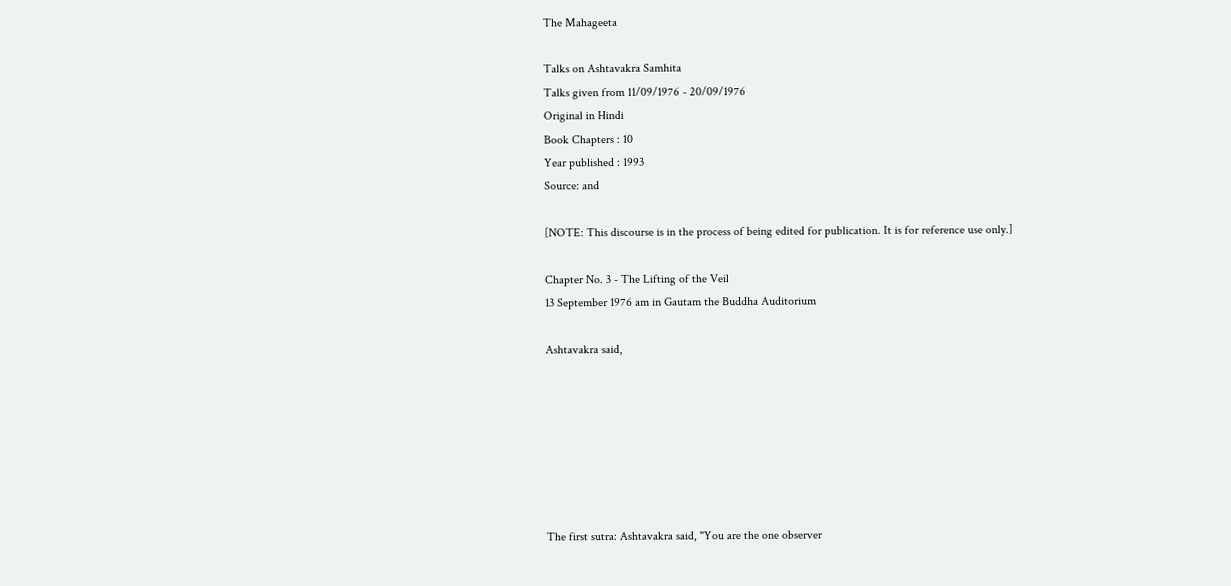The Mahageeta

Talks on Ashtavakra Samhita
Talks given from 11/09/1976 - 20/09/1976
Original in Hindi
Book Chapters : 10
Year published : 1993
Source: and

[NOTE: This discourse is in the process of being edited for publication. It is for reference use only.]

Chapter No. 3 - The Lifting of the Veil
13 September 1976 am in Gautam the Buddha Auditorium

Ashtavakra said,







The first sutra: Ashtavakra said, "You are the one observer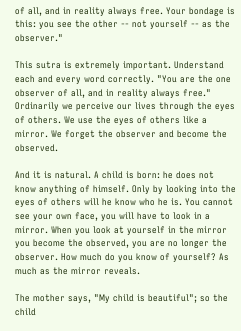of all, and in reality always free. Your bondage is this: you see the other -- not yourself -- as the observer."

This sutra is extremely important. Understand each and every word correctly. "You are the one observer of all, and in reality always free." Ordinarily we perceive our lives through the eyes of others. We use the eyes of others like a mirror. We forget the observer and become the observed.

And it is natural. A child is born: he does not know anything of himself. Only by looking into the eyes of others will he know who he is. You cannot see your own face, you will have to look in a mirror. When you look at yourself in the mirror you become the observed, you are no longer the observer. How much do you know of yourself? As much as the mirror reveals.

The mother says, "My child is beautiful"; so the child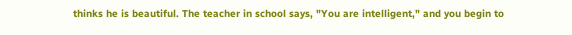thinks he is beautiful. The teacher in school says, "You are intelligent," and you begin to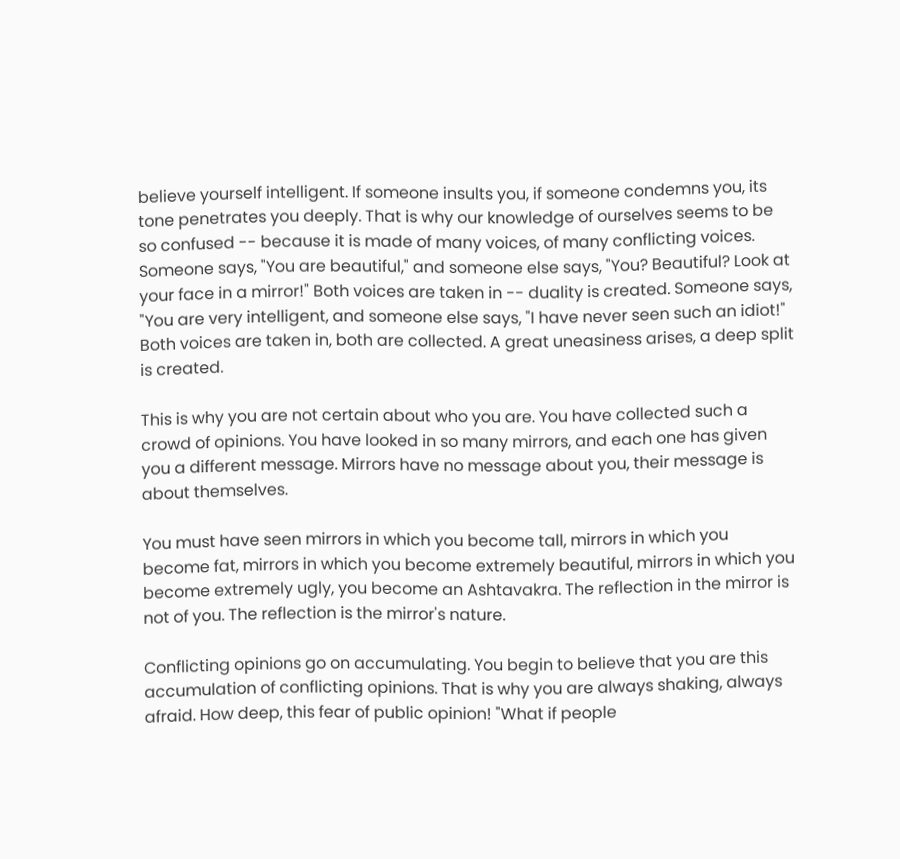believe yourself intelligent. If someone insults you, if someone condemns you, its tone penetrates you deeply. That is why our knowledge of ourselves seems to be so confused -- because it is made of many voices, of many conflicting voices. Someone says, "You are beautiful," and someone else says, "You? Beautiful? Look at your face in a mirror!" Both voices are taken in -- duality is created. Someone says, "You are very intelligent, and someone else says, "I have never seen such an idiot!" Both voices are taken in, both are collected. A great uneasiness arises, a deep split is created.

This is why you are not certain about who you are. You have collected such a crowd of opinions. You have looked in so many mirrors, and each one has given you a different message. Mirrors have no message about you, their message is about themselves.

You must have seen mirrors in which you become tall, mirrors in which you become fat, mirrors in which you become extremely beautiful, mirrors in which you become extremely ugly, you become an Ashtavakra. The reflection in the mirror is not of you. The reflection is the mirror's nature.

Conflicting opinions go on accumulating. You begin to believe that you are this accumulation of conflicting opinions. That is why you are always shaking, always afraid. How deep, this fear of public opinion! "What if people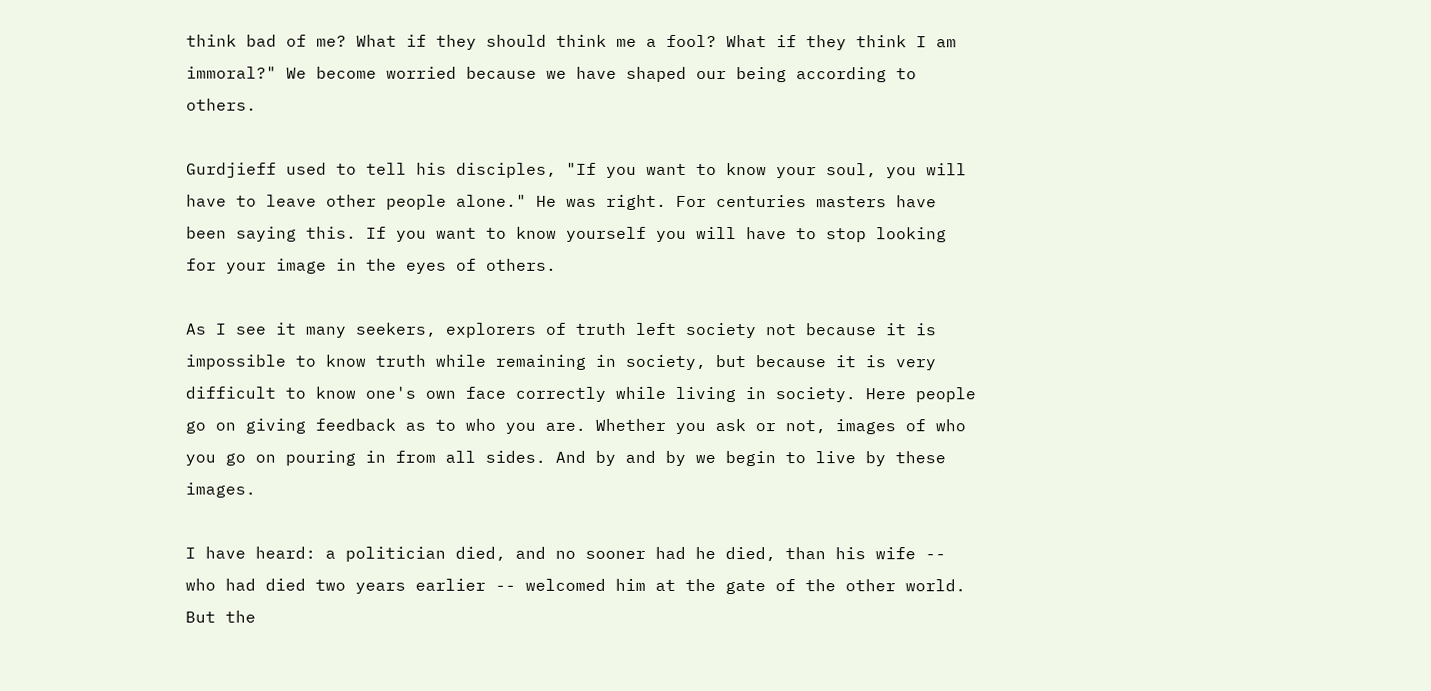think bad of me? What if they should think me a fool? What if they think I am immoral?" We become worried because we have shaped our being according to others.

Gurdjieff used to tell his disciples, "If you want to know your soul, you will have to leave other people alone." He was right. For centuries masters have been saying this. If you want to know yourself you will have to stop looking for your image in the eyes of others.

As I see it many seekers, explorers of truth left society not because it is impossible to know truth while remaining in society, but because it is very difficult to know one's own face correctly while living in society. Here people go on giving feedback as to who you are. Whether you ask or not, images of who you go on pouring in from all sides. And by and by we begin to live by these images.

I have heard: a politician died, and no sooner had he died, than his wife -- who had died two years earlier -- welcomed him at the gate of the other world. But the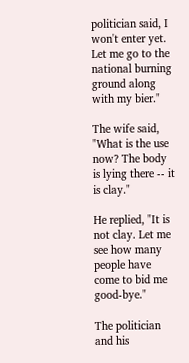politician said, I won't enter yet. Let me go to the national burning ground along with my bier."

The wife said, "What is the use now? The body is lying there -- it is clay."

He replied, "It is not clay. Let me see how many people have come to bid me good-bye."

The politician and his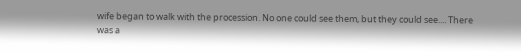wife began to walk with the procession. No one could see them, but they could see.... There was a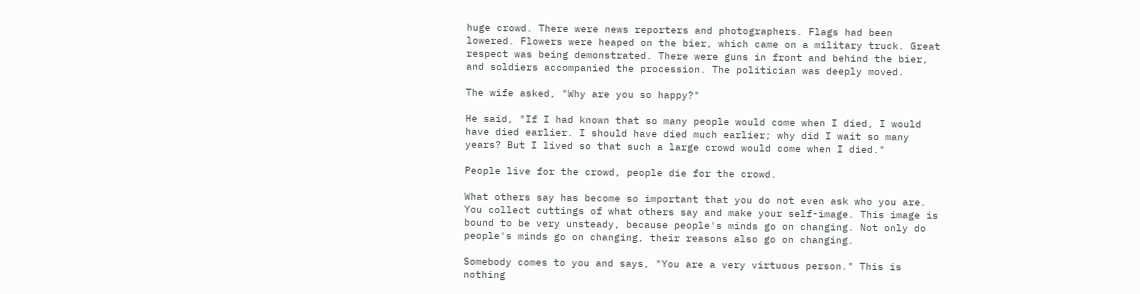huge crowd. There were news reporters and photographers. Flags had been lowered. Flowers were heaped on the bier, which came on a military truck. Great respect was being demonstrated. There were guns in front and behind the bier, and soldiers accompanied the procession. The politician was deeply moved.

The wife asked, "Why are you so happy?"

He said, "If I had known that so many people would come when I died, I would have died earlier. I should have died much earlier; why did I wait so many years? But I lived so that such a large crowd would come when I died."

People live for the crowd, people die for the crowd.

What others say has become so important that you do not even ask who you are. You collect cuttings of what others say and make your self-image. This image is bound to be very unsteady, because people's minds go on changing. Not only do people's minds go on changing, their reasons also go on changing.

Somebody comes to you and says, "You are a very virtuous person." This is nothing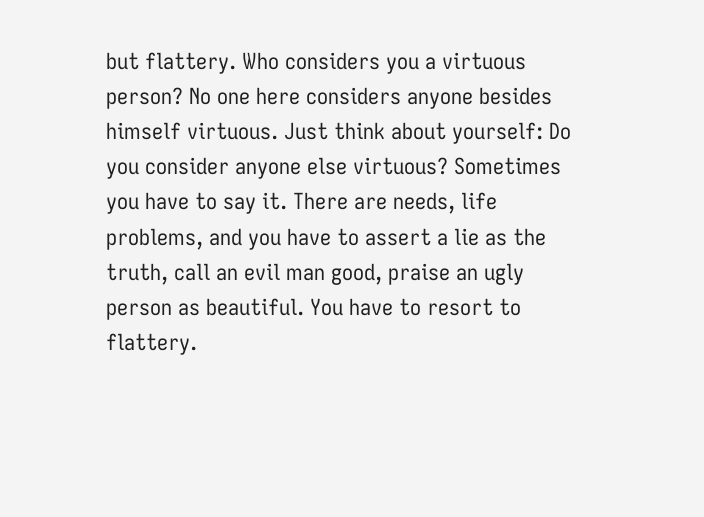but flattery. Who considers you a virtuous person? No one here considers anyone besides himself virtuous. Just think about yourself: Do you consider anyone else virtuous? Sometimes you have to say it. There are needs, life problems, and you have to assert a lie as the truth, call an evil man good, praise an ugly person as beautiful. You have to resort to flattery.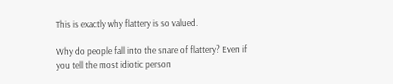This is exactly why flattery is so valued.

Why do people fall into the snare of flattery? Even if you tell the most idiotic person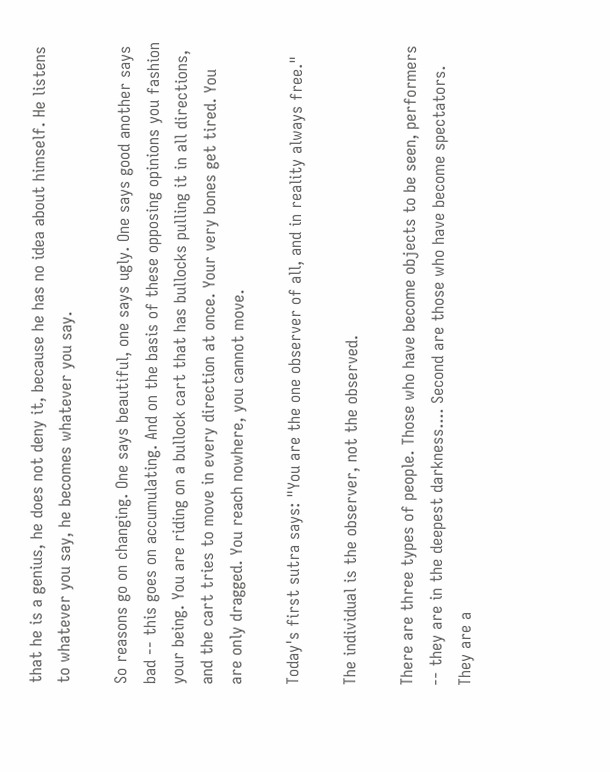that he is a genius, he does not deny it, because he has no idea about himself. He listens to whatever you say, he becomes whatever you say.

So reasons go on changing. One says beautiful, one says ugly. One says good another says bad -- this goes on accumulating. And on the basis of these opposing opinions you fashion your being. You are riding on a bullock cart that has bullocks pulling it in all directions, and the cart tries to move in every direction at once. Your very bones get tired. You are only dragged. You reach nowhere, you cannot move.

Today's first sutra says: "You are the one observer of all, and in reality always free."

The individual is the observer, not the observed.

There are three types of people. Those who have become objects to be seen, performers -- they are in the deepest darkness.... Second are those who have become spectators. They are a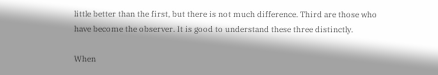little better than the first, but there is not much difference. Third are those who have become the observer. It is good to understand these three distinctly.

When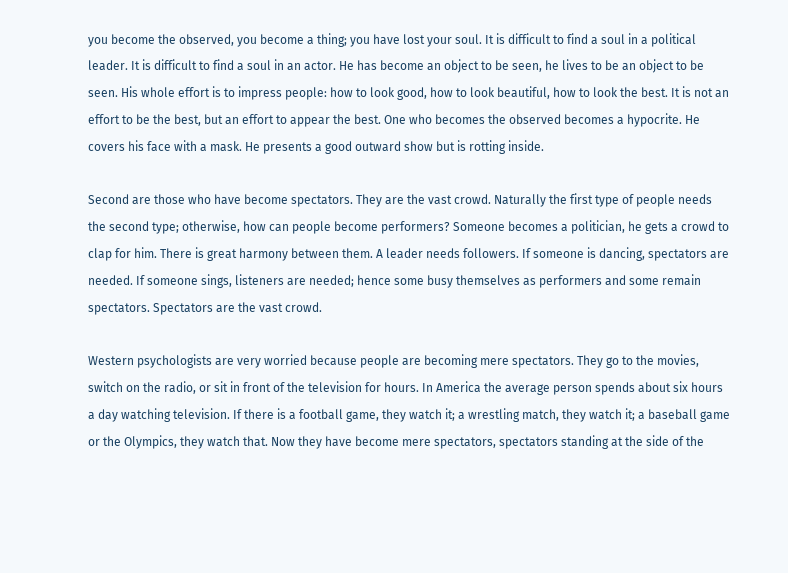you become the observed, you become a thing; you have lost your soul. It is difficult to find a soul in a political leader. It is difficult to find a soul in an actor. He has become an object to be seen, he lives to be an object to be seen. His whole effort is to impress people: how to look good, how to look beautiful, how to look the best. It is not an effort to be the best, but an effort to appear the best. One who becomes the observed becomes a hypocrite. He covers his face with a mask. He presents a good outward show but is rotting inside.

Second are those who have become spectators. They are the vast crowd. Naturally the first type of people needs the second type; otherwise, how can people become performers? Someone becomes a politician, he gets a crowd to clap for him. There is great harmony between them. A leader needs followers. If someone is dancing, spectators are needed. If someone sings, listeners are needed; hence some busy themselves as performers and some remain spectators. Spectators are the vast crowd.

Western psychologists are very worried because people are becoming mere spectators. They go to the movies, switch on the radio, or sit in front of the television for hours. In America the average person spends about six hours a day watching television. If there is a football game, they watch it; a wrestling match, they watch it; a baseball game or the Olympics, they watch that. Now they have become mere spectators, spectators standing at the side of the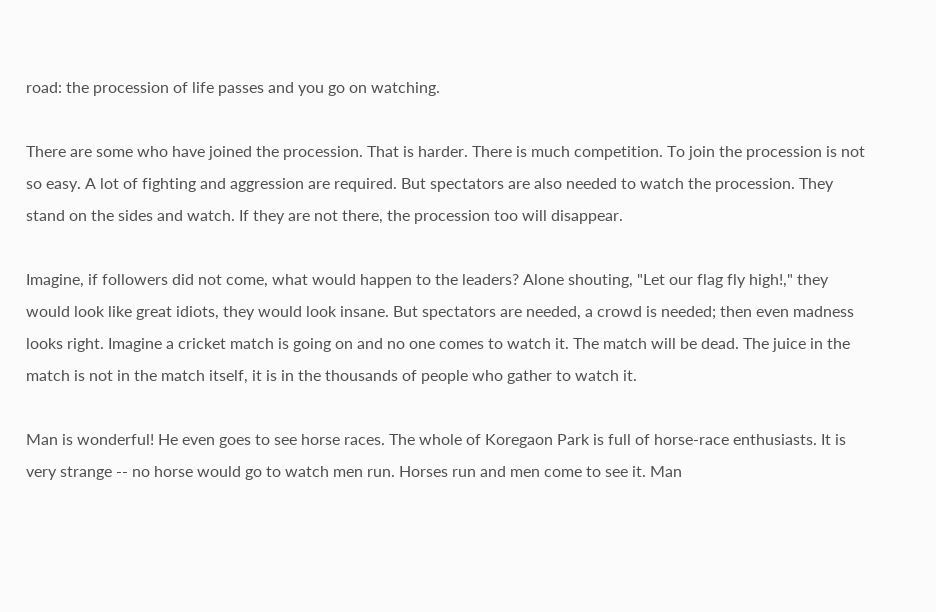road: the procession of life passes and you go on watching.

There are some who have joined the procession. That is harder. There is much competition. To join the procession is not so easy. A lot of fighting and aggression are required. But spectators are also needed to watch the procession. They stand on the sides and watch. If they are not there, the procession too will disappear.

Imagine, if followers did not come, what would happen to the leaders? Alone shouting, "Let our flag fly high!," they would look like great idiots, they would look insane. But spectators are needed, a crowd is needed; then even madness looks right. Imagine a cricket match is going on and no one comes to watch it. The match will be dead. The juice in the match is not in the match itself, it is in the thousands of people who gather to watch it.

Man is wonderful! He even goes to see horse races. The whole of Koregaon Park is full of horse-race enthusiasts. It is very strange -- no horse would go to watch men run. Horses run and men come to see it. Man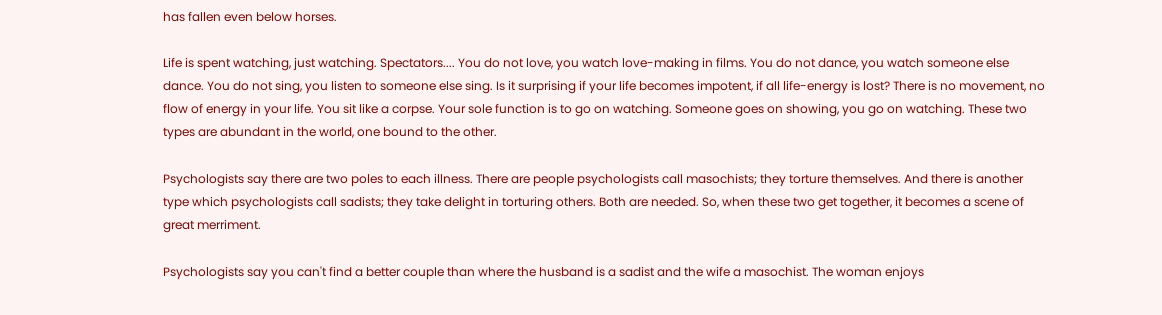has fallen even below horses.

Life is spent watching, just watching. Spectators.... You do not love, you watch love-making in films. You do not dance, you watch someone else dance. You do not sing, you listen to someone else sing. Is it surprising if your life becomes impotent, if all life-energy is lost? There is no movement, no flow of energy in your life. You sit like a corpse. Your sole function is to go on watching. Someone goes on showing, you go on watching. These two types are abundant in the world, one bound to the other.

Psychologists say there are two poles to each illness. There are people psychologists call masochists; they torture themselves. And there is another type which psychologists call sadists; they take delight in torturing others. Both are needed. So, when these two get together, it becomes a scene of great merriment.

Psychologists say you can't find a better couple than where the husband is a sadist and the wife a masochist. The woman enjoys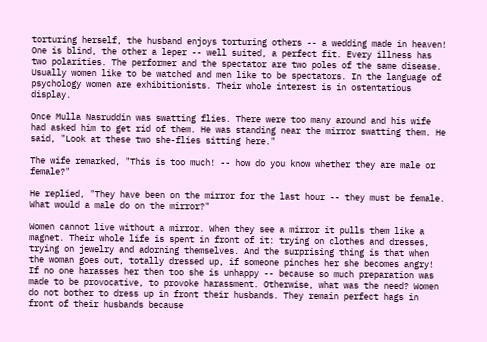torturing herself, the husband enjoys torturing others -- a wedding made in heaven! One is blind, the other a leper -- well suited, a perfect fit. Every illness has two polarities. The performer and the spectator are two poles of the same disease. Usually women like to be watched and men like to be spectators. In the language of psychology women are exhibitionists. Their whole interest is in ostentatious display.

Once Mulla Nasruddin was swatting flies. There were too many around and his wife had asked him to get rid of them. He was standing near the mirror swatting them. He said, "Look at these two she-flies sitting here."

The wife remarked, "This is too much! -- how do you know whether they are male or female?"

He replied, "They have been on the mirror for the last hour -- they must be female. What would a male do on the mirror?"

Women cannot live without a mirror. When they see a mirror it pulls them like a magnet. Their whole life is spent in front of it: trying on clothes and dresses, trying on jewelry and adorning themselves. And the surprising thing is that when the woman goes out, totally dressed up, if someone pinches her she becomes angry! If no one harasses her then too she is unhappy -- because so much preparation was made to be provocative, to provoke harassment. Otherwise, what was the need? Women do not bother to dress up in front their husbands. They remain perfect hags in front of their husbands because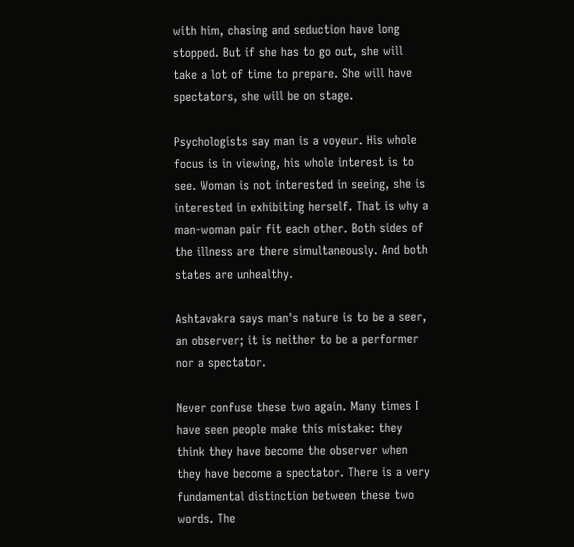with him, chasing and seduction have long stopped. But if she has to go out, she will take a lot of time to prepare. She will have spectators, she will be on stage.

Psychologists say man is a voyeur. His whole focus is in viewing, his whole interest is to see. Woman is not interested in seeing, she is interested in exhibiting herself. That is why a man-woman pair fit each other. Both sides of the illness are there simultaneously. And both states are unhealthy.

Ashtavakra says man's nature is to be a seer, an observer; it is neither to be a performer nor a spectator.

Never confuse these two again. Many times I have seen people make this mistake: they think they have become the observer when they have become a spectator. There is a very fundamental distinction between these two words. The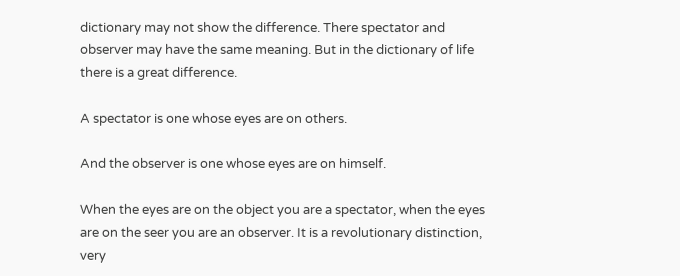dictionary may not show the difference. There spectator and observer may have the same meaning. But in the dictionary of life there is a great difference.

A spectator is one whose eyes are on others.

And the observer is one whose eyes are on himself.

When the eyes are on the object you are a spectator, when the eyes are on the seer you are an observer. It is a revolutionary distinction, very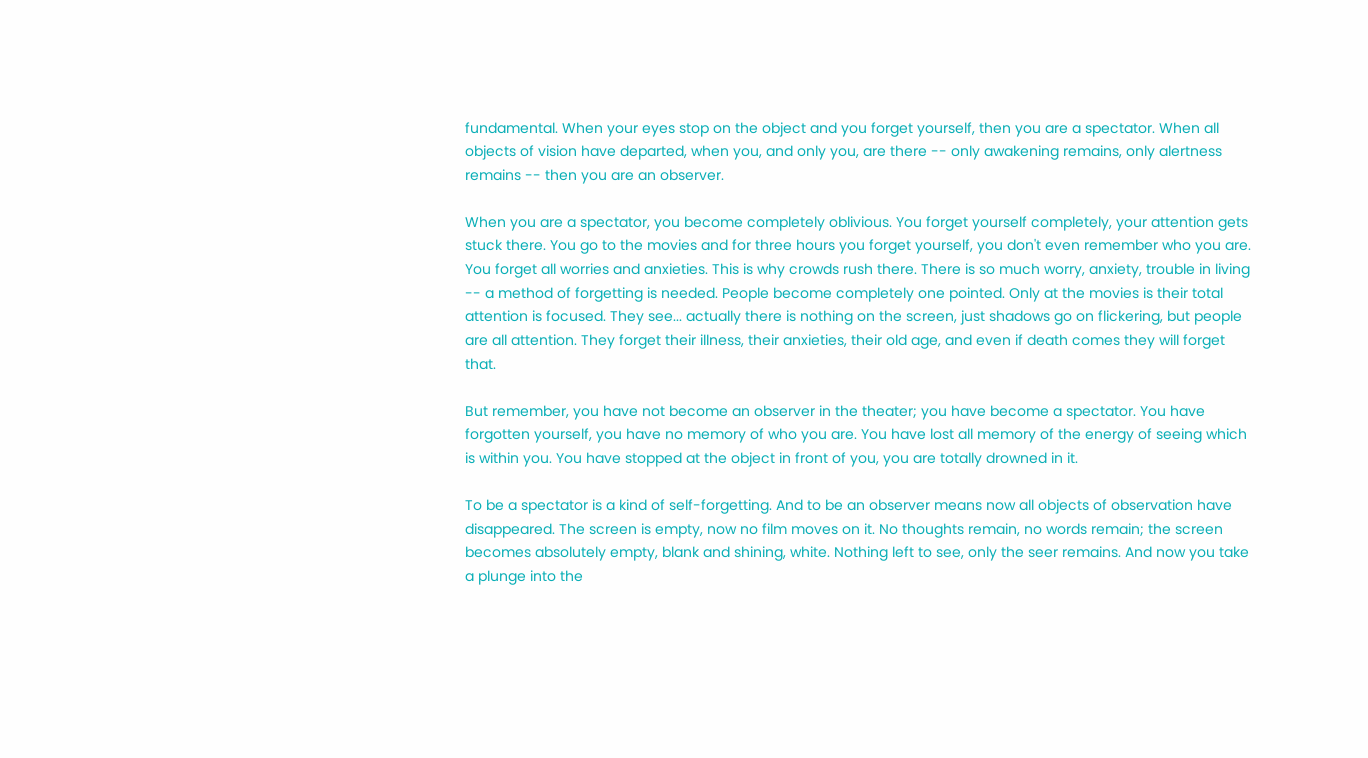fundamental. When your eyes stop on the object and you forget yourself, then you are a spectator. When all objects of vision have departed, when you, and only you, are there -- only awakening remains, only alertness remains -- then you are an observer.

When you are a spectator, you become completely oblivious. You forget yourself completely, your attention gets stuck there. You go to the movies and for three hours you forget yourself, you don't even remember who you are. You forget all worries and anxieties. This is why crowds rush there. There is so much worry, anxiety, trouble in living -- a method of forgetting is needed. People become completely one pointed. Only at the movies is their total attention is focused. They see... actually there is nothing on the screen, just shadows go on flickering, but people are all attention. They forget their illness, their anxieties, their old age, and even if death comes they will forget that.

But remember, you have not become an observer in the theater; you have become a spectator. You have forgotten yourself, you have no memory of who you are. You have lost all memory of the energy of seeing which is within you. You have stopped at the object in front of you, you are totally drowned in it.

To be a spectator is a kind of self-forgetting. And to be an observer means now all objects of observation have disappeared. The screen is empty, now no film moves on it. No thoughts remain, no words remain; the screen becomes absolutely empty, blank and shining, white. Nothing left to see, only the seer remains. And now you take a plunge into the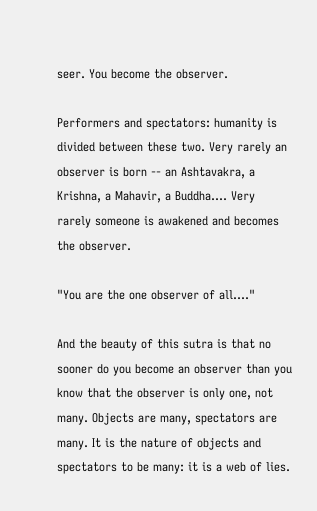seer. You become the observer.

Performers and spectators: humanity is divided between these two. Very rarely an observer is born -- an Ashtavakra, a Krishna, a Mahavir, a Buddha.... Very rarely someone is awakened and becomes the observer.

"You are the one observer of all...."

And the beauty of this sutra is that no sooner do you become an observer than you know that the observer is only one, not many. Objects are many, spectators are many. It is the nature of objects and spectators to be many: it is a web of lies.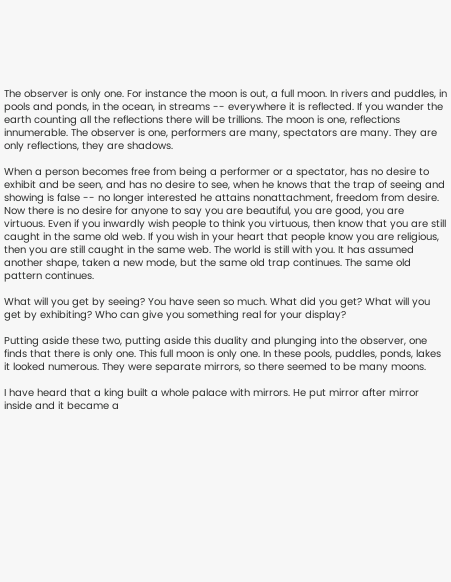The observer is only one. For instance the moon is out, a full moon. In rivers and puddles, in pools and ponds, in the ocean, in streams -- everywhere it is reflected. If you wander the earth counting all the reflections there will be trillions. The moon is one, reflections innumerable. The observer is one, performers are many, spectators are many. They are only reflections, they are shadows.

When a person becomes free from being a performer or a spectator, has no desire to exhibit and be seen, and has no desire to see, when he knows that the trap of seeing and showing is false -- no longer interested he attains nonattachment, freedom from desire. Now there is no desire for anyone to say you are beautiful, you are good, you are virtuous. Even if you inwardly wish people to think you virtuous, then know that you are still caught in the same old web. If you wish in your heart that people know you are religious, then you are still caught in the same web. The world is still with you. It has assumed another shape, taken a new mode, but the same old trap continues. The same old pattern continues.

What will you get by seeing? You have seen so much. What did you get? What will you get by exhibiting? Who can give you something real for your display?

Putting aside these two, putting aside this duality and plunging into the observer, one finds that there is only one. This full moon is only one. In these pools, puddles, ponds, lakes it looked numerous. They were separate mirrors, so there seemed to be many moons.

I have heard that a king built a whole palace with mirrors. He put mirror after mirror inside and it became a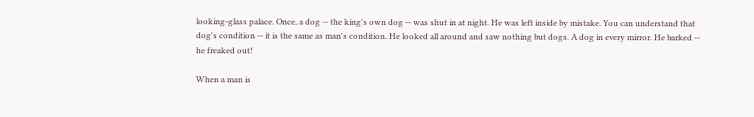looking-glass palace. Once, a dog -- the king's own dog -- was shut in at night. He was left inside by mistake. You can understand that dog's condition -- it is the same as man's condition. He looked all around and saw nothing but dogs. A dog in every mirror. He barked -- he freaked out!

When a man is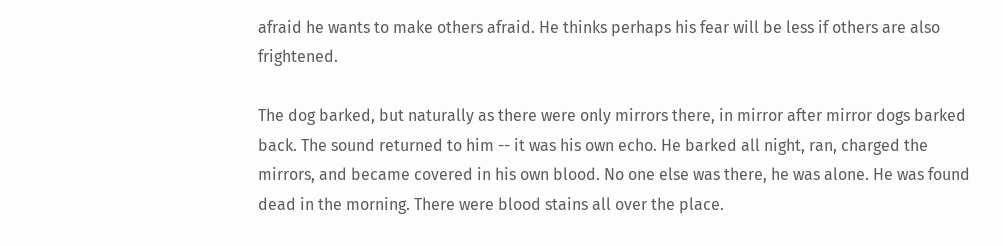afraid he wants to make others afraid. He thinks perhaps his fear will be less if others are also frightened.

The dog barked, but naturally as there were only mirrors there, in mirror after mirror dogs barked back. The sound returned to him -- it was his own echo. He barked all night, ran, charged the mirrors, and became covered in his own blood. No one else was there, he was alone. He was found dead in the morning. There were blood stains all over the place.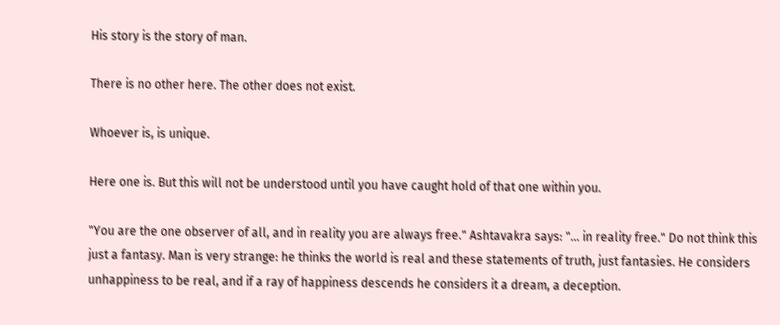His story is the story of man.

There is no other here. The other does not exist.

Whoever is, is unique.

Here one is. But this will not be understood until you have caught hold of that one within you.

"You are the one observer of all, and in reality you are always free." Ashtavakra says: "... in reality free." Do not think this just a fantasy. Man is very strange: he thinks the world is real and these statements of truth, just fantasies. He considers unhappiness to be real, and if a ray of happiness descends he considers it a dream, a deception.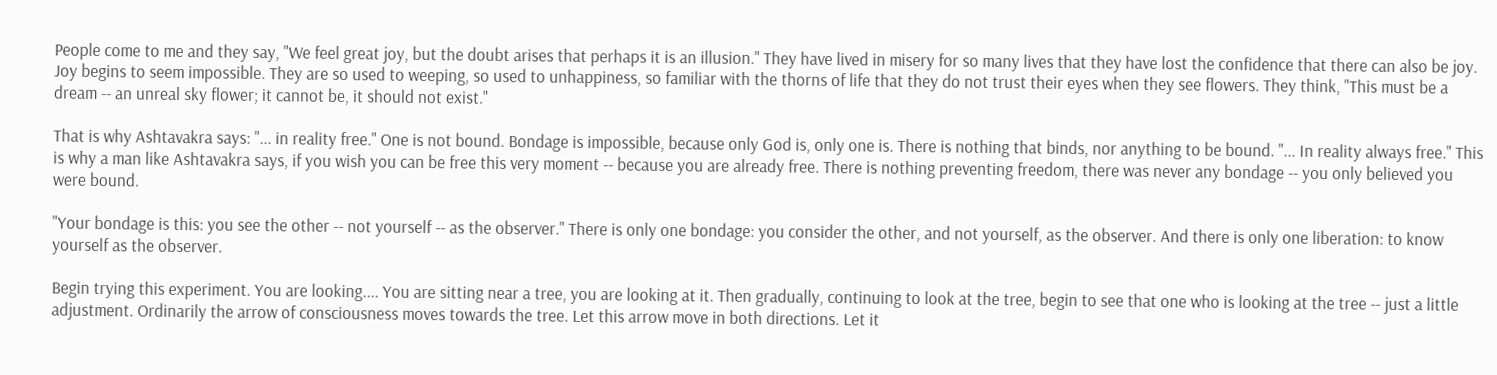People come to me and they say, "We feel great joy, but the doubt arises that perhaps it is an illusion." They have lived in misery for so many lives that they have lost the confidence that there can also be joy. Joy begins to seem impossible. They are so used to weeping, so used to unhappiness, so familiar with the thorns of life that they do not trust their eyes when they see flowers. They think, "This must be a dream -- an unreal sky flower; it cannot be, it should not exist."

That is why Ashtavakra says: "... in reality free." One is not bound. Bondage is impossible, because only God is, only one is. There is nothing that binds, nor anything to be bound. "... In reality always free." This is why a man like Ashtavakra says, if you wish you can be free this very moment -- because you are already free. There is nothing preventing freedom, there was never any bondage -- you only believed you were bound.

"Your bondage is this: you see the other -- not yourself -- as the observer." There is only one bondage: you consider the other, and not yourself, as the observer. And there is only one liberation: to know yourself as the observer.

Begin trying this experiment. You are looking.... You are sitting near a tree, you are looking at it. Then gradually, continuing to look at the tree, begin to see that one who is looking at the tree -- just a little adjustment. Ordinarily the arrow of consciousness moves towards the tree. Let this arrow move in both directions. Let it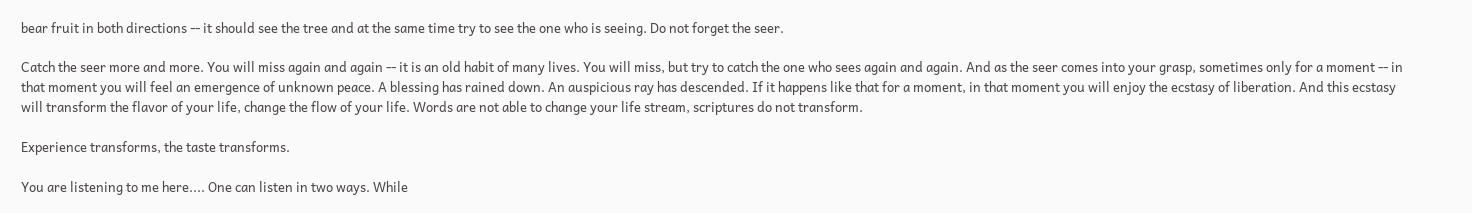bear fruit in both directions -- it should see the tree and at the same time try to see the one who is seeing. Do not forget the seer.

Catch the seer more and more. You will miss again and again -- it is an old habit of many lives. You will miss, but try to catch the one who sees again and again. And as the seer comes into your grasp, sometimes only for a moment -- in that moment you will feel an emergence of unknown peace. A blessing has rained down. An auspicious ray has descended. If it happens like that for a moment, in that moment you will enjoy the ecstasy of liberation. And this ecstasy will transform the flavor of your life, change the flow of your life. Words are not able to change your life stream, scriptures do not transform.

Experience transforms, the taste transforms.

You are listening to me here.... One can listen in two ways. While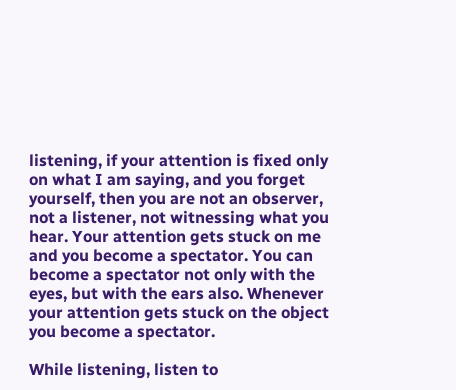listening, if your attention is fixed only on what I am saying, and you forget yourself, then you are not an observer, not a listener, not witnessing what you hear. Your attention gets stuck on me and you become a spectator. You can become a spectator not only with the eyes, but with the ears also. Whenever your attention gets stuck on the object you become a spectator.

While listening, listen to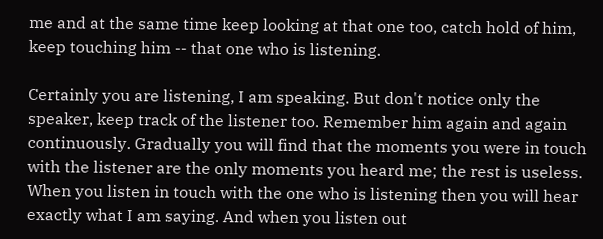me and at the same time keep looking at that one too, catch hold of him, keep touching him -- that one who is listening.

Certainly you are listening, I am speaking. But don't notice only the speaker, keep track of the listener too. Remember him again and again continuously. Gradually you will find that the moments you were in touch with the listener are the only moments you heard me; the rest is useless. When you listen in touch with the one who is listening then you will hear exactly what I am saying. And when you listen out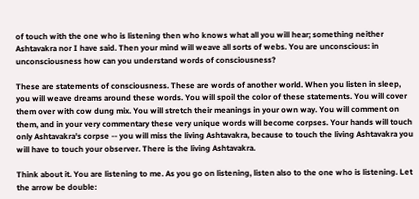of touch with the one who is listening then who knows what all you will hear; something neither Ashtavakra nor I have said. Then your mind will weave all sorts of webs. You are unconscious: in unconsciousness how can you understand words of consciousness?

These are statements of consciousness. These are words of another world. When you listen in sleep, you will weave dreams around these words. You will spoil the color of these statements. You will cover them over with cow dung mix. You will stretch their meanings in your own way. You will comment on them, and in your very commentary these very unique words will become corpses. Your hands will touch only Ashtavakra's corpse -- you will miss the living Ashtavakra, because to touch the living Ashtavakra you will have to touch your observer. There is the living Ashtavakra.

Think about it. You are listening to me. As you go on listening, listen also to the one who is listening. Let the arrow be double: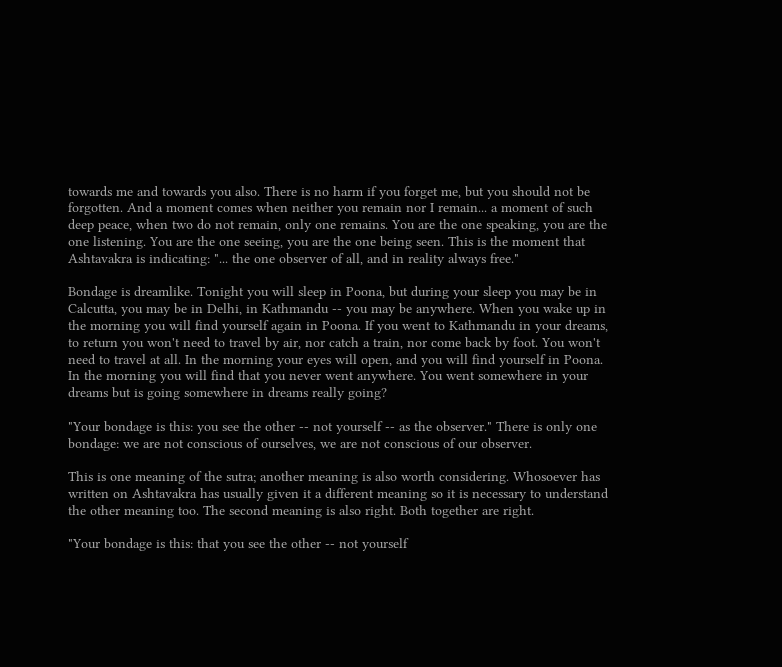towards me and towards you also. There is no harm if you forget me, but you should not be forgotten. And a moment comes when neither you remain nor I remain... a moment of such deep peace, when two do not remain, only one remains. You are the one speaking, you are the one listening. You are the one seeing, you are the one being seen. This is the moment that Ashtavakra is indicating: "... the one observer of all, and in reality always free."

Bondage is dreamlike. Tonight you will sleep in Poona, but during your sleep you may be in Calcutta, you may be in Delhi, in Kathmandu -- you may be anywhere. When you wake up in the morning you will find yourself again in Poona. If you went to Kathmandu in your dreams, to return you won't need to travel by air, nor catch a train, nor come back by foot. You won't need to travel at all. In the morning your eyes will open, and you will find yourself in Poona. In the morning you will find that you never went anywhere. You went somewhere in your dreams but is going somewhere in dreams really going?

"Your bondage is this: you see the other -- not yourself -- as the observer." There is only one bondage: we are not conscious of ourselves, we are not conscious of our observer.

This is one meaning of the sutra; another meaning is also worth considering. Whosoever has written on Ashtavakra has usually given it a different meaning so it is necessary to understand the other meaning too. The second meaning is also right. Both together are right.

"Your bondage is this: that you see the other -- not yourself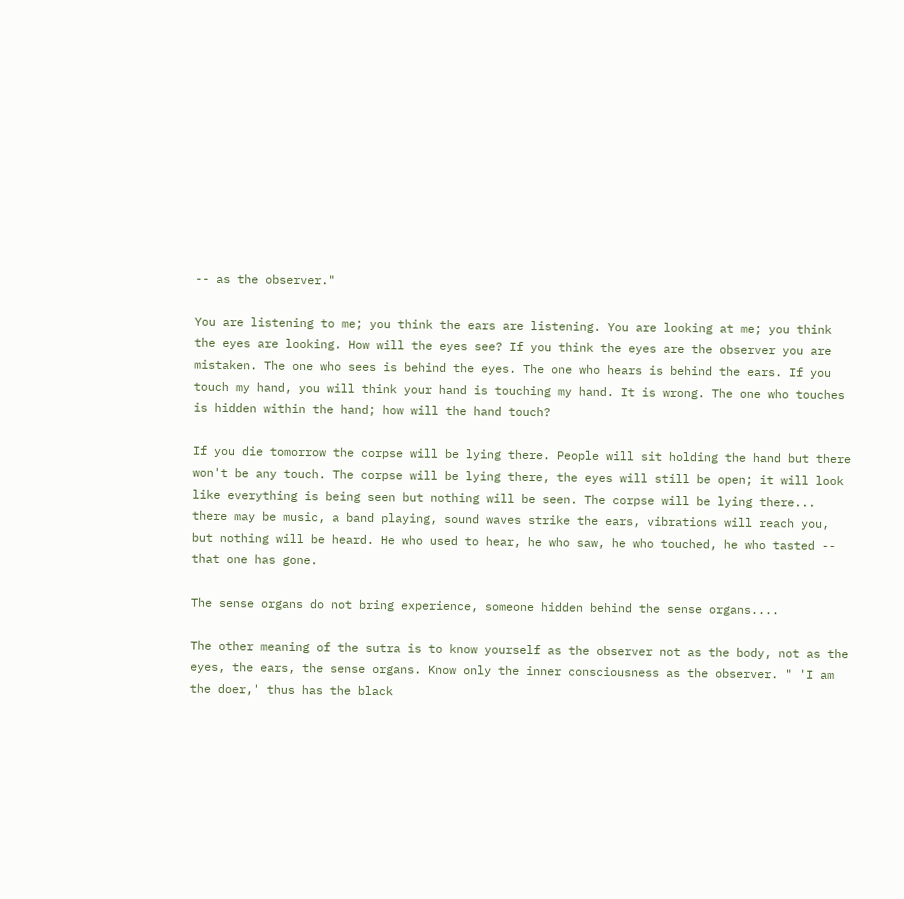-- as the observer."

You are listening to me; you think the ears are listening. You are looking at me; you think the eyes are looking. How will the eyes see? If you think the eyes are the observer you are mistaken. The one who sees is behind the eyes. The one who hears is behind the ears. If you touch my hand, you will think your hand is touching my hand. It is wrong. The one who touches is hidden within the hand; how will the hand touch?

If you die tomorrow the corpse will be lying there. People will sit holding the hand but there won't be any touch. The corpse will be lying there, the eyes will still be open; it will look like everything is being seen but nothing will be seen. The corpse will be lying there... there may be music, a band playing, sound waves strike the ears, vibrations will reach you, but nothing will be heard. He who used to hear, he who saw, he who touched, he who tasted -- that one has gone.

The sense organs do not bring experience, someone hidden behind the sense organs....

The other meaning of the sutra is to know yourself as the observer not as the body, not as the eyes, the ears, the sense organs. Know only the inner consciousness as the observer. " 'I am the doer,' thus has the black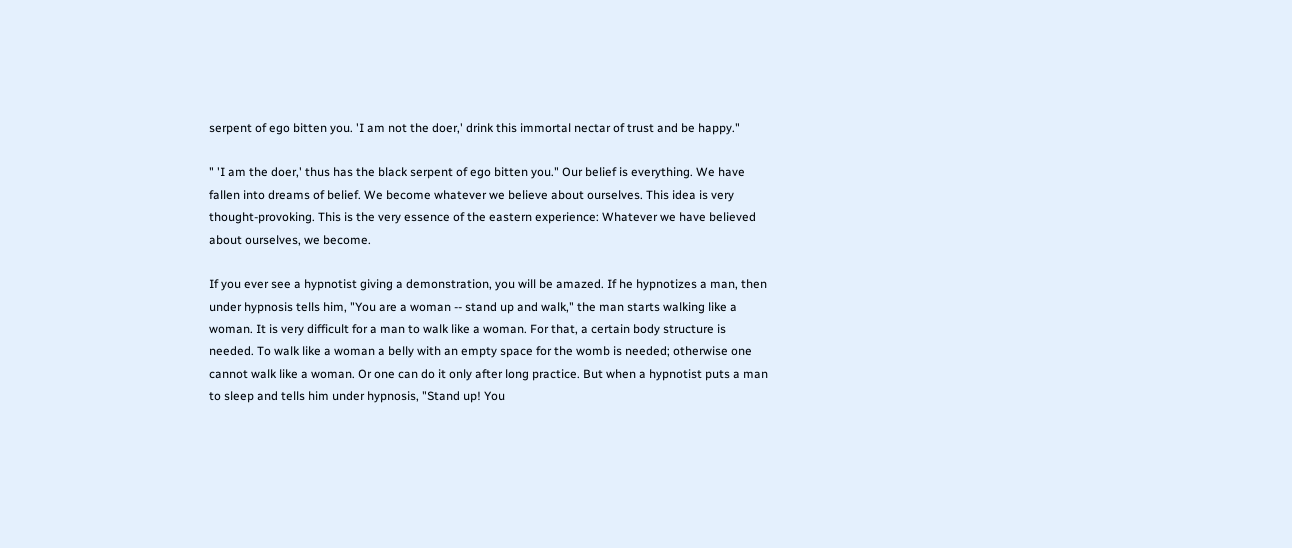serpent of ego bitten you. 'I am not the doer,' drink this immortal nectar of trust and be happy."

" 'I am the doer,' thus has the black serpent of ego bitten you." Our belief is everything. We have fallen into dreams of belief. We become whatever we believe about ourselves. This idea is very thought-provoking. This is the very essence of the eastern experience: Whatever we have believed about ourselves, we become.

If you ever see a hypnotist giving a demonstration, you will be amazed. If he hypnotizes a man, then under hypnosis tells him, "You are a woman -- stand up and walk," the man starts walking like a woman. It is very difficult for a man to walk like a woman. For that, a certain body structure is needed. To walk like a woman a belly with an empty space for the womb is needed; otherwise one cannot walk like a woman. Or one can do it only after long practice. But when a hypnotist puts a man to sleep and tells him under hypnosis, "Stand up! You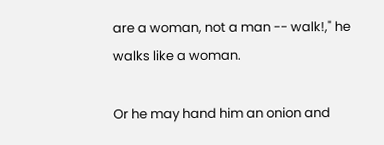are a woman, not a man -- walk!," he walks like a woman.

Or he may hand him an onion and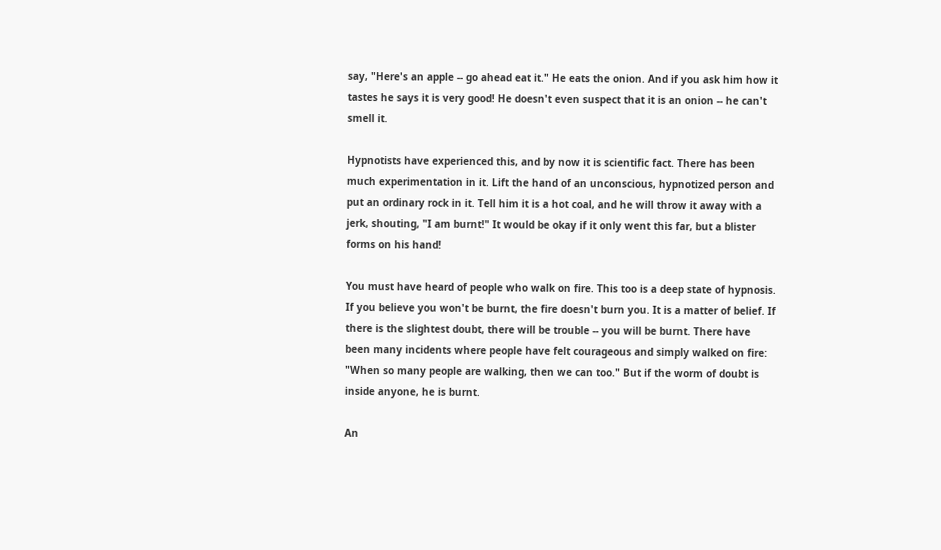say, "Here's an apple -- go ahead eat it." He eats the onion. And if you ask him how it tastes he says it is very good! He doesn't even suspect that it is an onion -- he can't smell it.

Hypnotists have experienced this, and by now it is scientific fact. There has been much experimentation in it. Lift the hand of an unconscious, hypnotized person and put an ordinary rock in it. Tell him it is a hot coal, and he will throw it away with a jerk, shouting, "I am burnt!" It would be okay if it only went this far, but a blister forms on his hand!

You must have heard of people who walk on fire. This too is a deep state of hypnosis. If you believe you won't be burnt, the fire doesn't burn you. It is a matter of belief. If there is the slightest doubt, there will be trouble -- you will be burnt. There have been many incidents where people have felt courageous and simply walked on fire: "When so many people are walking, then we can too." But if the worm of doubt is inside anyone, he is burnt.

An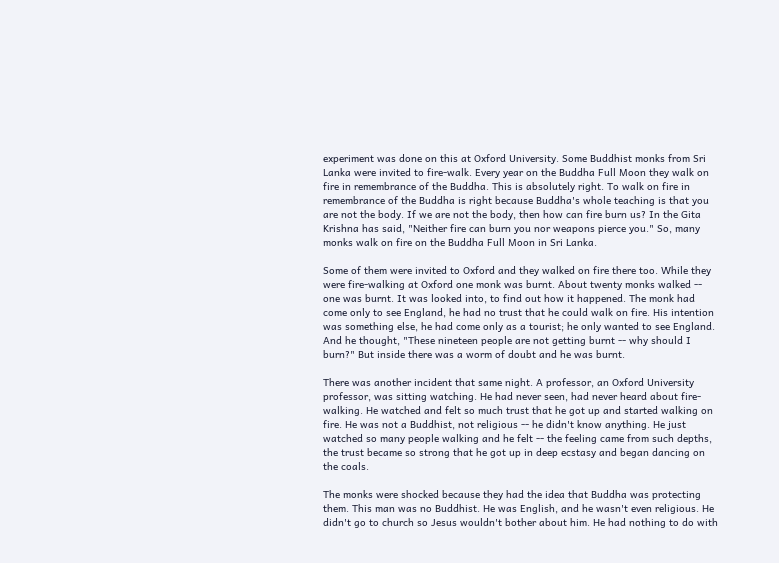experiment was done on this at Oxford University. Some Buddhist monks from Sri Lanka were invited to fire-walk. Every year on the Buddha Full Moon they walk on fire in remembrance of the Buddha. This is absolutely right. To walk on fire in remembrance of the Buddha is right because Buddha's whole teaching is that you are not the body. If we are not the body, then how can fire burn us? In the Gita Krishna has said, "Neither fire can burn you nor weapons pierce you." So, many monks walk on fire on the Buddha Full Moon in Sri Lanka.

Some of them were invited to Oxford and they walked on fire there too. While they were fire-walking at Oxford one monk was burnt. About twenty monks walked -- one was burnt. It was looked into, to find out how it happened. The monk had come only to see England, he had no trust that he could walk on fire. His intention was something else, he had come only as a tourist; he only wanted to see England. And he thought, "These nineteen people are not getting burnt -- why should I burn?" But inside there was a worm of doubt and he was burnt.

There was another incident that same night. A professor, an Oxford University professor, was sitting watching. He had never seen, had never heard about fire-walking. He watched and felt so much trust that he got up and started walking on fire. He was not a Buddhist, not religious -- he didn't know anything. He just watched so many people walking and he felt -- the feeling came from such depths, the trust became so strong that he got up in deep ecstasy and began dancing on the coals.

The monks were shocked because they had the idea that Buddha was protecting them. This man was no Buddhist. He was English, and he wasn't even religious. He didn't go to church so Jesus wouldn't bother about him. He had nothing to do with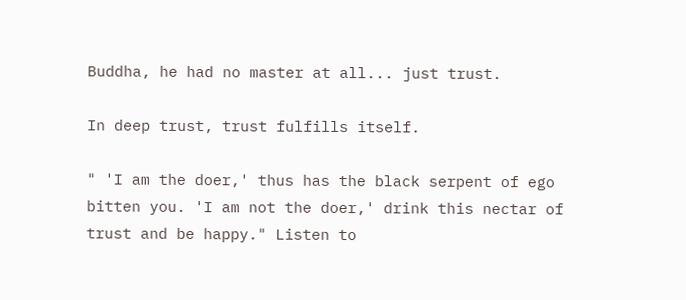Buddha, he had no master at all... just trust.

In deep trust, trust fulfills itself.

" 'I am the doer,' thus has the black serpent of ego bitten you. 'I am not the doer,' drink this nectar of trust and be happy." Listen to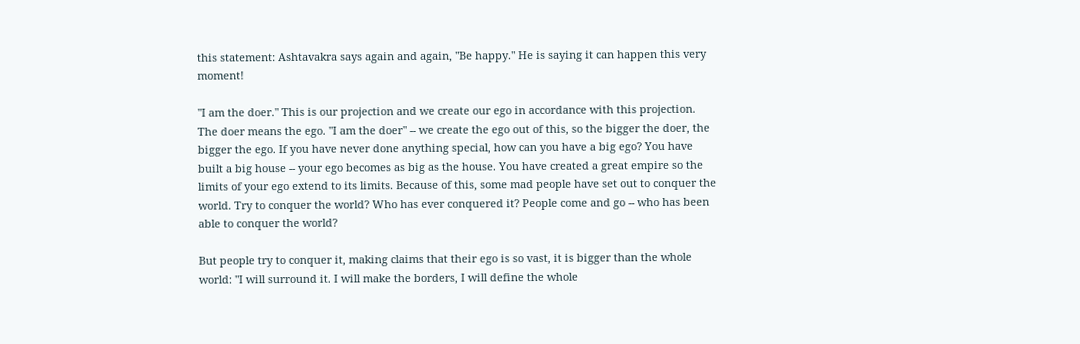this statement: Ashtavakra says again and again, "Be happy." He is saying it can happen this very moment!

"I am the doer." This is our projection and we create our ego in accordance with this projection. The doer means the ego. "I am the doer" -- we create the ego out of this, so the bigger the doer, the bigger the ego. If you have never done anything special, how can you have a big ego? You have built a big house -- your ego becomes as big as the house. You have created a great empire so the limits of your ego extend to its limits. Because of this, some mad people have set out to conquer the world. Try to conquer the world? Who has ever conquered it? People come and go -- who has been able to conquer the world?

But people try to conquer it, making claims that their ego is so vast, it is bigger than the whole world: "I will surround it. I will make the borders, I will define the whole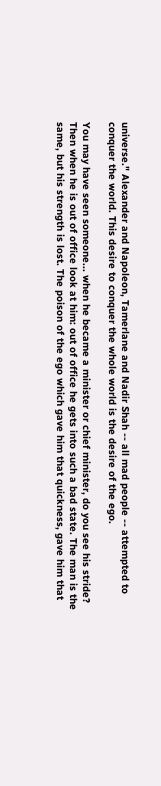universe." Alexander and Napoleon, Tamerlane and Nadir Shah -- all mad people -- attempted to conquer the world. This desire to conquer the whole world is the desire of the ego.

You may have seen someone... when he became a minister or chief minister, do you see his stride? Then when he is out of office look at him: out of office he gets into such a bad state. The man is the same, but his strength is lost. The poison of the ego which gave him that quickness, gave him that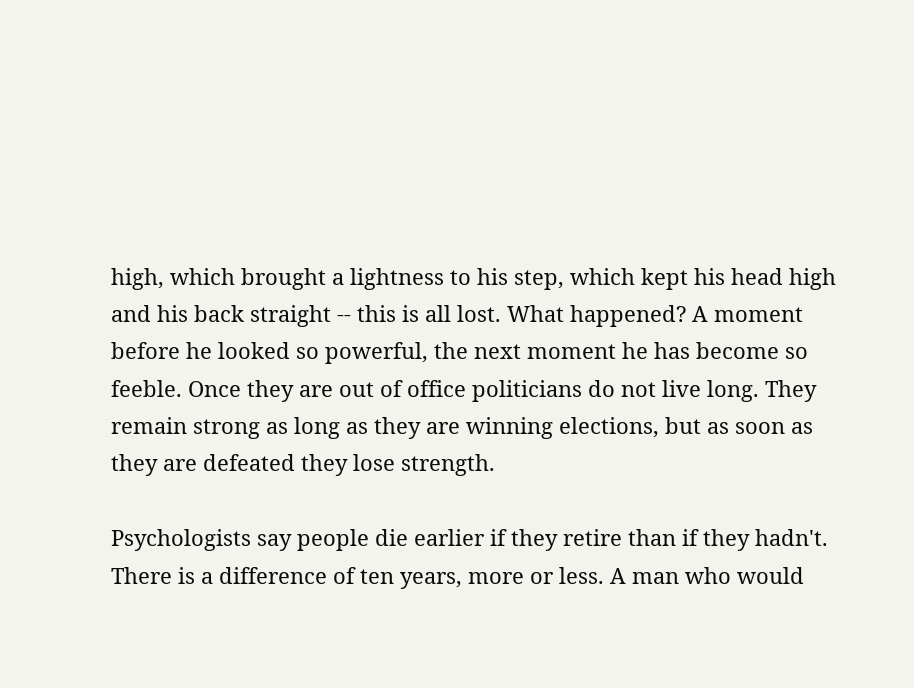high, which brought a lightness to his step, which kept his head high and his back straight -- this is all lost. What happened? A moment before he looked so powerful, the next moment he has become so feeble. Once they are out of office politicians do not live long. They remain strong as long as they are winning elections, but as soon as they are defeated they lose strength.

Psychologists say people die earlier if they retire than if they hadn't. There is a difference of ten years, more or less. A man who would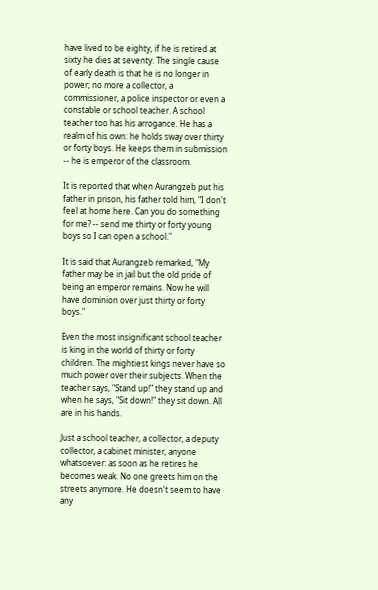have lived to be eighty, if he is retired at sixty he dies at seventy. The single cause of early death is that he is no longer in power; no more a collector, a commissioner, a police inspector or even a constable or school teacher. A school teacher too has his arrogance. He has a realm of his own: he holds sway over thirty or forty boys. He keeps them in submission -- he is emperor of the classroom.

It is reported that when Aurangzeb put his father in prison, his father told him, "I don't feel at home here. Can you do something for me? -- send me thirty or forty young boys so I can open a school."

It is said that Aurangzeb remarked, "My father may be in jail but the old pride of being an emperor remains. Now he will have dominion over just thirty or forty boys."

Even the most insignificant school teacher is king in the world of thirty or forty children. The mightiest kings never have so much power over their subjects. When the teacher says, "Stand up!" they stand up and when he says, "Sit down!" they sit down. All are in his hands.

Just a school teacher, a collector, a deputy collector, a cabinet minister, anyone whatsoever: as soon as he retires he becomes weak. No one greets him on the streets anymore. He doesn't seem to have any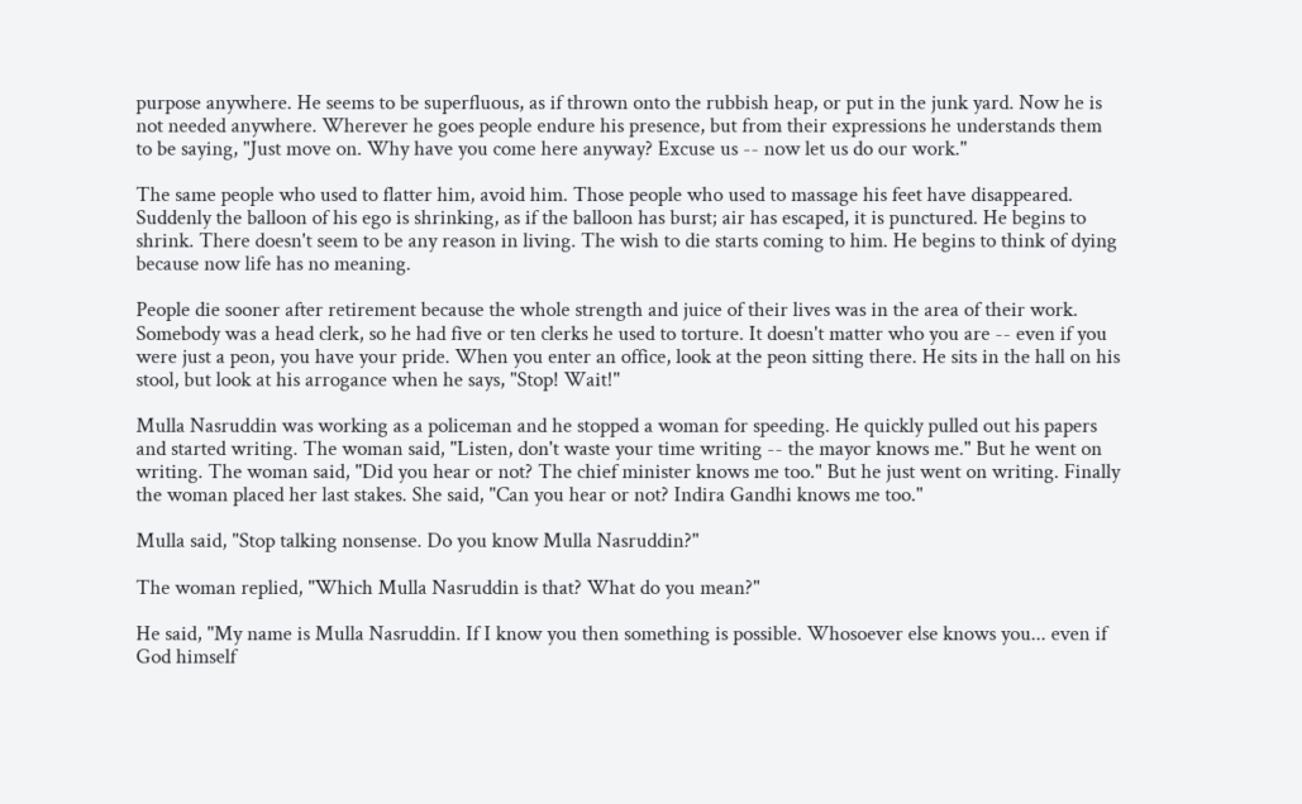purpose anywhere. He seems to be superfluous, as if thrown onto the rubbish heap, or put in the junk yard. Now he is not needed anywhere. Wherever he goes people endure his presence, but from their expressions he understands them to be saying, "Just move on. Why have you come here anyway? Excuse us -- now let us do our work."

The same people who used to flatter him, avoid him. Those people who used to massage his feet have disappeared. Suddenly the balloon of his ego is shrinking, as if the balloon has burst; air has escaped, it is punctured. He begins to shrink. There doesn't seem to be any reason in living. The wish to die starts coming to him. He begins to think of dying because now life has no meaning.

People die sooner after retirement because the whole strength and juice of their lives was in the area of their work. Somebody was a head clerk, so he had five or ten clerks he used to torture. It doesn't matter who you are -- even if you were just a peon, you have your pride. When you enter an office, look at the peon sitting there. He sits in the hall on his stool, but look at his arrogance when he says, "Stop! Wait!"

Mulla Nasruddin was working as a policeman and he stopped a woman for speeding. He quickly pulled out his papers and started writing. The woman said, "Listen, don't waste your time writing -- the mayor knows me." But he went on writing. The woman said, "Did you hear or not? The chief minister knows me too." But he just went on writing. Finally the woman placed her last stakes. She said, "Can you hear or not? Indira Gandhi knows me too."

Mulla said, "Stop talking nonsense. Do you know Mulla Nasruddin?"

The woman replied, "Which Mulla Nasruddin is that? What do you mean?"

He said, "My name is Mulla Nasruddin. If I know you then something is possible. Whosoever else knows you... even if God himself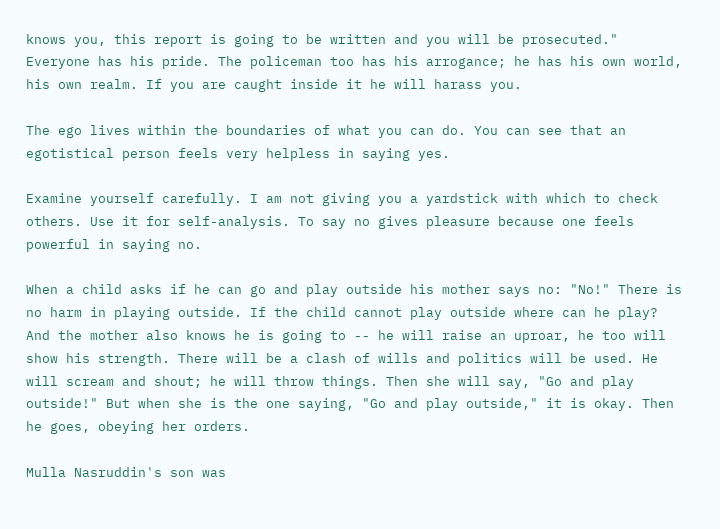knows you, this report is going to be written and you will be prosecuted." Everyone has his pride. The policeman too has his arrogance; he has his own world, his own realm. If you are caught inside it he will harass you.

The ego lives within the boundaries of what you can do. You can see that an egotistical person feels very helpless in saying yes.

Examine yourself carefully. I am not giving you a yardstick with which to check others. Use it for self-analysis. To say no gives pleasure because one feels powerful in saying no.

When a child asks if he can go and play outside his mother says no: "No!" There is no harm in playing outside. If the child cannot play outside where can he play? And the mother also knows he is going to -- he will raise an uproar, he too will show his strength. There will be a clash of wills and politics will be used. He will scream and shout; he will throw things. Then she will say, "Go and play outside!" But when she is the one saying, "Go and play outside," it is okay. Then he goes, obeying her orders.

Mulla Nasruddin's son was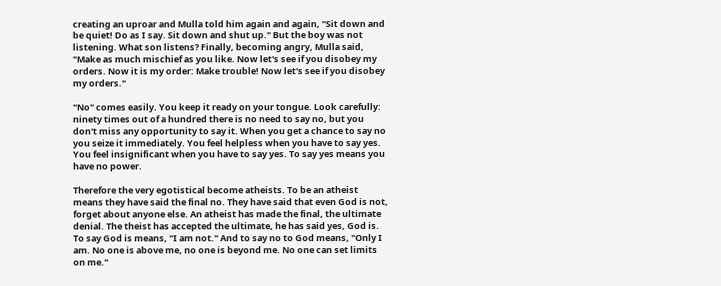creating an uproar and Mulla told him again and again, "Sit down and be quiet! Do as I say. Sit down and shut up." But the boy was not listening. What son listens? Finally, becoming angry, Mulla said, "Make as much mischief as you like. Now let's see if you disobey my orders. Now it is my order: Make trouble! Now let's see if you disobey my orders."

"No" comes easily. You keep it ready on your tongue. Look carefully: ninety times out of a hundred there is no need to say no, but you don't miss any opportunity to say it. When you get a chance to say no you seize it immediately. You feel helpless when you have to say yes. You feel insignificant when you have to say yes. To say yes means you have no power.

Therefore the very egotistical become atheists. To be an atheist means they have said the final no. They have said that even God is not, forget about anyone else. An atheist has made the final, the ultimate denial. The theist has accepted the ultimate, he has said yes, God is. To say God is means, "I am not." And to say no to God means, "Only I am. No one is above me, no one is beyond me. No one can set limits on me."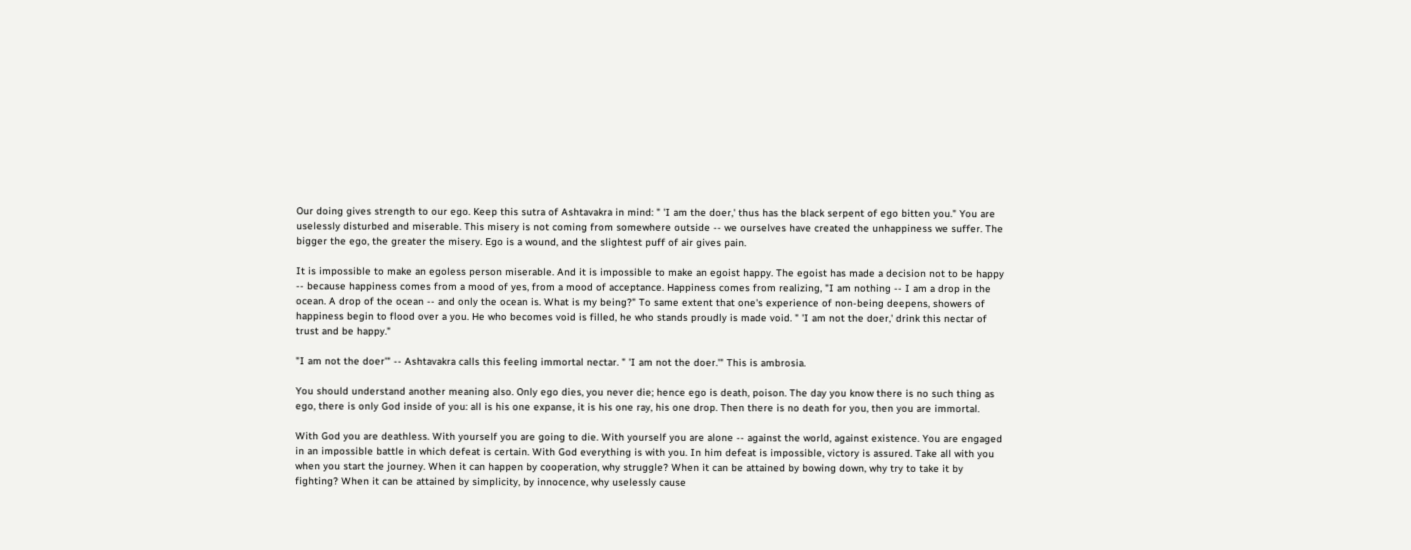Our doing gives strength to our ego. Keep this sutra of Ashtavakra in mind: " 'I am the doer,' thus has the black serpent of ego bitten you." You are uselessly disturbed and miserable. This misery is not coming from somewhere outside -- we ourselves have created the unhappiness we suffer. The bigger the ego, the greater the misery. Ego is a wound, and the slightest puff of air gives pain.

It is impossible to make an egoless person miserable. And it is impossible to make an egoist happy. The egoist has made a decision not to be happy -- because happiness comes from a mood of yes, from a mood of acceptance. Happiness comes from realizing, "I am nothing -- I am a drop in the ocean. A drop of the ocean -- and only the ocean is. What is my being?" To same extent that one's experience of non-being deepens, showers of happiness begin to flood over a you. He who becomes void is filled, he who stands proudly is made void. " 'I am not the doer,' drink this nectar of trust and be happy."

"I am not the doer'" -- Ashtavakra calls this feeling immortal nectar. " 'I am not the doer.'" This is ambrosia.

You should understand another meaning also. Only ego dies, you never die; hence ego is death, poison. The day you know there is no such thing as ego, there is only God inside of you: all is his one expanse, it is his one ray, his one drop. Then there is no death for you, then you are immortal.

With God you are deathless. With yourself you are going to die. With yourself you are alone -- against the world, against existence. You are engaged in an impossible battle in which defeat is certain. With God everything is with you. In him defeat is impossible, victory is assured. Take all with you when you start the journey. When it can happen by cooperation, why struggle? When it can be attained by bowing down, why try to take it by fighting? When it can be attained by simplicity, by innocence, why uselessly cause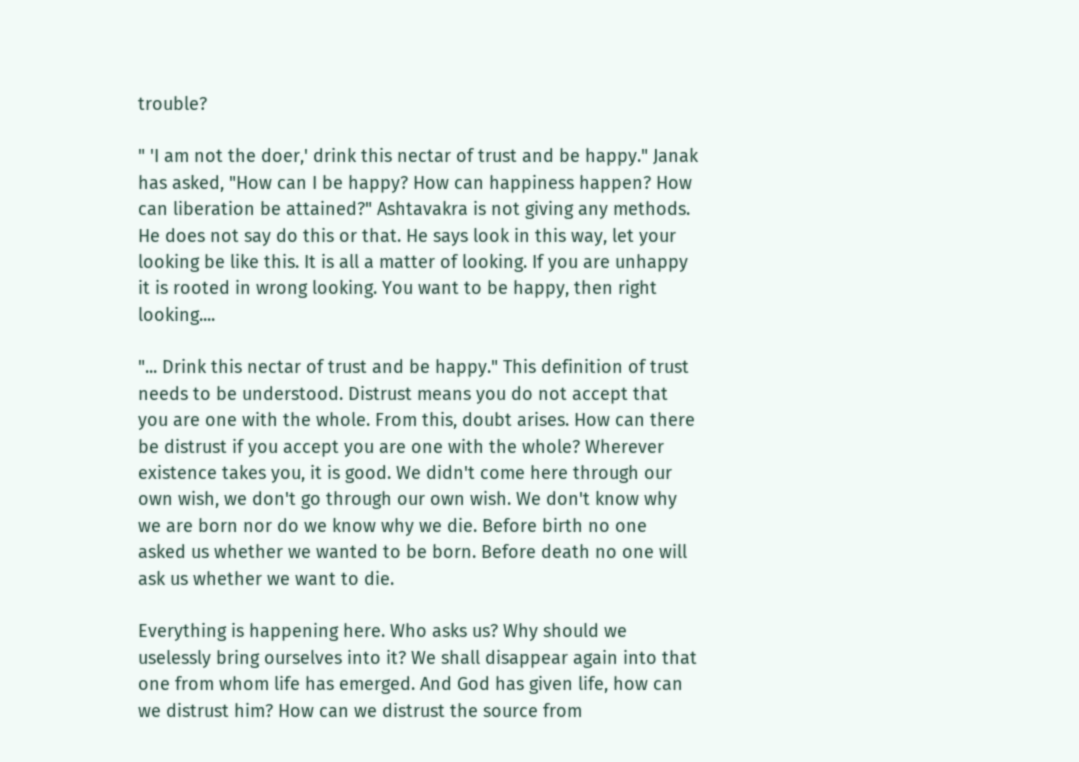trouble?

" 'I am not the doer,' drink this nectar of trust and be happy." Janak has asked, "How can I be happy? How can happiness happen? How can liberation be attained?" Ashtavakra is not giving any methods. He does not say do this or that. He says look in this way, let your looking be like this. It is all a matter of looking. If you are unhappy it is rooted in wrong looking. You want to be happy, then right looking....

"... Drink this nectar of trust and be happy." This definition of trust needs to be understood. Distrust means you do not accept that you are one with the whole. From this, doubt arises. How can there be distrust if you accept you are one with the whole? Wherever existence takes you, it is good. We didn't come here through our own wish, we don't go through our own wish. We don't know why we are born nor do we know why we die. Before birth no one asked us whether we wanted to be born. Before death no one will ask us whether we want to die.

Everything is happening here. Who asks us? Why should we uselessly bring ourselves into it? We shall disappear again into that one from whom life has emerged. And God has given life, how can we distrust him? How can we distrust the source from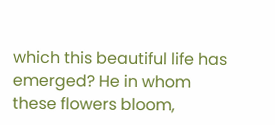which this beautiful life has emerged? He in whom these flowers bloom,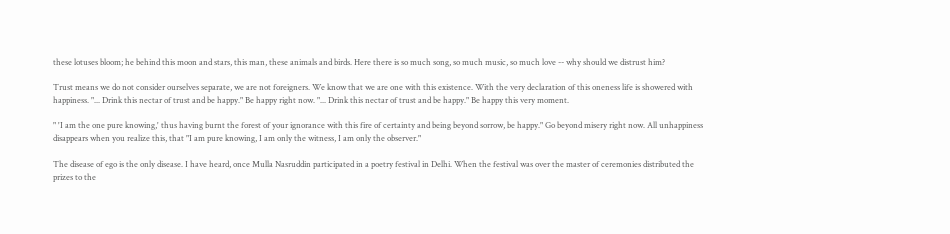these lotuses bloom; he behind this moon and stars, this man, these animals and birds. Here there is so much song, so much music, so much love -- why should we distrust him?

Trust means we do not consider ourselves separate, we are not foreigners. We know that we are one with this existence. With the very declaration of this oneness life is showered with happiness. "... Drink this nectar of trust and be happy." Be happy right now. "... Drink this nectar of trust and be happy." Be happy this very moment.

" 'I am the one pure knowing,' thus having burnt the forest of your ignorance with this fire of certainty and being beyond sorrow, be happy." Go beyond misery right now. All unhappiness disappears when you realize this, that "I am pure knowing, I am only the witness, I am only the observer."

The disease of ego is the only disease. I have heard, once Mulla Nasruddin participated in a poetry festival in Delhi. When the festival was over the master of ceremonies distributed the prizes to the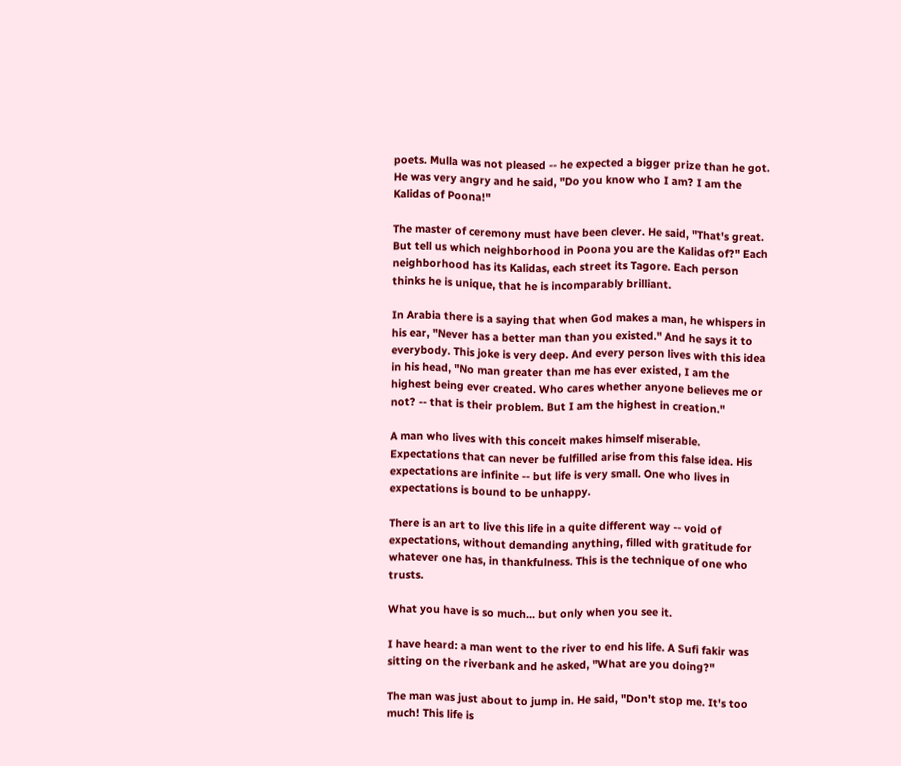poets. Mulla was not pleased -- he expected a bigger prize than he got. He was very angry and he said, "Do you know who I am? I am the Kalidas of Poona!"

The master of ceremony must have been clever. He said, "That's great. But tell us which neighborhood in Poona you are the Kalidas of?" Each neighborhood has its Kalidas, each street its Tagore. Each person thinks he is unique, that he is incomparably brilliant.

In Arabia there is a saying that when God makes a man, he whispers in his ear, "Never has a better man than you existed." And he says it to everybody. This joke is very deep. And every person lives with this idea in his head, "No man greater than me has ever existed, I am the highest being ever created. Who cares whether anyone believes me or not? -- that is their problem. But I am the highest in creation."

A man who lives with this conceit makes himself miserable. Expectations that can never be fulfilled arise from this false idea. His expectations are infinite -- but life is very small. One who lives in expectations is bound to be unhappy.

There is an art to live this life in a quite different way -- void of expectations, without demanding anything, filled with gratitude for whatever one has, in thankfulness. This is the technique of one who trusts.

What you have is so much... but only when you see it.

I have heard: a man went to the river to end his life. A Sufi fakir was sitting on the riverbank and he asked, "What are you doing?"

The man was just about to jump in. He said, "Don't stop me. It's too much! This life is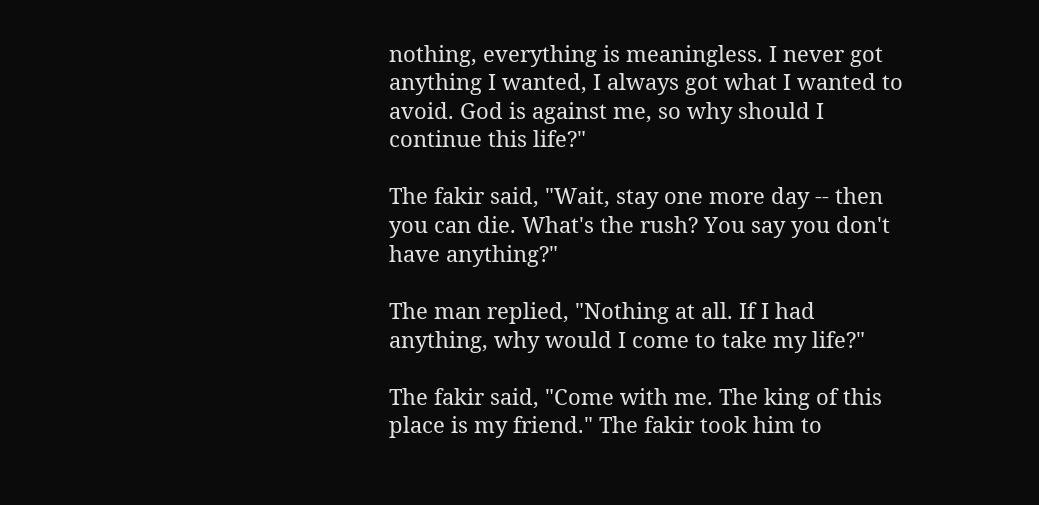nothing, everything is meaningless. I never got anything I wanted, I always got what I wanted to avoid. God is against me, so why should I continue this life?"

The fakir said, "Wait, stay one more day -- then you can die. What's the rush? You say you don't have anything?"

The man replied, "Nothing at all. If I had anything, why would I come to take my life?"

The fakir said, "Come with me. The king of this place is my friend." The fakir took him to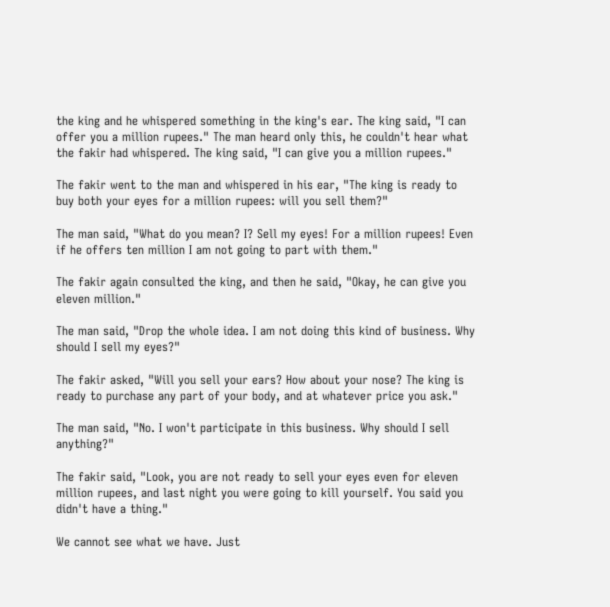the king and he whispered something in the king's ear. The king said, "I can offer you a million rupees." The man heard only this, he couldn't hear what the fakir had whispered. The king said, "I can give you a million rupees."

The fakir went to the man and whispered in his ear, "The king is ready to buy both your eyes for a million rupees: will you sell them?"

The man said, "What do you mean? I? Sell my eyes! For a million rupees! Even if he offers ten million I am not going to part with them."

The fakir again consulted the king, and then he said, "Okay, he can give you eleven million."

The man said, "Drop the whole idea. I am not doing this kind of business. Why should I sell my eyes?"

The fakir asked, "Will you sell your ears? How about your nose? The king is ready to purchase any part of your body, and at whatever price you ask."

The man said, "No. I won't participate in this business. Why should I sell anything?"

The fakir said, "Look, you are not ready to sell your eyes even for eleven million rupees, and last night you were going to kill yourself. You said you didn't have a thing."

We cannot see what we have. Just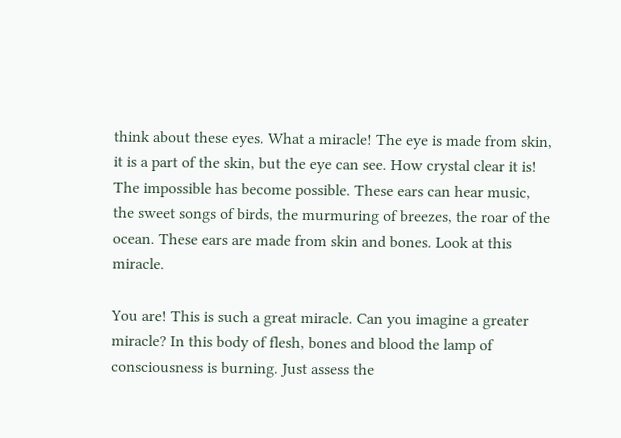think about these eyes. What a miracle! The eye is made from skin, it is a part of the skin, but the eye can see. How crystal clear it is! The impossible has become possible. These ears can hear music, the sweet songs of birds, the murmuring of breezes, the roar of the ocean. These ears are made from skin and bones. Look at this miracle.

You are! This is such a great miracle. Can you imagine a greater miracle? In this body of flesh, bones and blood the lamp of consciousness is burning. Just assess the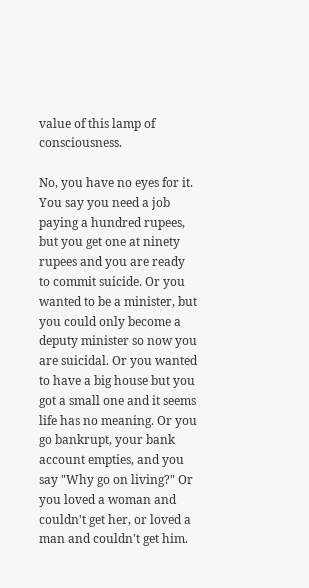value of this lamp of consciousness.

No, you have no eyes for it. You say you need a job paying a hundred rupees, but you get one at ninety rupees and you are ready to commit suicide. Or you wanted to be a minister, but you could only become a deputy minister so now you are suicidal. Or you wanted to have a big house but you got a small one and it seems life has no meaning. Or you go bankrupt, your bank account empties, and you say "Why go on living?" Or you loved a woman and couldn't get her, or loved a man and couldn't get him.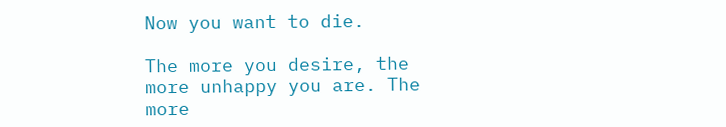Now you want to die.

The more you desire, the more unhappy you are. The more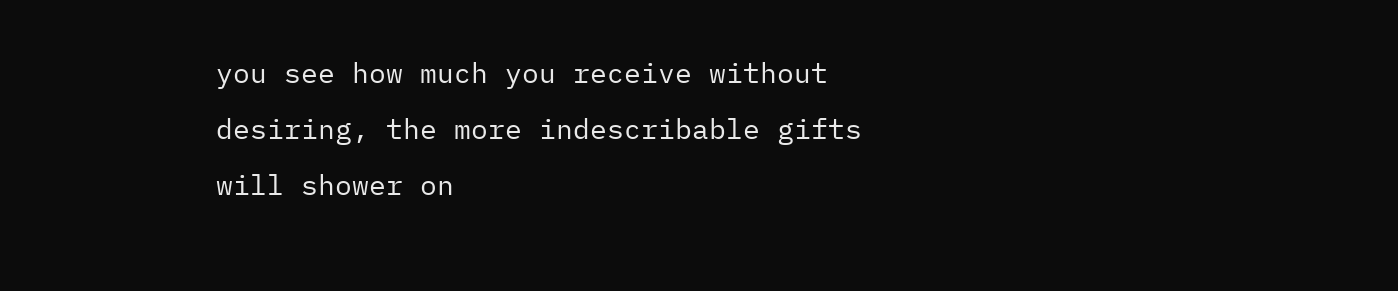you see how much you receive without desiring, the more indescribable gifts will shower on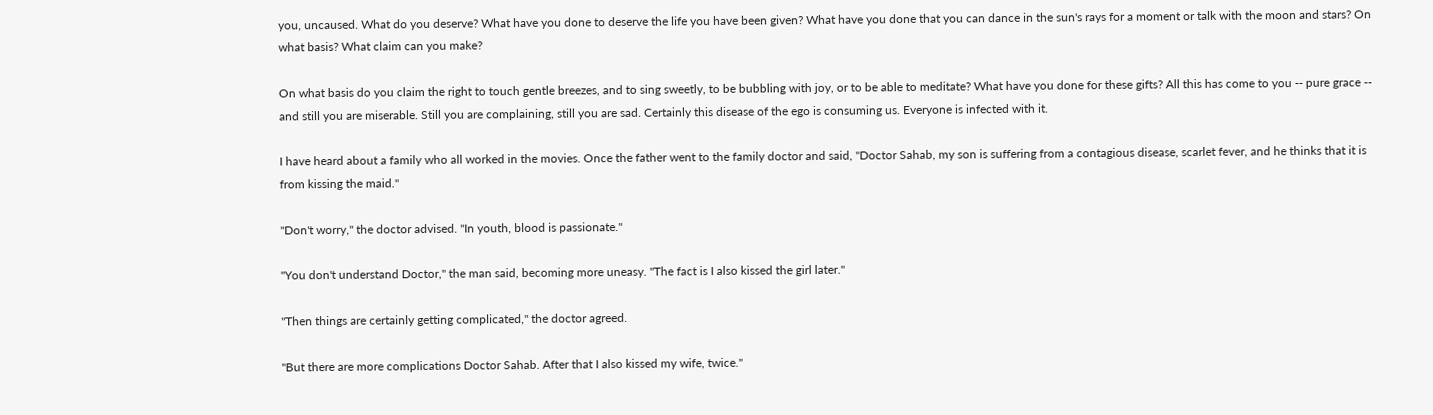you, uncaused. What do you deserve? What have you done to deserve the life you have been given? What have you done that you can dance in the sun's rays for a moment or talk with the moon and stars? On what basis? What claim can you make?

On what basis do you claim the right to touch gentle breezes, and to sing sweetly, to be bubbling with joy, or to be able to meditate? What have you done for these gifts? All this has come to you -- pure grace -- and still you are miserable. Still you are complaining, still you are sad. Certainly this disease of the ego is consuming us. Everyone is infected with it.

I have heard about a family who all worked in the movies. Once the father went to the family doctor and said, "Doctor Sahab, my son is suffering from a contagious disease, scarlet fever, and he thinks that it is from kissing the maid."

"Don't worry," the doctor advised. "In youth, blood is passionate."

"You don't understand Doctor," the man said, becoming more uneasy. "The fact is I also kissed the girl later."

"Then things are certainly getting complicated," the doctor agreed.

"But there are more complications Doctor Sahab. After that I also kissed my wife, twice."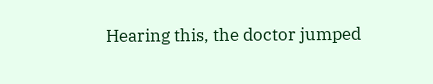Hearing this, the doctor jumped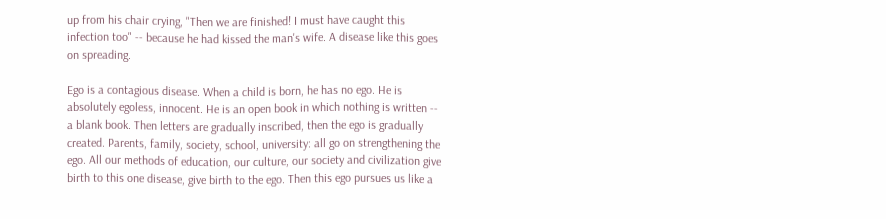up from his chair crying, "Then we are finished! I must have caught this infection too" -- because he had kissed the man's wife. A disease like this goes on spreading.

Ego is a contagious disease. When a child is born, he has no ego. He is absolutely egoless, innocent. He is an open book in which nothing is written -- a blank book. Then letters are gradually inscribed, then the ego is gradually created. Parents, family, society, school, university: all go on strengthening the ego. All our methods of education, our culture, our society and civilization give birth to this one disease, give birth to the ego. Then this ego pursues us like a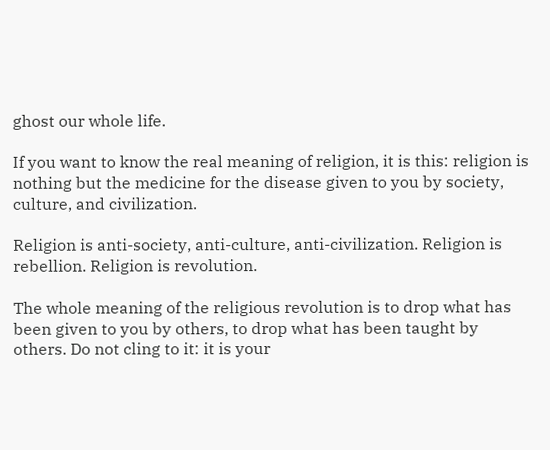ghost our whole life.

If you want to know the real meaning of religion, it is this: religion is nothing but the medicine for the disease given to you by society, culture, and civilization.

Religion is anti-society, anti-culture, anti-civilization. Religion is rebellion. Religion is revolution.

The whole meaning of the religious revolution is to drop what has been given to you by others, to drop what has been taught by others. Do not cling to it: it is your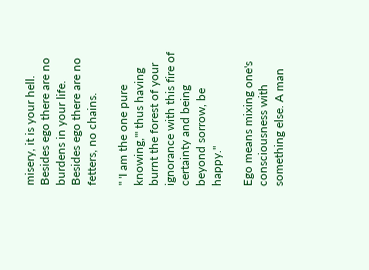misery, it is your hell. Besides ego there are no burdens in your life. Besides ego there are no fetters, no chains.

" 'I am the one pure knowing,'" thus having burnt the forest of your ignorance with this fire of certainty and being beyond sorrow, be happy."

Ego means mixing one's consciousness with something else. A man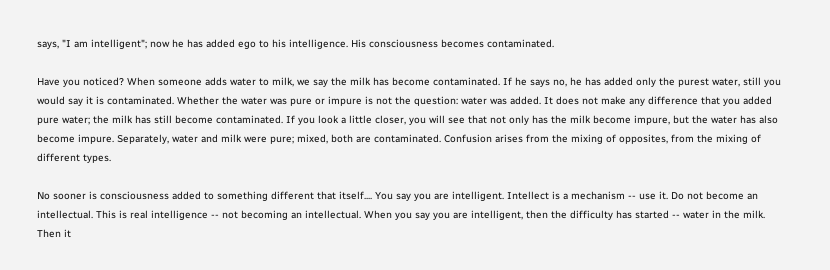says, "I am intelligent"; now he has added ego to his intelligence. His consciousness becomes contaminated.

Have you noticed? When someone adds water to milk, we say the milk has become contaminated. If he says no, he has added only the purest water, still you would say it is contaminated. Whether the water was pure or impure is not the question: water was added. It does not make any difference that you added pure water; the milk has still become contaminated. If you look a little closer, you will see that not only has the milk become impure, but the water has also become impure. Separately, water and milk were pure; mixed, both are contaminated. Confusion arises from the mixing of opposites, from the mixing of different types.

No sooner is consciousness added to something different that itself.... You say you are intelligent. Intellect is a mechanism -- use it. Do not become an intellectual. This is real intelligence -- not becoming an intellectual. When you say you are intelligent, then the difficulty has started -- water in the milk. Then it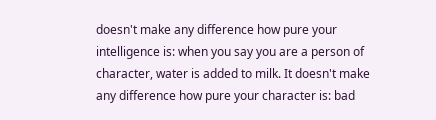doesn't make any difference how pure your intelligence is: when you say you are a person of character, water is added to milk. It doesn't make any difference how pure your character is: bad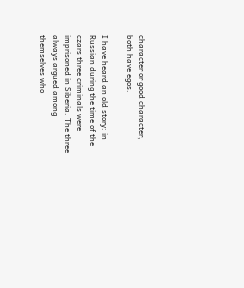character or good character, both have egos.

I have heard an old story: in Russian during the time of the czars three criminals were imprisoned in Siberia. The three always argued among themselves who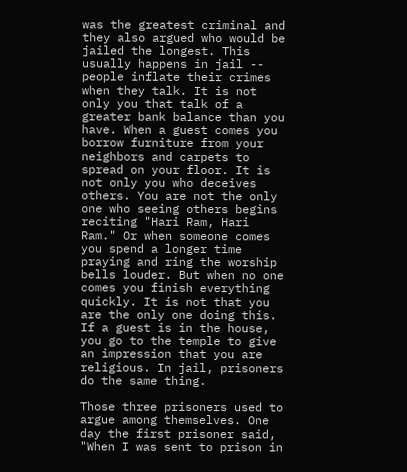was the greatest criminal and they also argued who would be jailed the longest. This usually happens in jail -- people inflate their crimes when they talk. It is not only you that talk of a greater bank balance than you have. When a guest comes you borrow furniture from your neighbors and carpets to spread on your floor. It is not only you who deceives others. You are not the only one who seeing others begins reciting "Hari Ram, Hari Ram." Or when someone comes you spend a longer time praying and ring the worship bells louder. But when no one comes you finish everything quickly. It is not that you are the only one doing this. If a guest is in the house, you go to the temple to give an impression that you are religious. In jail, prisoners do the same thing.

Those three prisoners used to argue among themselves. One day the first prisoner said, "When I was sent to prison in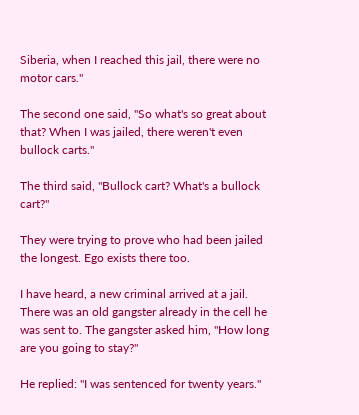Siberia, when I reached this jail, there were no motor cars."

The second one said, "So what's so great about that? When I was jailed, there weren't even bullock carts."

The third said, "Bullock cart? What's a bullock cart?"

They were trying to prove who had been jailed the longest. Ego exists there too.

I have heard, a new criminal arrived at a jail. There was an old gangster already in the cell he was sent to. The gangster asked him, "How long are you going to stay?"

He replied: "I was sentenced for twenty years."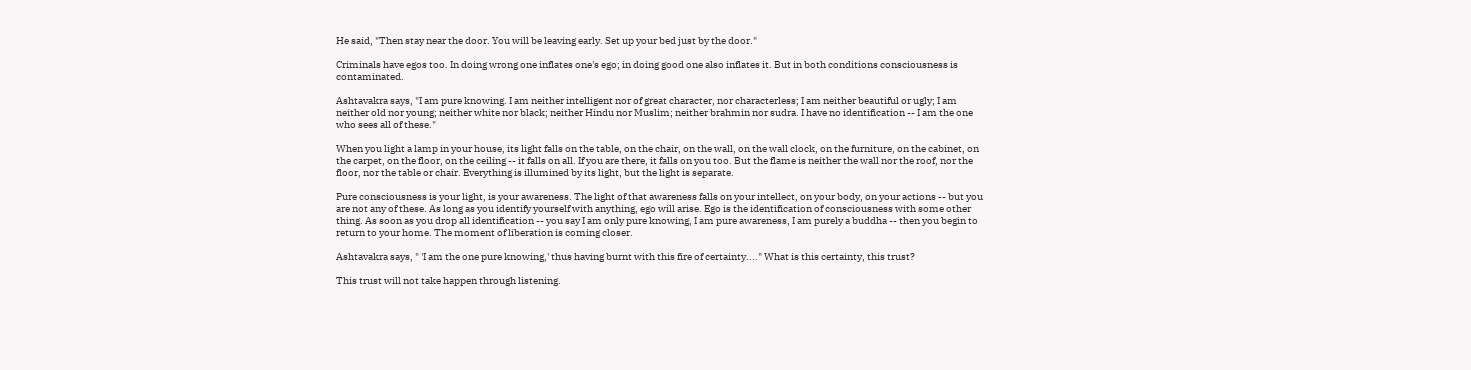He said, "Then stay near the door. You will be leaving early. Set up your bed just by the door."

Criminals have egos too. In doing wrong one inflates one's ego; in doing good one also inflates it. But in both conditions consciousness is contaminated.

Ashtavakra says, "I am pure knowing. I am neither intelligent nor of great character, nor characterless; I am neither beautiful or ugly; I am neither old nor young; neither white nor black; neither Hindu nor Muslim; neither brahmin nor sudra. I have no identification -- I am the one who sees all of these."

When you light a lamp in your house, its light falls on the table, on the chair, on the wall, on the wall clock, on the furniture, on the cabinet, on the carpet, on the floor, on the ceiling -- it falls on all. If you are there, it falls on you too. But the flame is neither the wall nor the roof, nor the floor, nor the table or chair. Everything is illumined by its light, but the light is separate.

Pure consciousness is your light, is your awareness. The light of that awareness falls on your intellect, on your body, on your actions -- but you are not any of these. As long as you identify yourself with anything, ego will arise. Ego is the identification of consciousness with some other thing. As soon as you drop all identification -- you say I am only pure knowing, I am pure awareness, I am purely a buddha -- then you begin to return to your home. The moment of liberation is coming closer.

Ashtavakra says, " 'I am the one pure knowing,' thus having burnt with this fire of certainty...." What is this certainty, this trust?

This trust will not take happen through listening.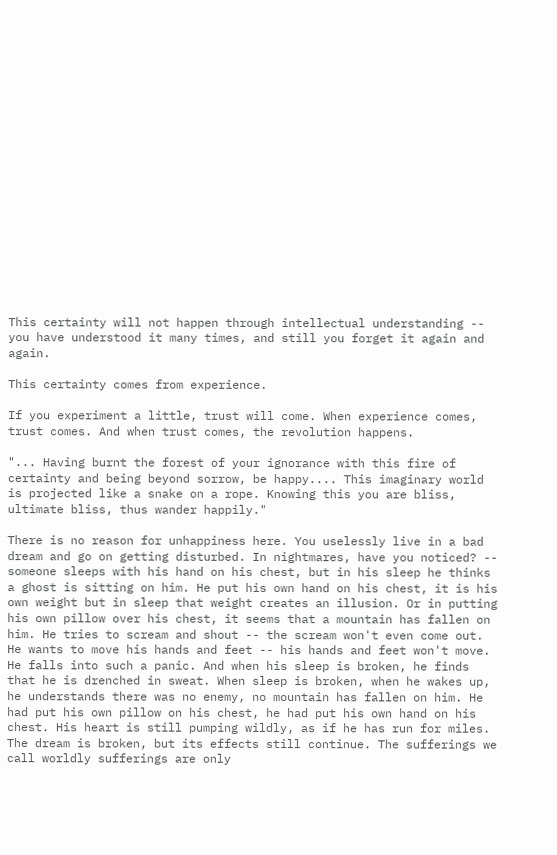This certainty will not happen through intellectual understanding -- you have understood it many times, and still you forget it again and again.

This certainty comes from experience.

If you experiment a little, trust will come. When experience comes, trust comes. And when trust comes, the revolution happens.

"... Having burnt the forest of your ignorance with this fire of certainty and being beyond sorrow, be happy.... This imaginary world is projected like a snake on a rope. Knowing this you are bliss, ultimate bliss, thus wander happily."

There is no reason for unhappiness here. You uselessly live in a bad dream and go on getting disturbed. In nightmares, have you noticed? -- someone sleeps with his hand on his chest, but in his sleep he thinks a ghost is sitting on him. He put his own hand on his chest, it is his own weight but in sleep that weight creates an illusion. Or in putting his own pillow over his chest, it seems that a mountain has fallen on him. He tries to scream and shout -- the scream won't even come out. He wants to move his hands and feet -- his hands and feet won't move. He falls into such a panic. And when his sleep is broken, he finds that he is drenched in sweat. When sleep is broken, when he wakes up, he understands there was no enemy, no mountain has fallen on him. He had put his own pillow on his chest, he had put his own hand on his chest. His heart is still pumping wildly, as if he has run for miles. The dream is broken, but its effects still continue. The sufferings we call worldly sufferings are only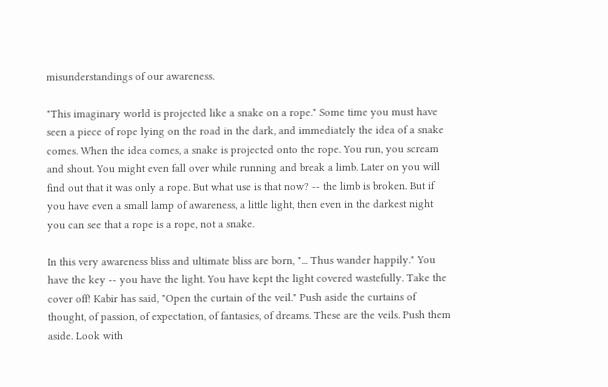misunderstandings of our awareness.

"This imaginary world is projected like a snake on a rope." Some time you must have seen a piece of rope lying on the road in the dark, and immediately the idea of a snake comes. When the idea comes, a snake is projected onto the rope. You run, you scream and shout. You might even fall over while running and break a limb. Later on you will find out that it was only a rope. But what use is that now? -- the limb is broken. But if you have even a small lamp of awareness, a little light, then even in the darkest night you can see that a rope is a rope, not a snake.

In this very awareness bliss and ultimate bliss are born, "... Thus wander happily." You have the key -- you have the light. You have kept the light covered wastefully. Take the cover off! Kabir has said, "Open the curtain of the veil." Push aside the curtains of thought, of passion, of expectation, of fantasies, of dreams. These are the veils. Push them aside. Look with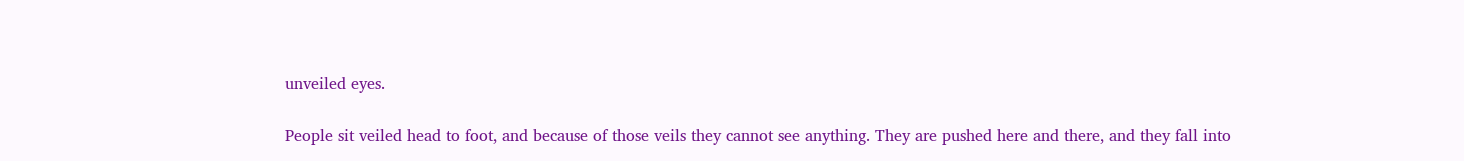unveiled eyes.

People sit veiled head to foot, and because of those veils they cannot see anything. They are pushed here and there, and they fall into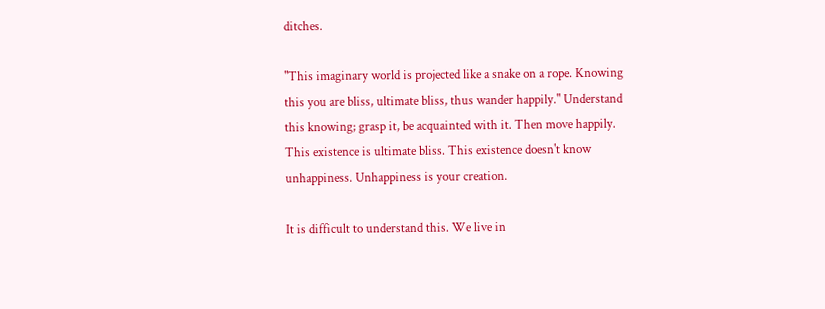ditches.

"This imaginary world is projected like a snake on a rope. Knowing this you are bliss, ultimate bliss, thus wander happily." Understand this knowing; grasp it, be acquainted with it. Then move happily. This existence is ultimate bliss. This existence doesn't know unhappiness. Unhappiness is your creation.

It is difficult to understand this. We live in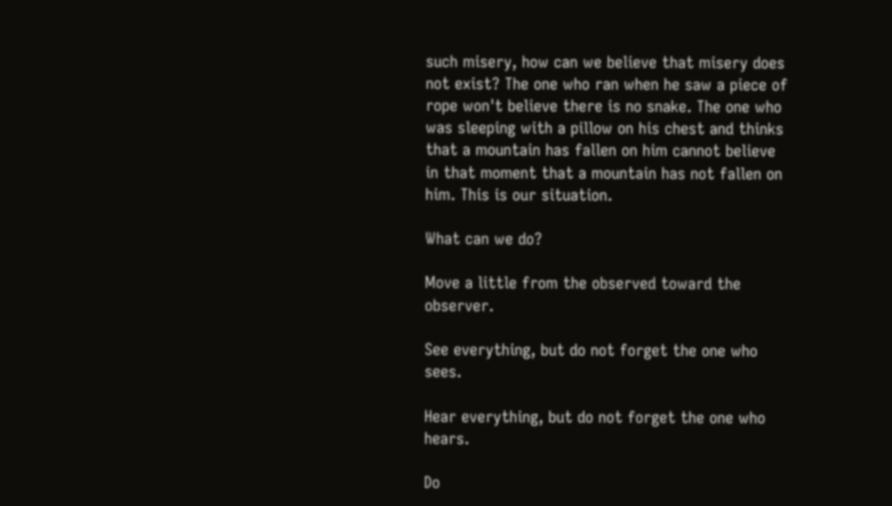such misery, how can we believe that misery does not exist? The one who ran when he saw a piece of rope won't believe there is no snake. The one who was sleeping with a pillow on his chest and thinks that a mountain has fallen on him cannot believe in that moment that a mountain has not fallen on him. This is our situation.

What can we do?

Move a little from the observed toward the observer.

See everything, but do not forget the one who sees.

Hear everything, but do not forget the one who hears.

Do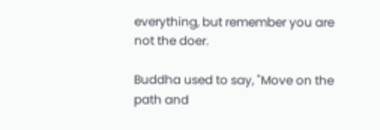everything, but remember you are not the doer.

Buddha used to say, "Move on the path and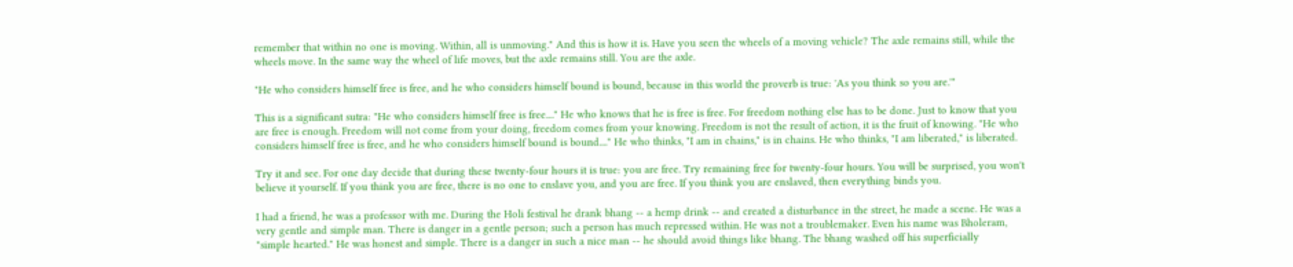remember that within no one is moving. Within, all is unmoving." And this is how it is. Have you seen the wheels of a moving vehicle? The axle remains still, while the wheels move. In the same way the wheel of life moves, but the axle remains still. You are the axle.

"He who considers himself free is free, and he who considers himself bound is bound, because in this world the proverb is true: 'As you think so you are.'"

This is a significant sutra: "He who considers himself free is free...." He who knows that he is free is free. For freedom nothing else has to be done. Just to know that you are free is enough. Freedom will not come from your doing, freedom comes from your knowing. Freedom is not the result of action, it is the fruit of knowing. "He who considers himself free is free, and he who considers himself bound is bound...." He who thinks, "I am in chains," is in chains. He who thinks, "I am liberated," is liberated.

Try it and see. For one day decide that during these twenty-four hours it is true: you are free. Try remaining free for twenty-four hours. You will be surprised, you won't believe it yourself. If you think you are free, there is no one to enslave you, and you are free. If you think you are enslaved, then everything binds you.

I had a friend, he was a professor with me. During the Holi festival he drank bhang -- a hemp drink -- and created a disturbance in the street, he made a scene. He was a very gentle and simple man. There is danger in a gentle person; such a person has much repressed within. He was not a troublemaker. Even his name was Bholeram, "simple hearted." He was honest and simple. There is a danger in such a nice man -- he should avoid things like bhang. The bhang washed off his superficially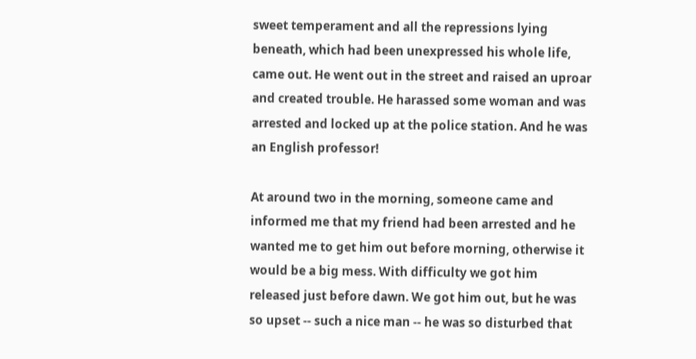sweet temperament and all the repressions lying beneath, which had been unexpressed his whole life, came out. He went out in the street and raised an uproar and created trouble. He harassed some woman and was arrested and locked up at the police station. And he was an English professor!

At around two in the morning, someone came and informed me that my friend had been arrested and he wanted me to get him out before morning, otherwise it would be a big mess. With difficulty we got him released just before dawn. We got him out, but he was so upset -- such a nice man -- he was so disturbed that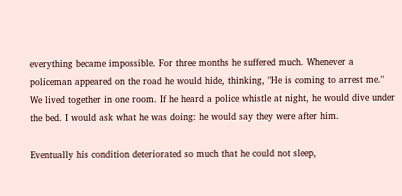everything became impossible. For three months he suffered much. Whenever a policeman appeared on the road he would hide, thinking, "He is coming to arrest me." We lived together in one room. If he heard a police whistle at night, he would dive under the bed. I would ask what he was doing: he would say they were after him.

Eventually his condition deteriorated so much that he could not sleep,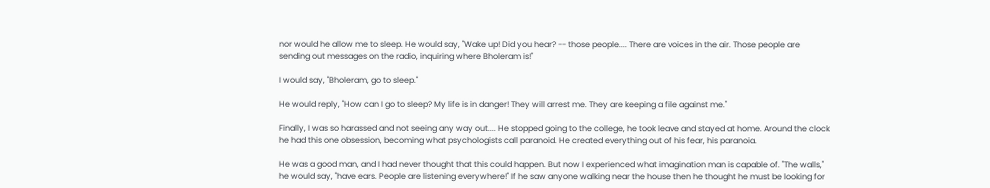nor would he allow me to sleep. He would say, "Wake up! Did you hear? -- those people.... There are voices in the air. Those people are sending out messages on the radio, inquiring where Bholeram is!"

I would say, "Bholeram, go to sleep."

He would reply, "How can I go to sleep? My life is in danger! They will arrest me. They are keeping a file against me."

Finally, I was so harassed and not seeing any way out.... He stopped going to the college, he took leave and stayed at home. Around the clock he had this one obsession, becoming what psychologists call paranoid. He created everything out of his fear, his paranoia.

He was a good man, and I had never thought that this could happen. But now I experienced what imagination man is capable of. "The walls," he would say, "have ears. People are listening everywhere!" If he saw anyone walking near the house then he thought he must be looking for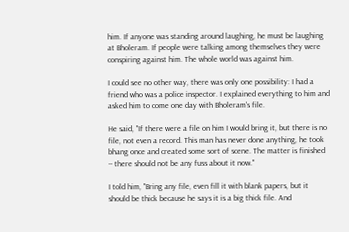him. If anyone was standing around laughing, he must be laughing at Bholeram. If people were talking among themselves they were conspiring against him. The whole world was against him.

I could see no other way, there was only one possibility: I had a friend who was a police inspector. I explained everything to him and asked him to come one day with Bholeram's file.

He said, "If there were a file on him I would bring it, but there is no file, not even a record. This man has never done anything, he took bhang once and created some sort of scene. The matter is finished -- there should not be any fuss about it now."

I told him, "Bring any file, even fill it with blank papers, but it should be thick because he says it is a big thick file. And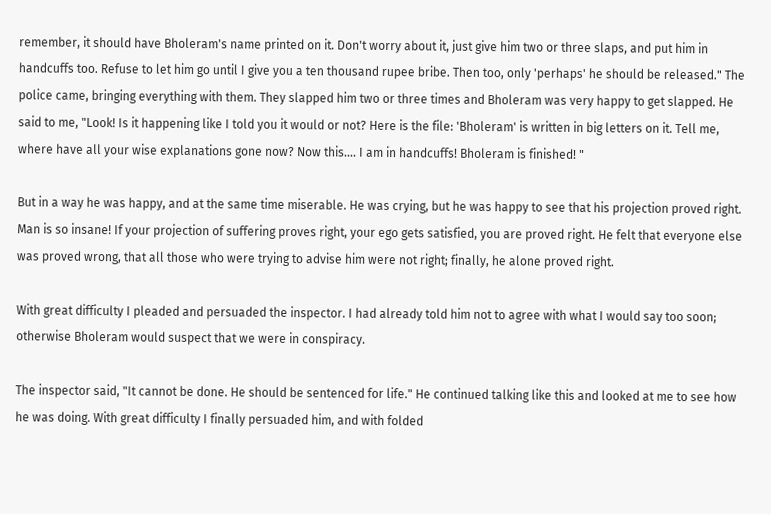remember, it should have Bholeram's name printed on it. Don't worry about it, just give him two or three slaps, and put him in handcuffs too. Refuse to let him go until I give you a ten thousand rupee bribe. Then too, only 'perhaps' he should be released." The police came, bringing everything with them. They slapped him two or three times and Bholeram was very happy to get slapped. He said to me, "Look! Is it happening like I told you it would or not? Here is the file: 'Bholeram' is written in big letters on it. Tell me, where have all your wise explanations gone now? Now this.... I am in handcuffs! Bholeram is finished! "

But in a way he was happy, and at the same time miserable. He was crying, but he was happy to see that his projection proved right. Man is so insane! If your projection of suffering proves right, your ego gets satisfied, you are proved right. He felt that everyone else was proved wrong, that all those who were trying to advise him were not right; finally, he alone proved right.

With great difficulty I pleaded and persuaded the inspector. I had already told him not to agree with what I would say too soon; otherwise Bholeram would suspect that we were in conspiracy.

The inspector said, "It cannot be done. He should be sentenced for life." He continued talking like this and looked at me to see how he was doing. With great difficulty I finally persuaded him, and with folded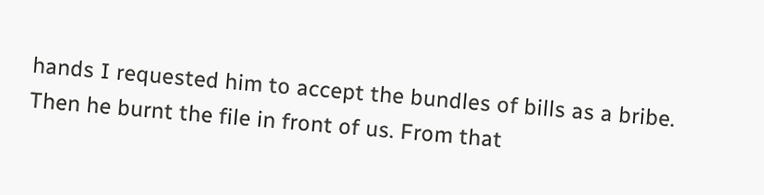hands I requested him to accept the bundles of bills as a bribe. Then he burnt the file in front of us. From that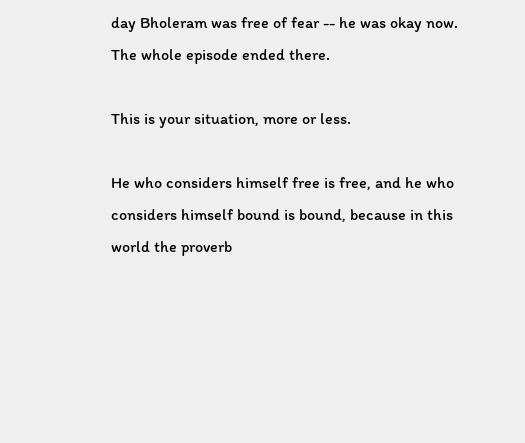day Bholeram was free of fear -- he was okay now. The whole episode ended there.

This is your situation, more or less.

He who considers himself free is free, and he who considers himself bound is bound, because in this world the proverb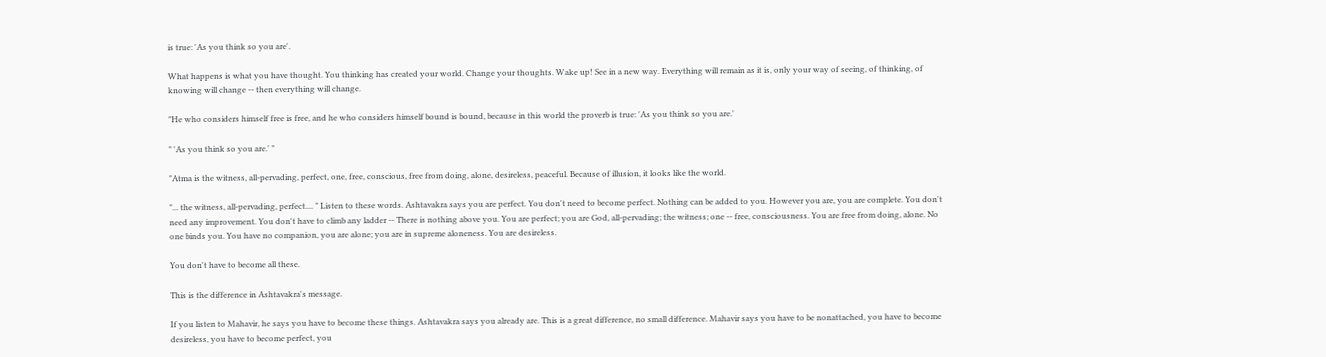is true: 'As you think so you are'.

What happens is what you have thought. You thinking has created your world. Change your thoughts. Wake up! See in a new way. Everything will remain as it is, only your way of seeing, of thinking, of knowing will change -- then everything will change.

"He who considers himself free is free, and he who considers himself bound is bound, because in this world the proverb is true: 'As you think so you are.'

" 'As you think so you are.' "

"Atma is the witness, all-pervading, perfect, one, free, conscious, free from doing, alone, desireless, peaceful. Because of illusion, it looks like the world.

"... the witness, all-pervading, perfect.... " Listen to these words. Ashtavakra says you are perfect. You don't need to become perfect. Nothing can be added to you. However you are, you are complete. You don't need any improvement. You don't have to climb any ladder -- There is nothing above you. You are perfect; you are God, all-pervading; the witness; one -- free, consciousness. You are free from doing, alone. No one binds you. You have no companion, you are alone; you are in supreme aloneness. You are desireless.

You don't have to become all these.

This is the difference in Ashtavakra's message.

If you listen to Mahavir, he says you have to become these things. Ashtavakra says you already are. This is a great difference, no small difference. Mahavir says you have to be nonattached, you have to become desireless, you have to become perfect, you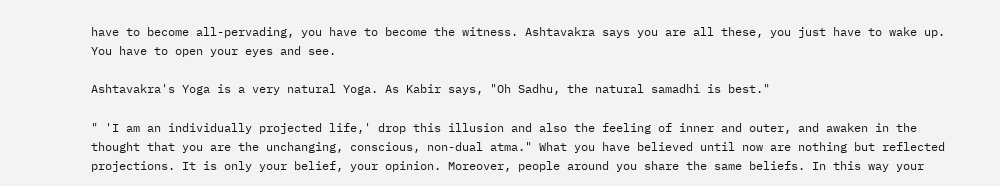have to become all-pervading, you have to become the witness. Ashtavakra says you are all these, you just have to wake up. You have to open your eyes and see.

Ashtavakra's Yoga is a very natural Yoga. As Kabir says, "Oh Sadhu, the natural samadhi is best."

" 'I am an individually projected life,' drop this illusion and also the feeling of inner and outer, and awaken in the thought that you are the unchanging, conscious, non-dual atma." What you have believed until now are nothing but reflected projections. It is only your belief, your opinion. Moreover, people around you share the same beliefs. In this way your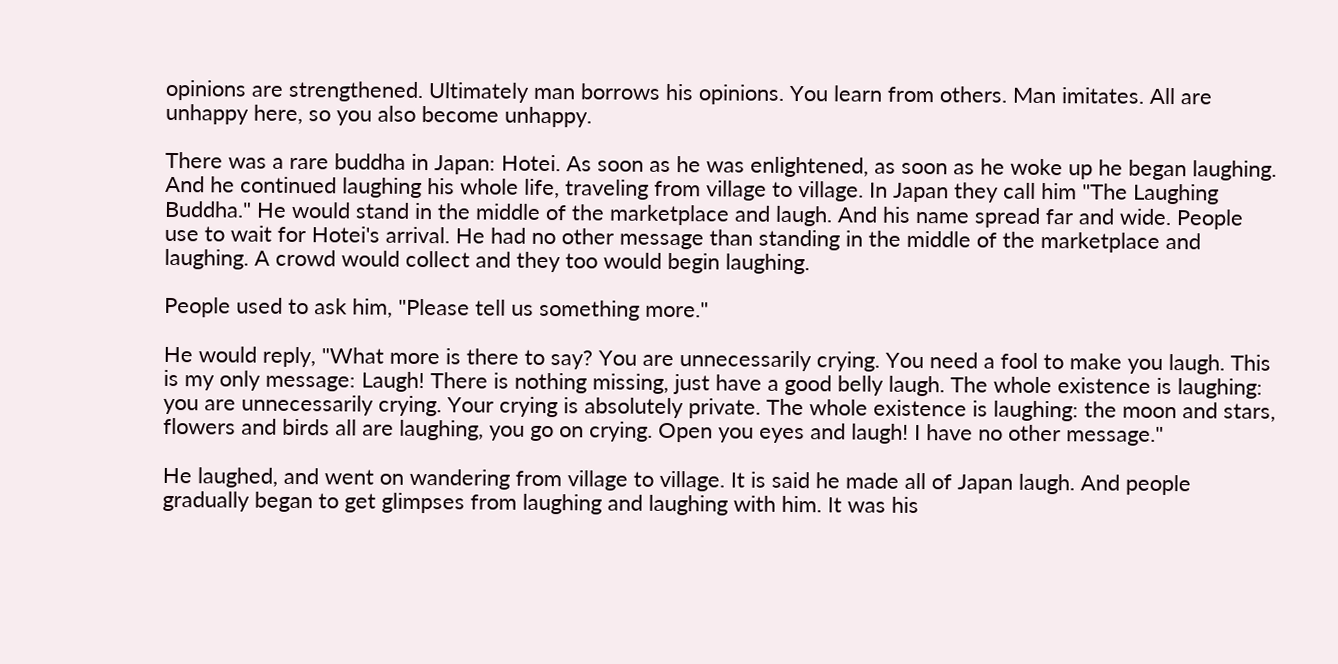opinions are strengthened. Ultimately man borrows his opinions. You learn from others. Man imitates. All are unhappy here, so you also become unhappy.

There was a rare buddha in Japan: Hotei. As soon as he was enlightened, as soon as he woke up he began laughing. And he continued laughing his whole life, traveling from village to village. In Japan they call him "The Laughing Buddha." He would stand in the middle of the marketplace and laugh. And his name spread far and wide. People use to wait for Hotei's arrival. He had no other message than standing in the middle of the marketplace and laughing. A crowd would collect and they too would begin laughing.

People used to ask him, "Please tell us something more."

He would reply, "What more is there to say? You are unnecessarily crying. You need a fool to make you laugh. This is my only message: Laugh! There is nothing missing, just have a good belly laugh. The whole existence is laughing: you are unnecessarily crying. Your crying is absolutely private. The whole existence is laughing: the moon and stars, flowers and birds all are laughing, you go on crying. Open you eyes and laugh! I have no other message."

He laughed, and went on wandering from village to village. It is said he made all of Japan laugh. And people gradually began to get glimpses from laughing and laughing with him. It was his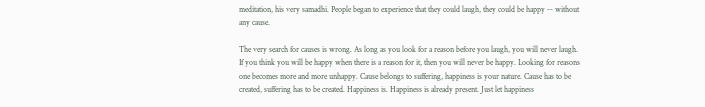meditation, his very samadhi. People began to experience that they could laugh, they could be happy -- without any cause.

The very search for causes is wrong. As long as you look for a reason before you laugh, you will never laugh. If you think you will be happy when there is a reason for it, then you will never be happy. Looking for reasons one becomes more and more unhappy. Cause belongs to suffering, happiness is your nature. Cause has to be created, suffering has to be created. Happiness is. Happiness is already present. Just let happiness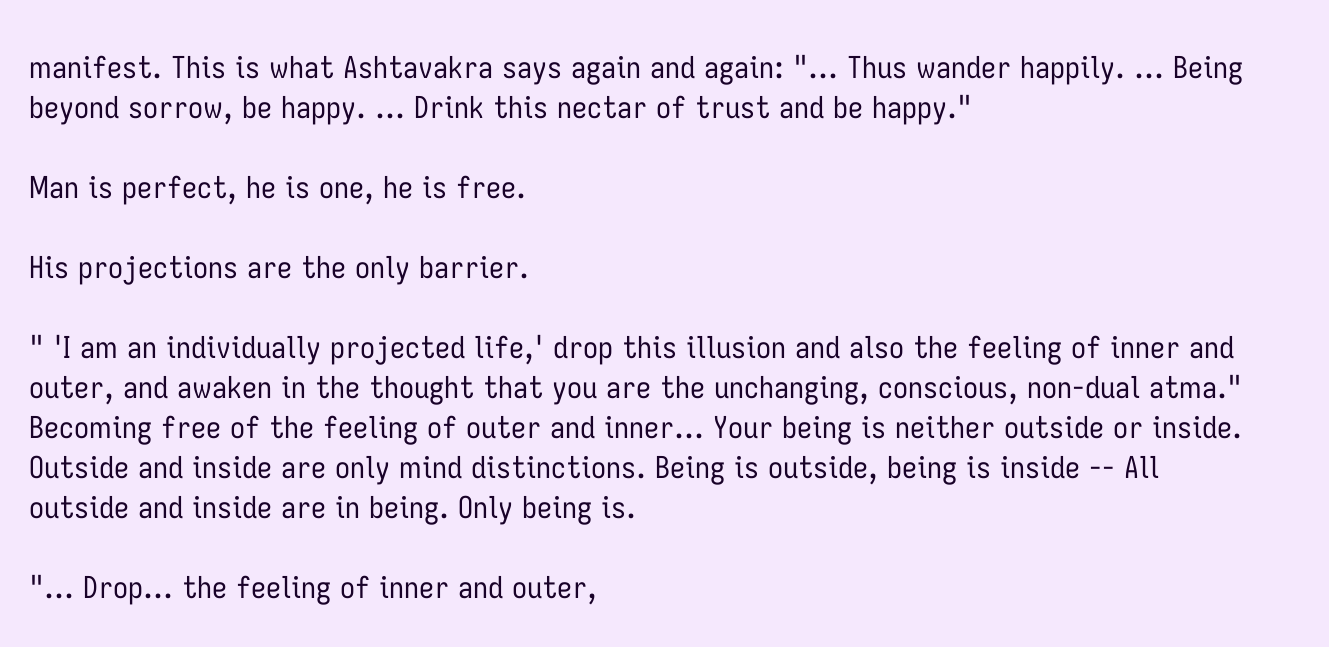manifest. This is what Ashtavakra says again and again: "... Thus wander happily. ... Being beyond sorrow, be happy. ... Drink this nectar of trust and be happy."

Man is perfect, he is one, he is free.

His projections are the only barrier.

" 'I am an individually projected life,' drop this illusion and also the feeling of inner and outer, and awaken in the thought that you are the unchanging, conscious, non-dual atma." Becoming free of the feeling of outer and inner... Your being is neither outside or inside. Outside and inside are only mind distinctions. Being is outside, being is inside -- All outside and inside are in being. Only being is.

"... Drop... the feeling of inner and outer,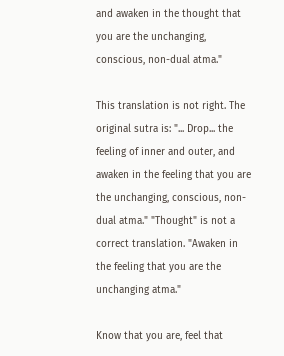and awaken in the thought that you are the unchanging, conscious, non-dual atma."

This translation is not right. The original sutra is: "... Drop... the feeling of inner and outer, and awaken in the feeling that you are the unchanging, conscious, non-dual atma." "Thought" is not a correct translation. "Awaken in the feeling that you are the unchanging atma."

Know that you are, feel that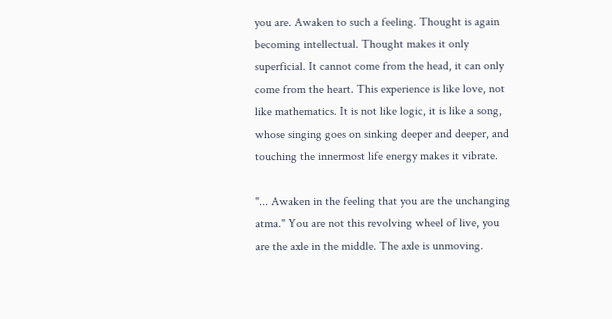you are. Awaken to such a feeling. Thought is again becoming intellectual. Thought makes it only superficial. It cannot come from the head, it can only come from the heart. This experience is like love, not like mathematics. It is not like logic, it is like a song, whose singing goes on sinking deeper and deeper, and touching the innermost life energy makes it vibrate.

"... Awaken in the feeling that you are the unchanging atma." You are not this revolving wheel of live, you are the axle in the middle. The axle is unmoving.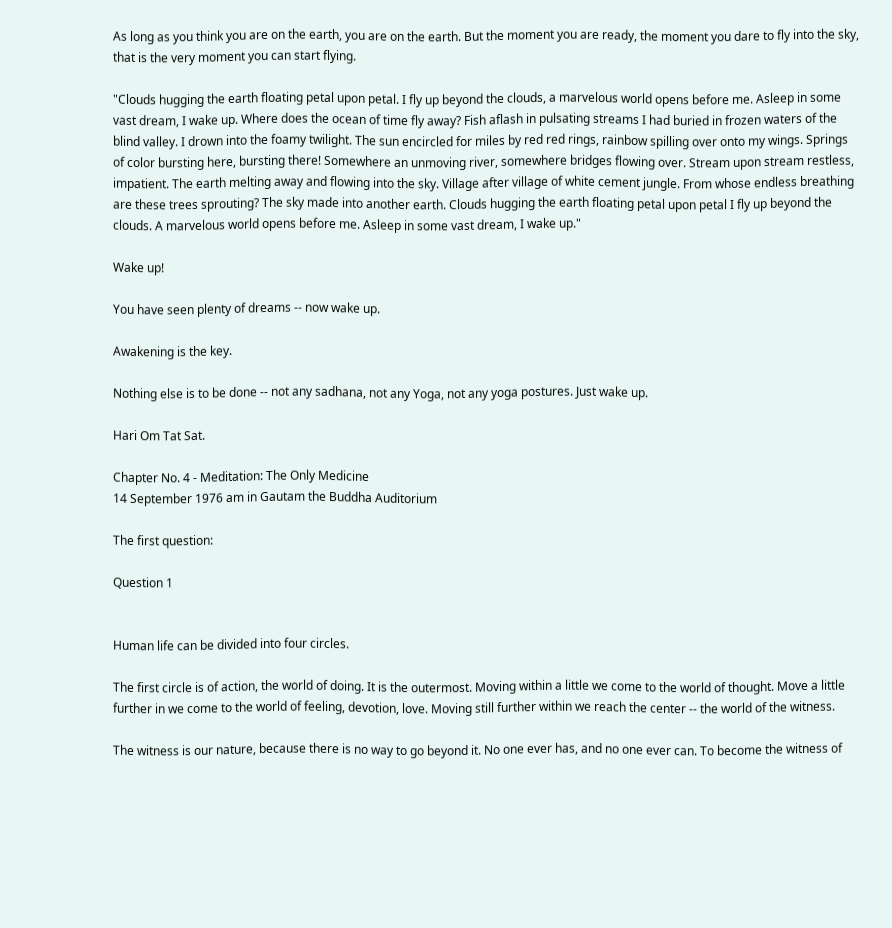As long as you think you are on the earth, you are on the earth. But the moment you are ready, the moment you dare to fly into the sky, that is the very moment you can start flying.

"Clouds hugging the earth floating petal upon petal. I fly up beyond the clouds, a marvelous world opens before me. Asleep in some vast dream, I wake up. Where does the ocean of time fly away? Fish aflash in pulsating streams I had buried in frozen waters of the blind valley. I drown into the foamy twilight. The sun encircled for miles by red red rings, rainbow spilling over onto my wings. Springs of color bursting here, bursting there! Somewhere an unmoving river, somewhere bridges flowing over. Stream upon stream restless, impatient. The earth melting away and flowing into the sky. Village after village of white cement jungle. From whose endless breathing are these trees sprouting? The sky made into another earth. Clouds hugging the earth floating petal upon petal I fly up beyond the clouds. A marvelous world opens before me. Asleep in some vast dream, I wake up."

Wake up!

You have seen plenty of dreams -- now wake up.

Awakening is the key.

Nothing else is to be done -- not any sadhana, not any Yoga, not any yoga postures. Just wake up.

Hari Om Tat Sat.

Chapter No. 4 - Meditation: The Only Medicine
14 September 1976 am in Gautam the Buddha Auditorium

The first question:

Question 1


Human life can be divided into four circles.

The first circle is of action, the world of doing. It is the outermost. Moving within a little we come to the world of thought. Move a little further in we come to the world of feeling, devotion, love. Moving still further within we reach the center -- the world of the witness.

The witness is our nature, because there is no way to go beyond it. No one ever has, and no one ever can. To become the witness of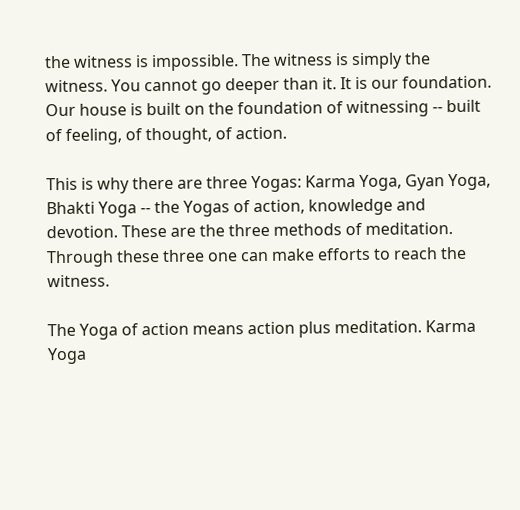the witness is impossible. The witness is simply the witness. You cannot go deeper than it. It is our foundation. Our house is built on the foundation of witnessing -- built of feeling, of thought, of action.

This is why there are three Yogas: Karma Yoga, Gyan Yoga, Bhakti Yoga -- the Yogas of action, knowledge and devotion. These are the three methods of meditation. Through these three one can make efforts to reach the witness.

The Yoga of action means action plus meditation. Karma Yoga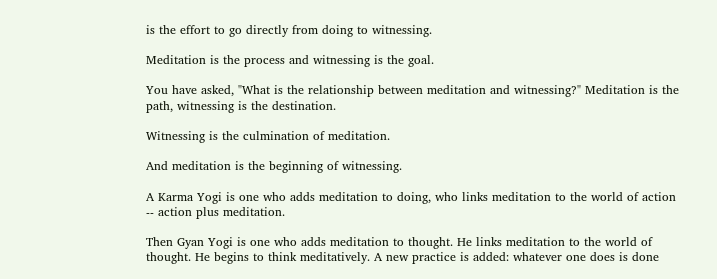is the effort to go directly from doing to witnessing.

Meditation is the process and witnessing is the goal.

You have asked, "What is the relationship between meditation and witnessing?" Meditation is the path, witnessing is the destination.

Witnessing is the culmination of meditation.

And meditation is the beginning of witnessing.

A Karma Yogi is one who adds meditation to doing, who links meditation to the world of action -- action plus meditation.

Then Gyan Yogi is one who adds meditation to thought. He links meditation to the world of thought. He begins to think meditatively. A new practice is added: whatever one does is done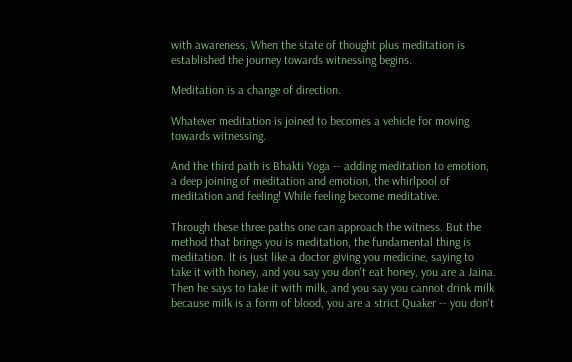with awareness. When the state of thought plus meditation is established the journey towards witnessing begins.

Meditation is a change of direction.

Whatever meditation is joined to becomes a vehicle for moving towards witnessing.

And the third path is Bhakti Yoga -- adding meditation to emotion, a deep joining of meditation and emotion, the whirlpool of meditation and feeling! While feeling become meditative.

Through these three paths one can approach the witness. But the method that brings you is meditation, the fundamental thing is meditation. It is just like a doctor giving you medicine, saying to take it with honey, and you say you don't eat honey, you are a Jaina. Then he says to take it with milk, and you say you cannot drink milk because milk is a form of blood, you are a strict Quaker -- you don't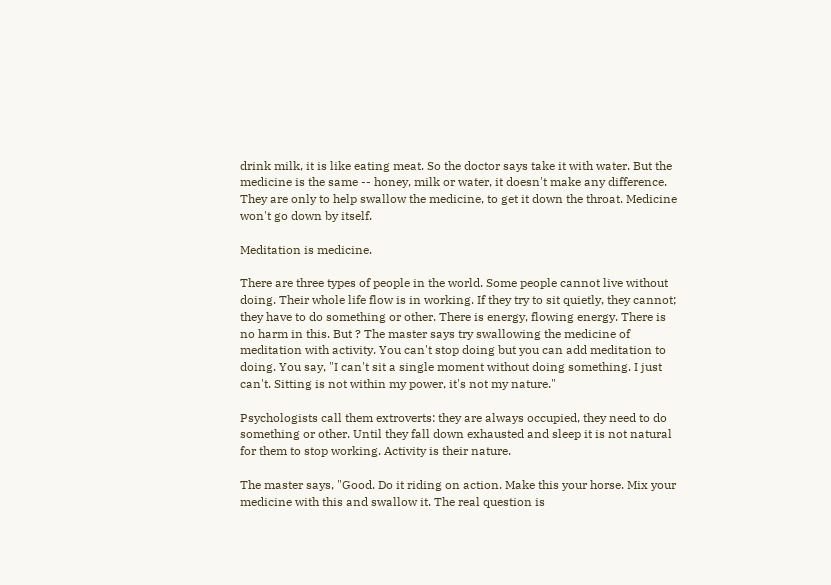drink milk, it is like eating meat. So the doctor says take it with water. But the medicine is the same -- honey, milk or water, it doesn't make any difference. They are only to help swallow the medicine, to get it down the throat. Medicine won't go down by itself.

Meditation is medicine.

There are three types of people in the world. Some people cannot live without doing. Their whole life flow is in working. If they try to sit quietly, they cannot; they have to do something or other. There is energy, flowing energy. There is no harm in this. But ? The master says try swallowing the medicine of meditation with activity. You can't stop doing but you can add meditation to doing. You say, "I can't sit a single moment without doing something. I just can't. Sitting is not within my power, it's not my nature."

Psychologists call them extroverts: they are always occupied, they need to do something or other. Until they fall down exhausted and sleep it is not natural for them to stop working. Activity is their nature.

The master says, "Good. Do it riding on action. Make this your horse. Mix your medicine with this and swallow it. The real question is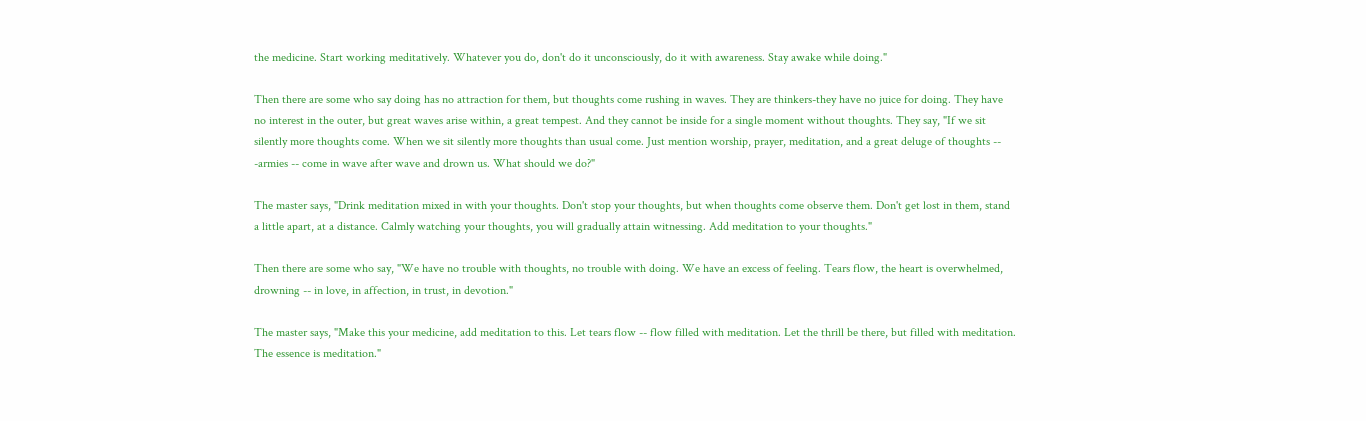the medicine. Start working meditatively. Whatever you do, don't do it unconsciously, do it with awareness. Stay awake while doing."

Then there are some who say doing has no attraction for them, but thoughts come rushing in waves. They are thinkers-they have no juice for doing. They have no interest in the outer, but great waves arise within, a great tempest. And they cannot be inside for a single moment without thoughts. They say, "If we sit silently more thoughts come. When we sit silently more thoughts than usual come. Just mention worship, prayer, meditation, and a great deluge of thoughts -- -armies -- come in wave after wave and drown us. What should we do?"

The master says, "Drink meditation mixed in with your thoughts. Don't stop your thoughts, but when thoughts come observe them. Don't get lost in them, stand a little apart, at a distance. Calmly watching your thoughts, you will gradually attain witnessing. Add meditation to your thoughts."

Then there are some who say, "We have no trouble with thoughts, no trouble with doing. We have an excess of feeling. Tears flow, the heart is overwhelmed, drowning -- in love, in affection, in trust, in devotion."

The master says, "Make this your medicine, add meditation to this. Let tears flow -- flow filled with meditation. Let the thrill be there, but filled with meditation. The essence is meditation."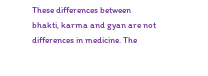These differences between bhakti, karma and gyan are not differences in medicine. The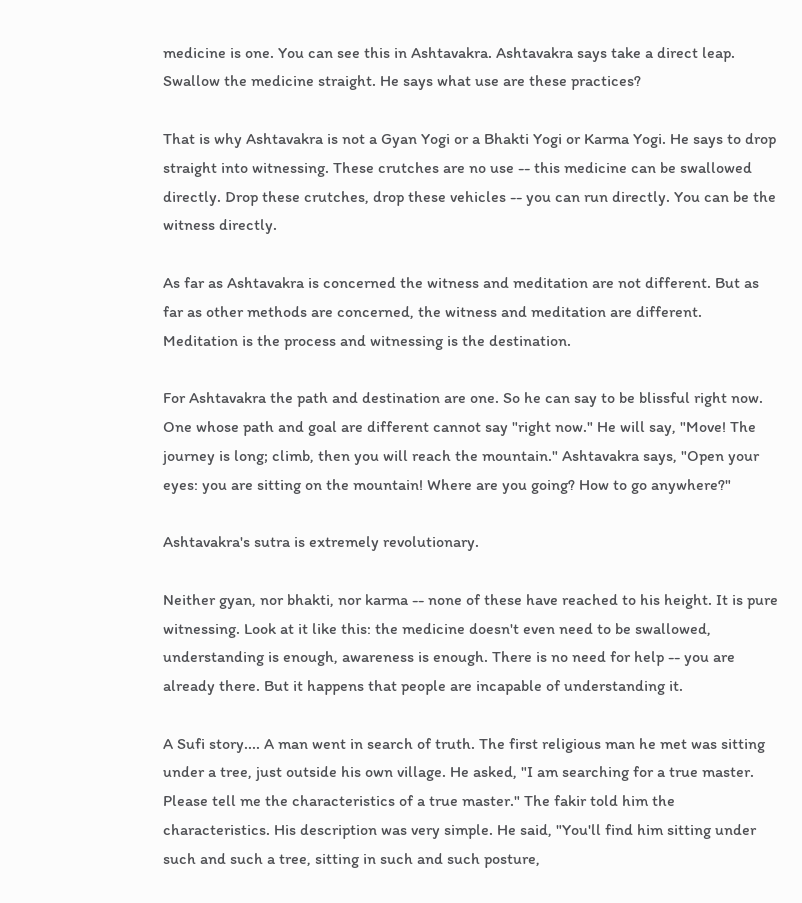medicine is one. You can see this in Ashtavakra. Ashtavakra says take a direct leap. Swallow the medicine straight. He says what use are these practices?

That is why Ashtavakra is not a Gyan Yogi or a Bhakti Yogi or Karma Yogi. He says to drop straight into witnessing. These crutches are no use -- this medicine can be swallowed directly. Drop these crutches, drop these vehicles -- you can run directly. You can be the witness directly.

As far as Ashtavakra is concerned the witness and meditation are not different. But as far as other methods are concerned, the witness and meditation are different. Meditation is the process and witnessing is the destination.

For Ashtavakra the path and destination are one. So he can say to be blissful right now. One whose path and goal are different cannot say "right now." He will say, "Move! The journey is long; climb, then you will reach the mountain." Ashtavakra says, "Open your eyes: you are sitting on the mountain! Where are you going? How to go anywhere?"

Ashtavakra's sutra is extremely revolutionary.

Neither gyan, nor bhakti, nor karma -- none of these have reached to his height. It is pure witnessing. Look at it like this: the medicine doesn't even need to be swallowed, understanding is enough, awareness is enough. There is no need for help -- you are already there. But it happens that people are incapable of understanding it.

A Sufi story.... A man went in search of truth. The first religious man he met was sitting under a tree, just outside his own village. He asked, "I am searching for a true master. Please tell me the characteristics of a true master." The fakir told him the characteristics. His description was very simple. He said, "You'll find him sitting under such and such a tree, sitting in such and such posture,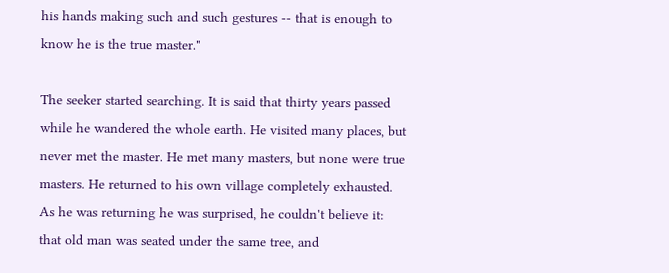his hands making such and such gestures -- that is enough to know he is the true master."

The seeker started searching. It is said that thirty years passed while he wandered the whole earth. He visited many places, but never met the master. He met many masters, but none were true masters. He returned to his own village completely exhausted. As he was returning he was surprised, he couldn't believe it: that old man was seated under the same tree, and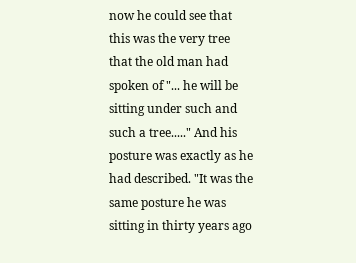now he could see that this was the very tree that the old man had spoken of "... he will be sitting under such and such a tree....." And his posture was exactly as he had described. "It was the same posture he was sitting in thirty years ago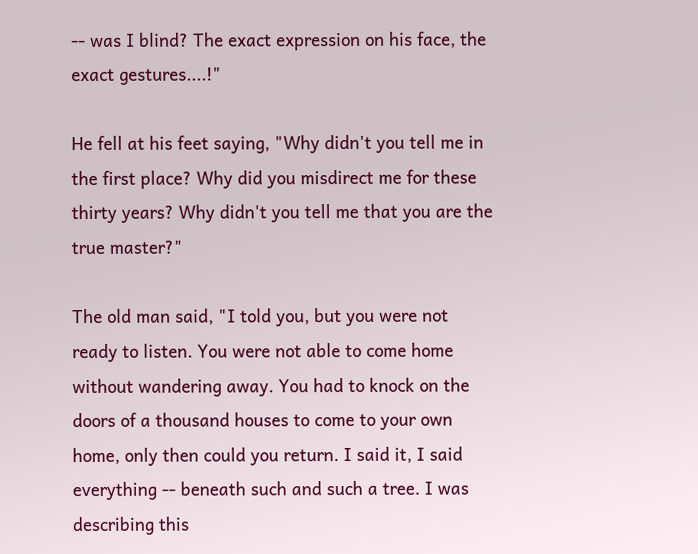-- was I blind? The exact expression on his face, the exact gestures....!"

He fell at his feet saying, "Why didn't you tell me in the first place? Why did you misdirect me for these thirty years? Why didn't you tell me that you are the true master?"

The old man said, "I told you, but you were not ready to listen. You were not able to come home without wandering away. You had to knock on the doors of a thousand houses to come to your own home, only then could you return. I said it, I said everything -- beneath such and such a tree. I was describing this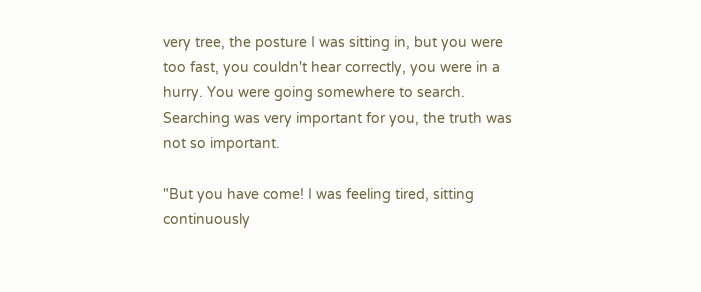very tree, the posture I was sitting in, but you were too fast, you couldn't hear correctly, you were in a hurry. You were going somewhere to search. Searching was very important for you, the truth was not so important.

"But you have come! I was feeling tired, sitting continuously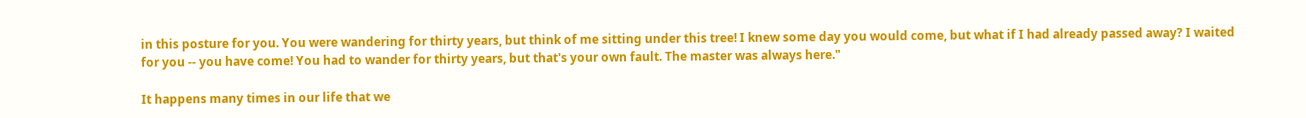in this posture for you. You were wandering for thirty years, but think of me sitting under this tree! I knew some day you would come, but what if I had already passed away? I waited for you -- you have come! You had to wander for thirty years, but that's your own fault. The master was always here."

It happens many times in our life that we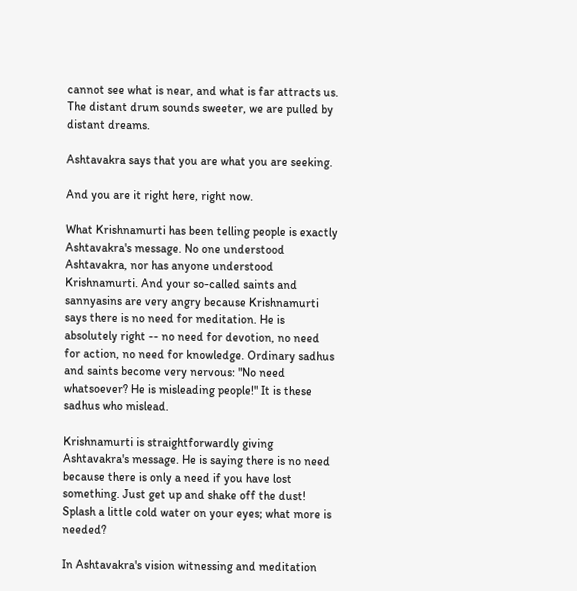cannot see what is near, and what is far attracts us. The distant drum sounds sweeter, we are pulled by distant dreams.

Ashtavakra says that you are what you are seeking.

And you are it right here, right now.

What Krishnamurti has been telling people is exactly Ashtavakra's message. No one understood Ashtavakra, nor has anyone understood Krishnamurti. And your so-called saints and sannyasins are very angry because Krishnamurti says there is no need for meditation. He is absolutely right -- no need for devotion, no need for action, no need for knowledge. Ordinary sadhus and saints become very nervous: "No need whatsoever? He is misleading people!" It is these sadhus who mislead.

Krishnamurti is straightforwardly giving Ashtavakra's message. He is saying there is no need because there is only a need if you have lost something. Just get up and shake off the dust! Splash a little cold water on your eyes; what more is needed?

In Ashtavakra's vision witnessing and meditation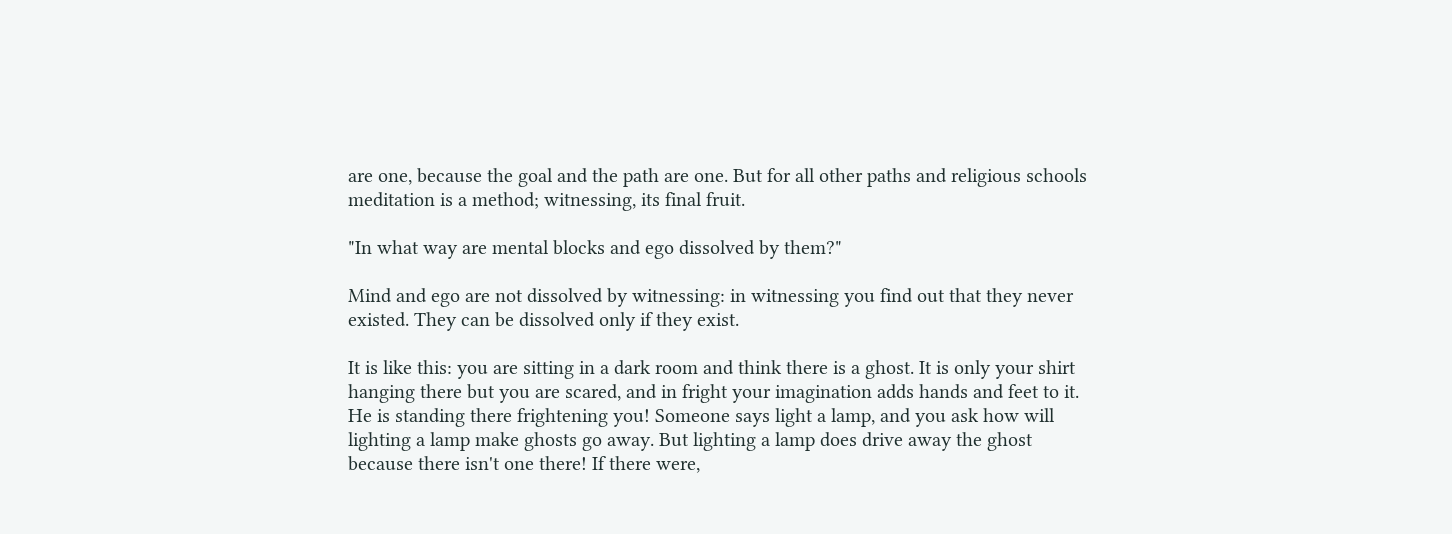are one, because the goal and the path are one. But for all other paths and religious schools meditation is a method; witnessing, its final fruit.

"In what way are mental blocks and ego dissolved by them?"

Mind and ego are not dissolved by witnessing: in witnessing you find out that they never existed. They can be dissolved only if they exist.

It is like this: you are sitting in a dark room and think there is a ghost. It is only your shirt hanging there but you are scared, and in fright your imagination adds hands and feet to it. He is standing there frightening you! Someone says light a lamp, and you ask how will lighting a lamp make ghosts go away. But lighting a lamp does drive away the ghost because there isn't one there! If there were,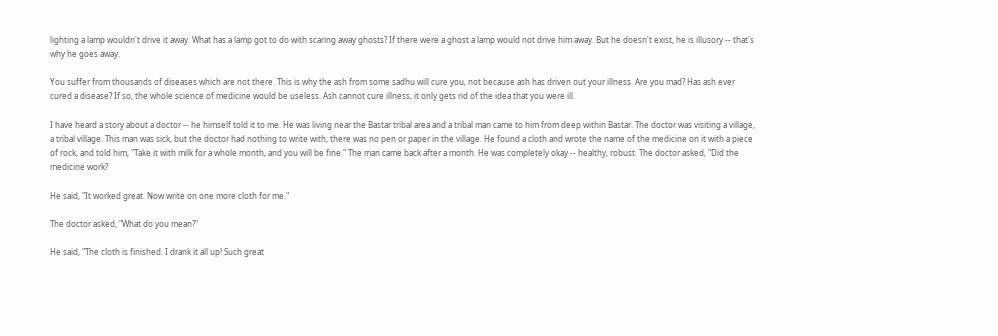lighting a lamp wouldn't drive it away. What has a lamp got to do with scaring away ghosts? If there were a ghost a lamp would not drive him away. But he doesn't exist, he is illusory -- that's why he goes away.

You suffer from thousands of diseases which are not there. This is why the ash from some sadhu will cure you, not because ash has driven out your illness. Are you mad? Has ash ever cured a disease? If so, the whole science of medicine would be useless. Ash cannot cure illness, it only gets rid of the idea that you were ill.

I have heard a story about a doctor -- he himself told it to me. He was living near the Bastar tribal area and a tribal man came to him from deep within Bastar. The doctor was visiting a village, a tribal village. This man was sick, but the doctor had nothing to write with; there was no pen or paper in the village. He found a cloth and wrote the name of the medicine on it with a piece of rock, and told him, "Take it with milk for a whole month, and you will be fine." The man came back after a month. He was completely okay -- healthy, robust. The doctor asked, "Did the medicine work?

He said, "It worked great. Now write on one more cloth for me."

The doctor asked, "What do you mean?"

He said, "The cloth is finished. I drank it all up! Such great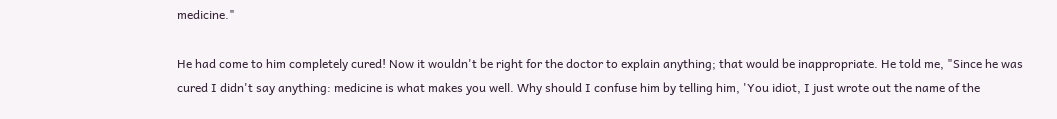medicine."

He had come to him completely cured! Now it wouldn't be right for the doctor to explain anything; that would be inappropriate. He told me, "Since he was cured I didn't say anything: medicine is what makes you well. Why should I confuse him by telling him, 'You idiot, I just wrote out the name of the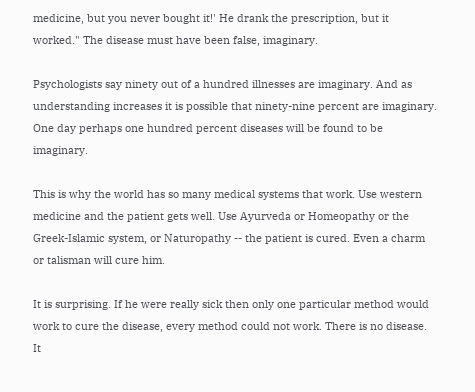medicine, but you never bought it!' He drank the prescription, but it worked." The disease must have been false, imaginary.

Psychologists say ninety out of a hundred illnesses are imaginary. And as understanding increases it is possible that ninety-nine percent are imaginary. One day perhaps one hundred percent diseases will be found to be imaginary.

This is why the world has so many medical systems that work. Use western medicine and the patient gets well. Use Ayurveda or Homeopathy or the Greek-Islamic system, or Naturopathy -- the patient is cured. Even a charm or talisman will cure him.

It is surprising. If he were really sick then only one particular method would work to cure the disease, every method could not work. There is no disease. It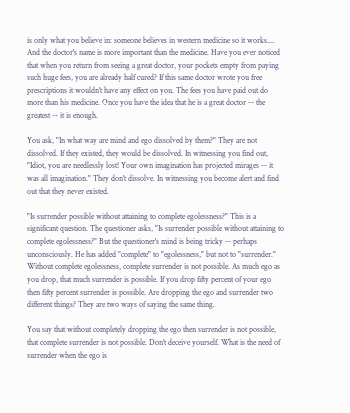is only what you believe in: someone believes in western medicine so it works.... And the doctor's name is more important than the medicine. Have you ever noticed that when you return from seeing a great doctor, your pockets empty from paying such huge fees, you are already half cured? If this same doctor wrote you free prescriptions it wouldn't have any effect on you. The fees you have paid out do more than his medicine. Once you have the idea that he is a great doctor -- the greatest -- it is enough.

You ask, "In what way are mind and ego dissolved by them?" They are not dissolved. If they existed, they would be dissolved. In witnessing you find out, "Idiot, you are needlessly lost! Your own imagination has projected mirages -- it was all imagination." They don't dissolve. In witnessing you become alert and find out that they never existed.

"Is surrender possible without attaining to complete egolessness?" This is a significant question. The questioner asks, "Is surrender possible without attaining to complete egolessness?" But the questioner's mind is being tricky -- perhaps unconsciously. He has added "complete" to "egolessness," but not to "surrender." Without complete egolessness, complete surrender is not possible. As much ego as you drop, that much surrender is possible. If you drop fifty percent of your ego then fifty percent surrender is possible. Are dropping the ego and surrender two different things? They are two ways of saying the same thing.

You say that without completely dropping the ego then surrender is not possible, that complete surrender is not possible. Don't deceive yourself. What is the need of surrender when the ego is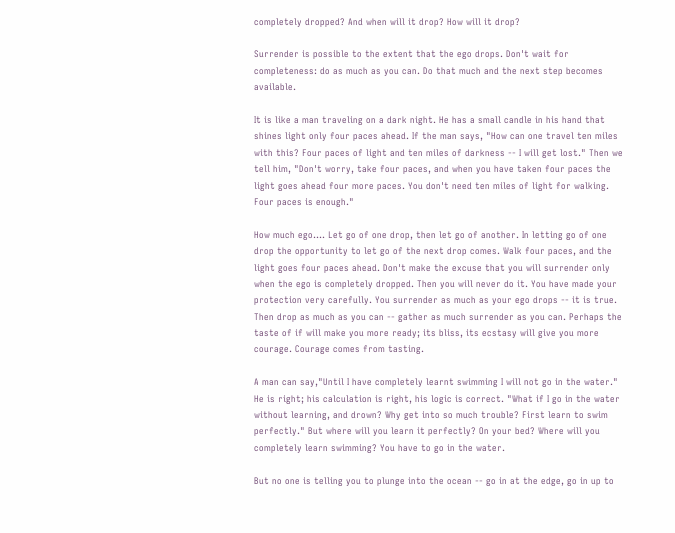completely dropped? And when will it drop? How will it drop?

Surrender is possible to the extent that the ego drops. Don't wait for completeness: do as much as you can. Do that much and the next step becomes available.

It is like a man traveling on a dark night. He has a small candle in his hand that shines light only four paces ahead. If the man says, "How can one travel ten miles with this? Four paces of light and ten miles of darkness -- I will get lost." Then we tell him, "Don't worry, take four paces, and when you have taken four paces the light goes ahead four more paces. You don't need ten miles of light for walking. Four paces is enough."

How much ego.... Let go of one drop, then let go of another. In letting go of one drop the opportunity to let go of the next drop comes. Walk four paces, and the light goes four paces ahead. Don't make the excuse that you will surrender only when the ego is completely dropped. Then you will never do it. You have made your protection very carefully. You surrender as much as your ego drops -- it is true. Then drop as much as you can -- gather as much surrender as you can. Perhaps the taste of if will make you more ready; its bliss, its ecstasy will give you more courage. Courage comes from tasting.

A man can say,"Until I have completely learnt swimming I will not go in the water." He is right; his calculation is right, his logic is correct. "What if I go in the water without learning, and drown? Why get into so much trouble? First learn to swim perfectly." But where will you learn it perfectly? On your bed? Where will you completely learn swimming? You have to go in the water.

But no one is telling you to plunge into the ocean -- go in at the edge, go in up to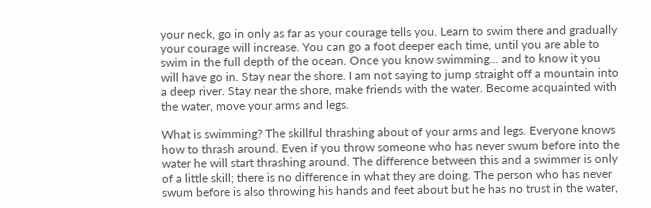your neck, go in only as far as your courage tells you. Learn to swim there and gradually your courage will increase. You can go a foot deeper each time, until you are able to swim in the full depth of the ocean. Once you know swimming... and to know it you will have go in. Stay near the shore. I am not saying to jump straight off a mountain into a deep river. Stay near the shore, make friends with the water. Become acquainted with the water, move your arms and legs.

What is swimming? The skillful thrashing about of your arms and legs. Everyone knows how to thrash around. Even if you throw someone who has never swum before into the water he will start thrashing around. The difference between this and a swimmer is only of a little skill; there is no difference in what they are doing. The person who has never swum before is also throwing his hands and feet about but he has no trust in the water,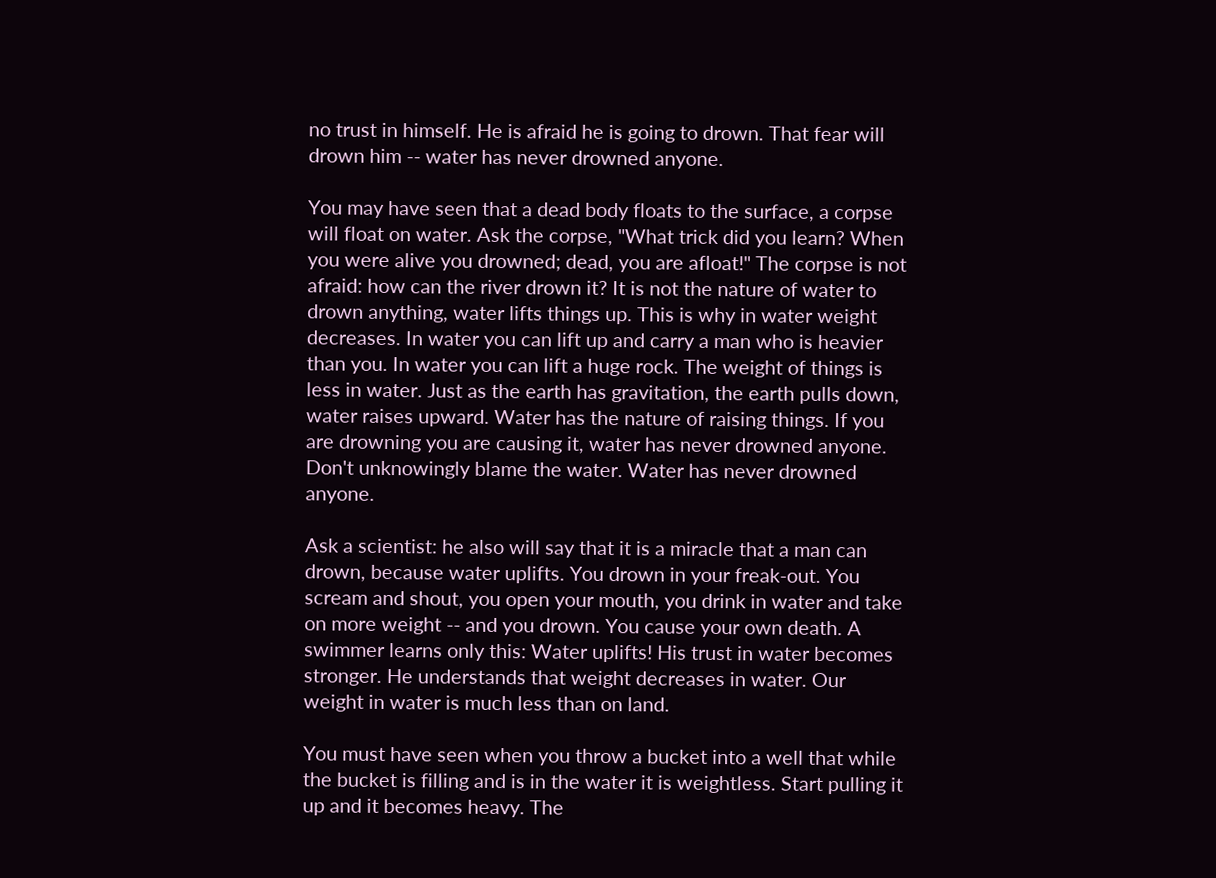no trust in himself. He is afraid he is going to drown. That fear will drown him -- water has never drowned anyone.

You may have seen that a dead body floats to the surface, a corpse will float on water. Ask the corpse, "What trick did you learn? When you were alive you drowned; dead, you are afloat!" The corpse is not afraid: how can the river drown it? It is not the nature of water to drown anything, water lifts things up. This is why in water weight decreases. In water you can lift up and carry a man who is heavier than you. In water you can lift a huge rock. The weight of things is less in water. Just as the earth has gravitation, the earth pulls down, water raises upward. Water has the nature of raising things. If you are drowning you are causing it, water has never drowned anyone. Don't unknowingly blame the water. Water has never drowned anyone.

Ask a scientist: he also will say that it is a miracle that a man can drown, because water uplifts. You drown in your freak-out. You scream and shout, you open your mouth, you drink in water and take on more weight -- and you drown. You cause your own death. A swimmer learns only this: Water uplifts! His trust in water becomes stronger. He understands that weight decreases in water. Our weight in water is much less than on land.

You must have seen when you throw a bucket into a well that while the bucket is filling and is in the water it is weightless. Start pulling it up and it becomes heavy. The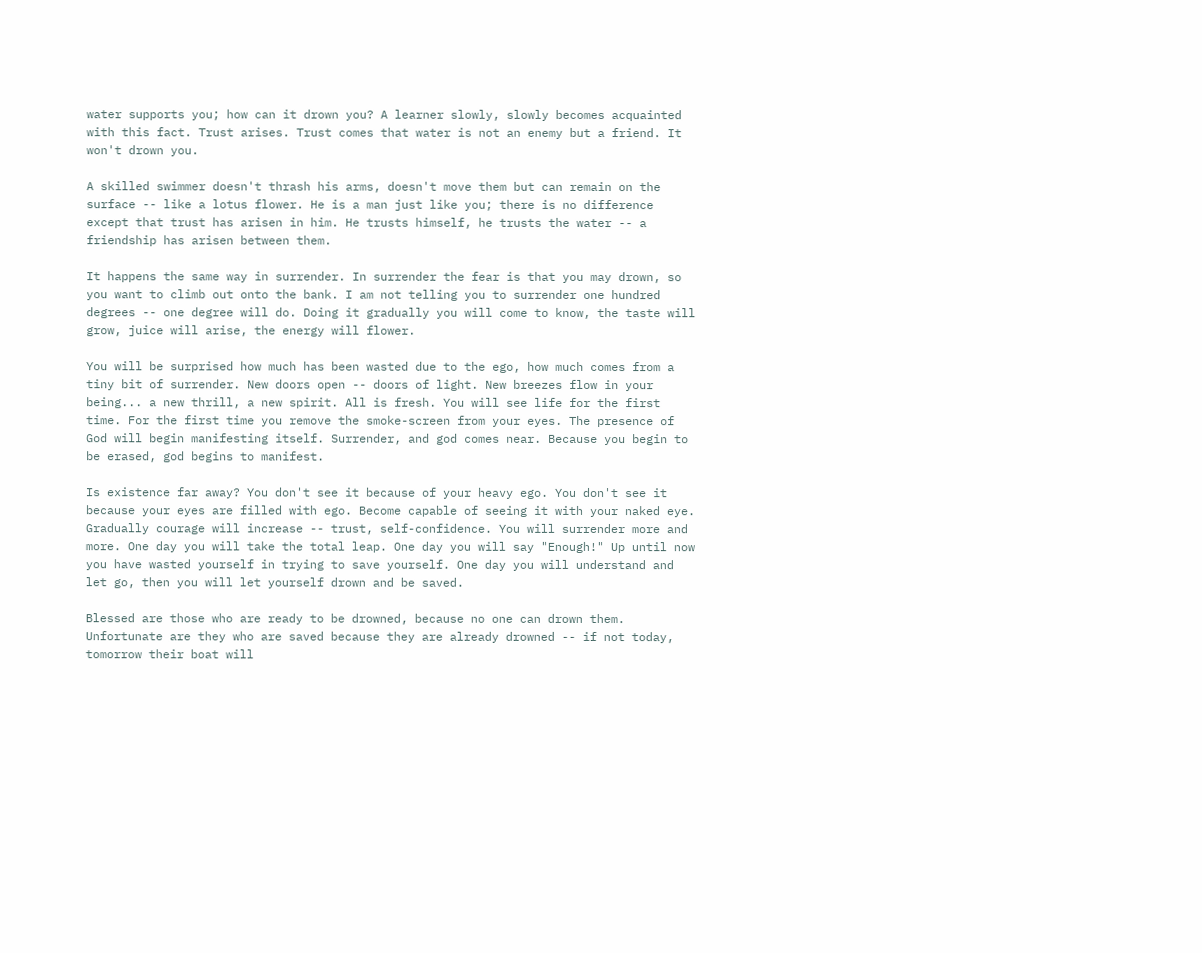water supports you; how can it drown you? A learner slowly, slowly becomes acquainted with this fact. Trust arises. Trust comes that water is not an enemy but a friend. It won't drown you.

A skilled swimmer doesn't thrash his arms, doesn't move them but can remain on the surface -- like a lotus flower. He is a man just like you; there is no difference except that trust has arisen in him. He trusts himself, he trusts the water -- a friendship has arisen between them.

It happens the same way in surrender. In surrender the fear is that you may drown, so you want to climb out onto the bank. I am not telling you to surrender one hundred degrees -- one degree will do. Doing it gradually you will come to know, the taste will grow, juice will arise, the energy will flower.

You will be surprised how much has been wasted due to the ego, how much comes from a tiny bit of surrender. New doors open -- doors of light. New breezes flow in your being... a new thrill, a new spirit. All is fresh. You will see life for the first time. For the first time you remove the smoke-screen from your eyes. The presence of God will begin manifesting itself. Surrender, and god comes near. Because you begin to be erased, god begins to manifest.

Is existence far away? You don't see it because of your heavy ego. You don't see it because your eyes are filled with ego. Become capable of seeing it with your naked eye. Gradually courage will increase -- trust, self-confidence. You will surrender more and more. One day you will take the total leap. One day you will say "Enough!" Up until now you have wasted yourself in trying to save yourself. One day you will understand and let go, then you will let yourself drown and be saved.

Blessed are those who are ready to be drowned, because no one can drown them. Unfortunate are they who are saved because they are already drowned -- if not today, tomorrow their boat will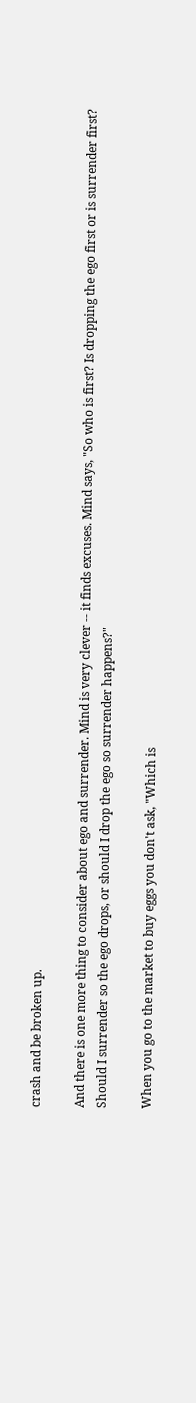crash and be broken up.

And there is one more thing to consider about ego and surrender. Mind is very clever -- it finds excuses. Mind says, "So who is first? Is dropping the ego first or is surrender first? Should I surrender so the ego drops, or should I drop the ego so surrender happens?"

When you go to the market to buy eggs you don't ask, "Which is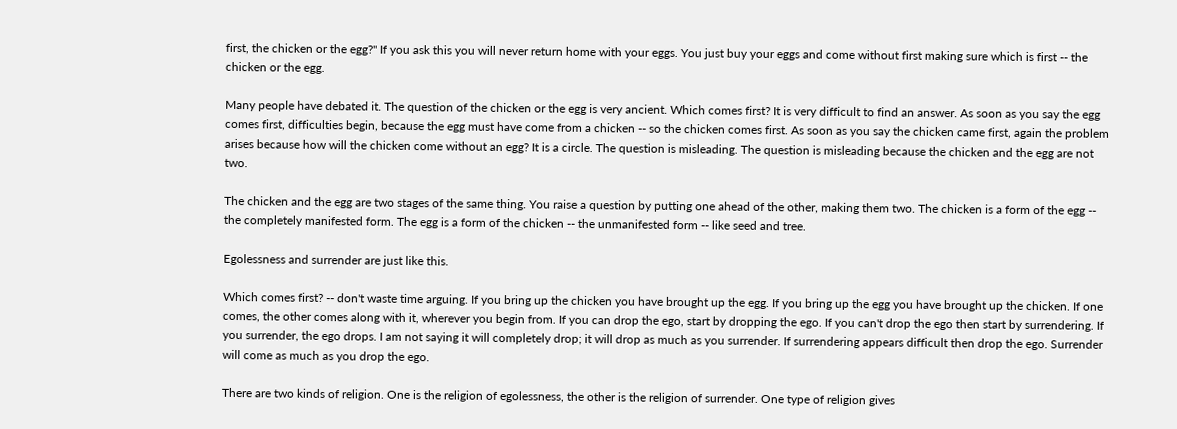first, the chicken or the egg?" If you ask this you will never return home with your eggs. You just buy your eggs and come without first making sure which is first -- the chicken or the egg.

Many people have debated it. The question of the chicken or the egg is very ancient. Which comes first? It is very difficult to find an answer. As soon as you say the egg comes first, difficulties begin, because the egg must have come from a chicken -- so the chicken comes first. As soon as you say the chicken came first, again the problem arises because how will the chicken come without an egg? It is a circle. The question is misleading. The question is misleading because the chicken and the egg are not two.

The chicken and the egg are two stages of the same thing. You raise a question by putting one ahead of the other, making them two. The chicken is a form of the egg -- the completely manifested form. The egg is a form of the chicken -- the unmanifested form -- like seed and tree.

Egolessness and surrender are just like this.

Which comes first? -- don't waste time arguing. If you bring up the chicken you have brought up the egg. If you bring up the egg you have brought up the chicken. If one comes, the other comes along with it, wherever you begin from. If you can drop the ego, start by dropping the ego. If you can't drop the ego then start by surrendering. If you surrender, the ego drops. I am not saying it will completely drop; it will drop as much as you surrender. If surrendering appears difficult then drop the ego. Surrender will come as much as you drop the ego.

There are two kinds of religion. One is the religion of egolessness, the other is the religion of surrender. One type of religion gives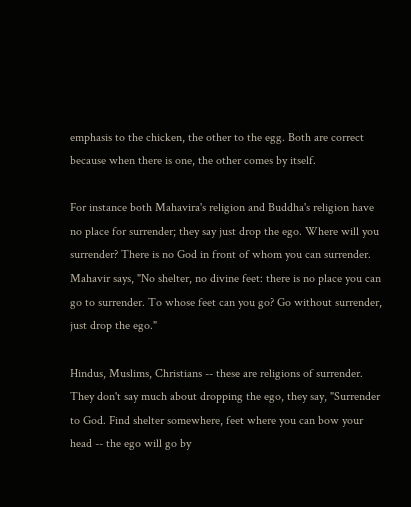emphasis to the chicken, the other to the egg. Both are correct because when there is one, the other comes by itself.

For instance both Mahavira's religion and Buddha's religion have no place for surrender; they say just drop the ego. Where will you surrender? There is no God in front of whom you can surrender. Mahavir says, "No shelter, no divine feet: there is no place you can go to surrender. To whose feet can you go? Go without surrender, just drop the ego."

Hindus, Muslims, Christians -- these are religions of surrender. They don't say much about dropping the ego, they say, "Surrender to God. Find shelter somewhere, feet where you can bow your head -- the ego will go by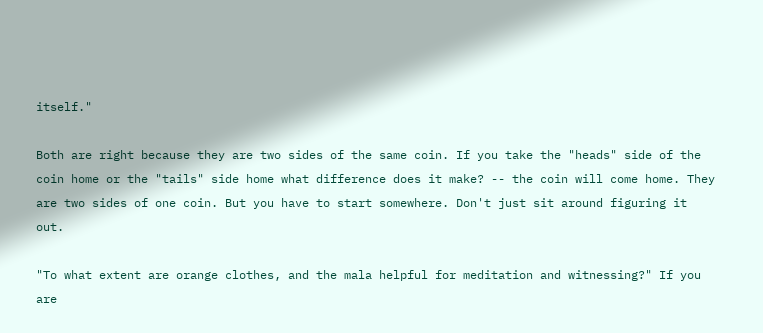itself."

Both are right because they are two sides of the same coin. If you take the "heads" side of the coin home or the "tails" side home what difference does it make? -- the coin will come home. They are two sides of one coin. But you have to start somewhere. Don't just sit around figuring it out.

"To what extent are orange clothes, and the mala helpful for meditation and witnessing?" If you are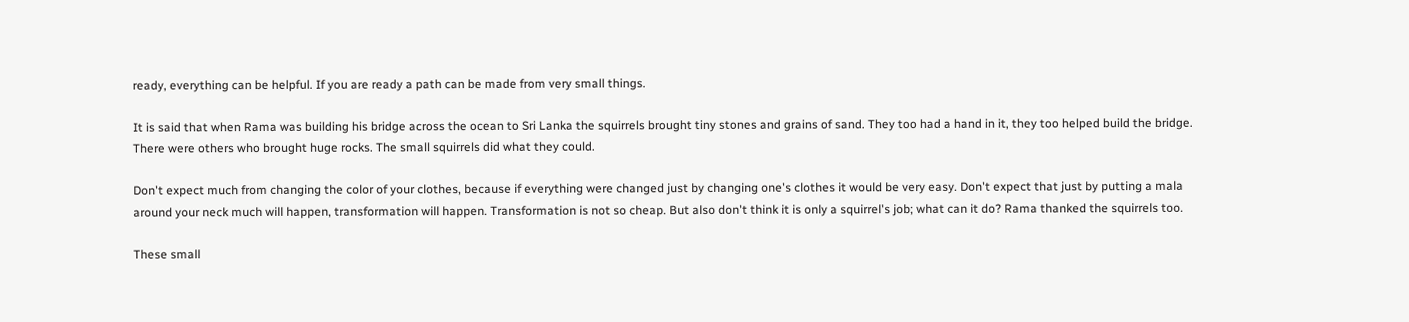ready, everything can be helpful. If you are ready a path can be made from very small things.

It is said that when Rama was building his bridge across the ocean to Sri Lanka the squirrels brought tiny stones and grains of sand. They too had a hand in it, they too helped build the bridge. There were others who brought huge rocks. The small squirrels did what they could.

Don't expect much from changing the color of your clothes, because if everything were changed just by changing one's clothes it would be very easy. Don't expect that just by putting a mala around your neck much will happen, transformation will happen. Transformation is not so cheap. But also don't think it is only a squirrel's job; what can it do? Rama thanked the squirrels too.

These small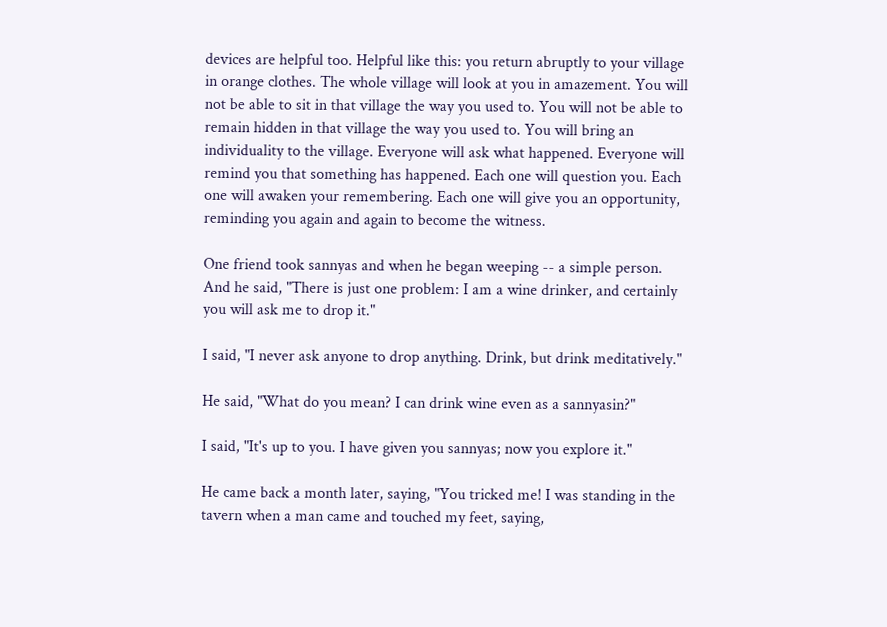devices are helpful too. Helpful like this: you return abruptly to your village in orange clothes. The whole village will look at you in amazement. You will not be able to sit in that village the way you used to. You will not be able to remain hidden in that village the way you used to. You will bring an individuality to the village. Everyone will ask what happened. Everyone will remind you that something has happened. Each one will question you. Each one will awaken your remembering. Each one will give you an opportunity, reminding you again and again to become the witness.

One friend took sannyas and when he began weeping -- a simple person. And he said, "There is just one problem: I am a wine drinker, and certainly you will ask me to drop it."

I said, "I never ask anyone to drop anything. Drink, but drink meditatively."

He said, "What do you mean? I can drink wine even as a sannyasin?"

I said, "It's up to you. I have given you sannyas; now you explore it."

He came back a month later, saying, "You tricked me! I was standing in the tavern when a man came and touched my feet, saying,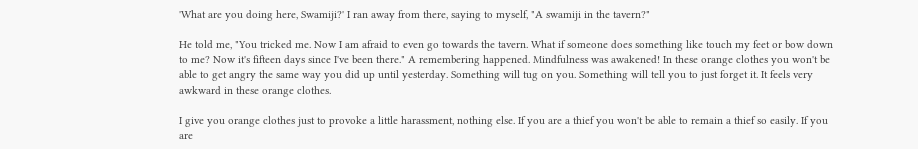'What are you doing here, Swamiji?' I ran away from there, saying to myself, "A swamiji in the tavern?"

He told me, "You tricked me. Now I am afraid to even go towards the tavern. What if someone does something like touch my feet or bow down to me? Now it's fifteen days since I've been there." A remembering happened. Mindfulness was awakened! In these orange clothes you won't be able to get angry the same way you did up until yesterday. Something will tug on you. Something will tell you to just forget it. It feels very awkward in these orange clothes.

I give you orange clothes just to provoke a little harassment, nothing else. If you are a thief you won't be able to remain a thief so easily. If you are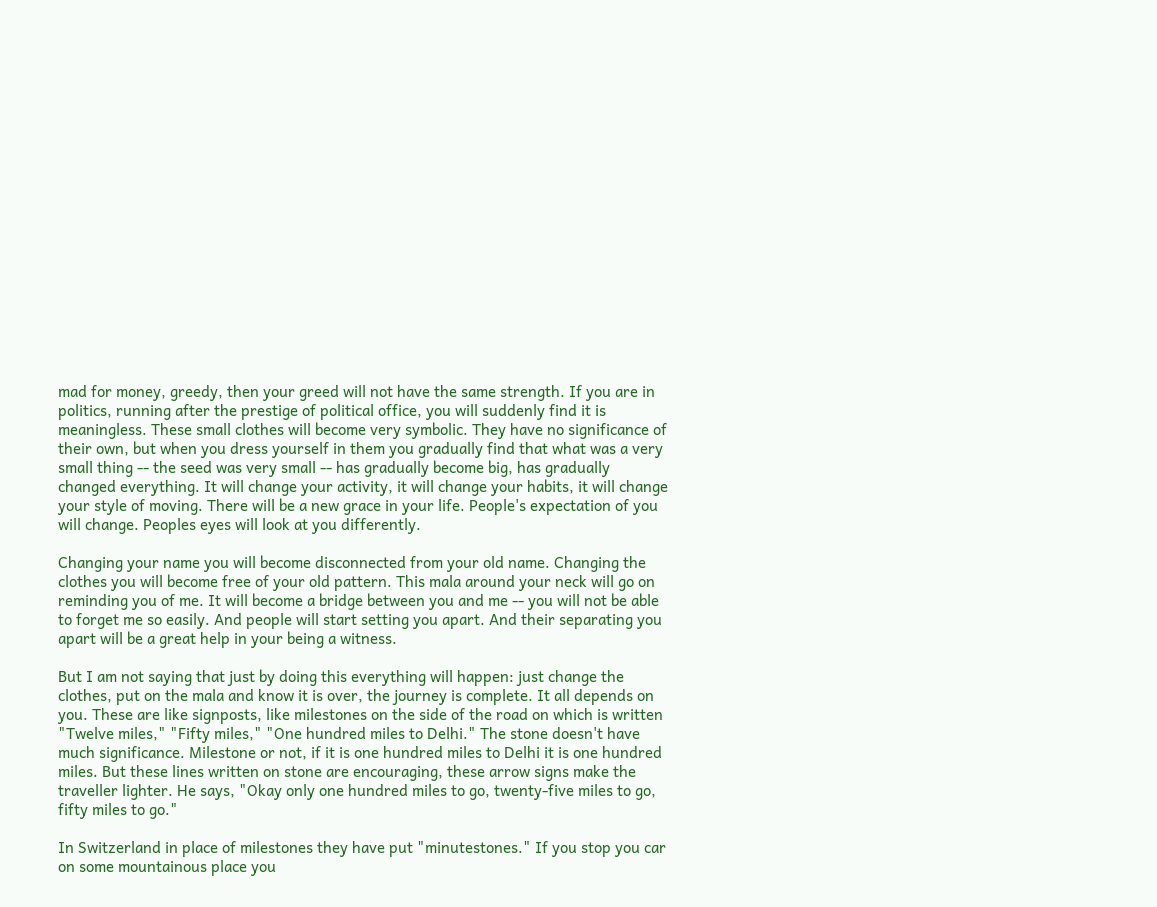mad for money, greedy, then your greed will not have the same strength. If you are in politics, running after the prestige of political office, you will suddenly find it is meaningless. These small clothes will become very symbolic. They have no significance of their own, but when you dress yourself in them you gradually find that what was a very small thing -- the seed was very small -- has gradually become big, has gradually changed everything. It will change your activity, it will change your habits, it will change your style of moving. There will be a new grace in your life. People's expectation of you will change. Peoples eyes will look at you differently.

Changing your name you will become disconnected from your old name. Changing the clothes you will become free of your old pattern. This mala around your neck will go on reminding you of me. It will become a bridge between you and me -- you will not be able to forget me so easily. And people will start setting you apart. And their separating you apart will be a great help in your being a witness.

But I am not saying that just by doing this everything will happen: just change the clothes, put on the mala and know it is over, the journey is complete. It all depends on you. These are like signposts, like milestones on the side of the road on which is written "Twelve miles," "Fifty miles," "One hundred miles to Delhi." The stone doesn't have much significance. Milestone or not, if it is one hundred miles to Delhi it is one hundred miles. But these lines written on stone are encouraging, these arrow signs make the traveller lighter. He says, "Okay only one hundred miles to go, twenty-five miles to go, fifty miles to go."

In Switzerland in place of milestones they have put "minutestones." If you stop you car on some mountainous place you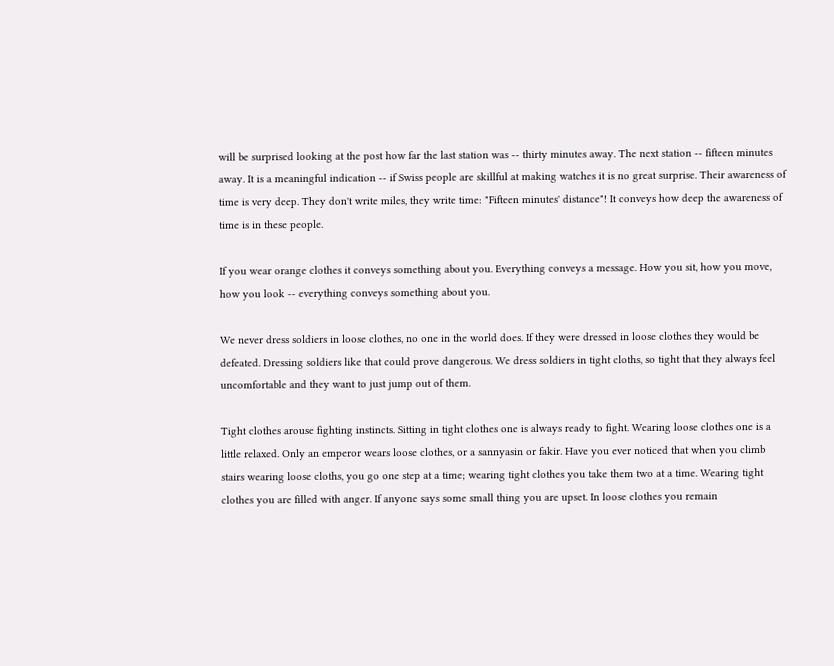will be surprised looking at the post how far the last station was -- thirty minutes away. The next station -- fifteen minutes away. It is a meaningful indication -- if Swiss people are skillful at making watches it is no great surprise. Their awareness of time is very deep. They don't write miles, they write time: "Fifteen minutes' distance"! It conveys how deep the awareness of time is in these people.

If you wear orange clothes it conveys something about you. Everything conveys a message. How you sit, how you move, how you look -- everything conveys something about you.

We never dress soldiers in loose clothes, no one in the world does. If they were dressed in loose clothes they would be defeated. Dressing soldiers like that could prove dangerous. We dress soldiers in tight cloths, so tight that they always feel uncomfortable and they want to just jump out of them.

Tight clothes arouse fighting instincts. Sitting in tight clothes one is always ready to fight. Wearing loose clothes one is a little relaxed. Only an emperor wears loose clothes, or a sannyasin or fakir. Have you ever noticed that when you climb stairs wearing loose cloths, you go one step at a time; wearing tight clothes you take them two at a time. Wearing tight clothes you are filled with anger. If anyone says some small thing you are upset. In loose clothes you remain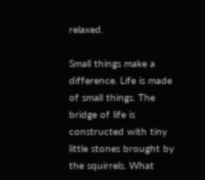relaxed.

Small things make a difference. Life is made of small things. The bridge of life is constructed with tiny little stones brought by the squirrels. What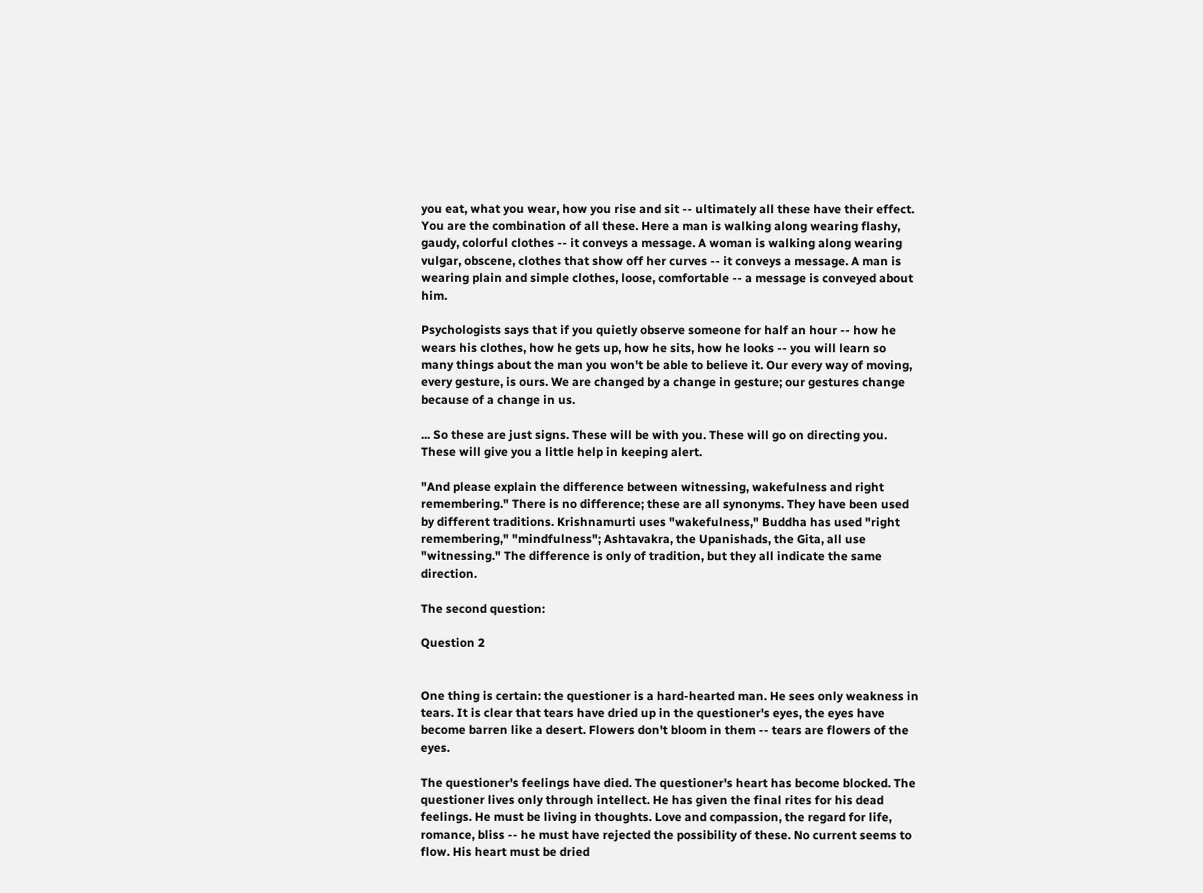you eat, what you wear, how you rise and sit -- ultimately all these have their effect. You are the combination of all these. Here a man is walking along wearing flashy, gaudy, colorful clothes -- it conveys a message. A woman is walking along wearing vulgar, obscene, clothes that show off her curves -- it conveys a message. A man is wearing plain and simple clothes, loose, comfortable -- a message is conveyed about him.

Psychologists says that if you quietly observe someone for half an hour -- how he wears his clothes, how he gets up, how he sits, how he looks -- you will learn so many things about the man you won't be able to believe it. Our every way of moving, every gesture, is ours. We are changed by a change in gesture; our gestures change because of a change in us.

... So these are just signs. These will be with you. These will go on directing you. These will give you a little help in keeping alert.

"And please explain the difference between witnessing, wakefulness and right remembering." There is no difference; these are all synonyms. They have been used by different traditions. Krishnamurti uses "wakefulness," Buddha has used "right remembering," "mindfulness"; Ashtavakra, the Upanishads, the Gita, all use "witnessing." The difference is only of tradition, but they all indicate the same direction.

The second question:

Question 2


One thing is certain: the questioner is a hard-hearted man. He sees only weakness in tears. It is clear that tears have dried up in the questioner's eyes, the eyes have become barren like a desert. Flowers don't bloom in them -- tears are flowers of the eyes.

The questioner's feelings have died. The questioner's heart has become blocked. The questioner lives only through intellect. He has given the final rites for his dead feelings. He must be living in thoughts. Love and compassion, the regard for life, romance, bliss -- he must have rejected the possibility of these. No current seems to flow. His heart must be dried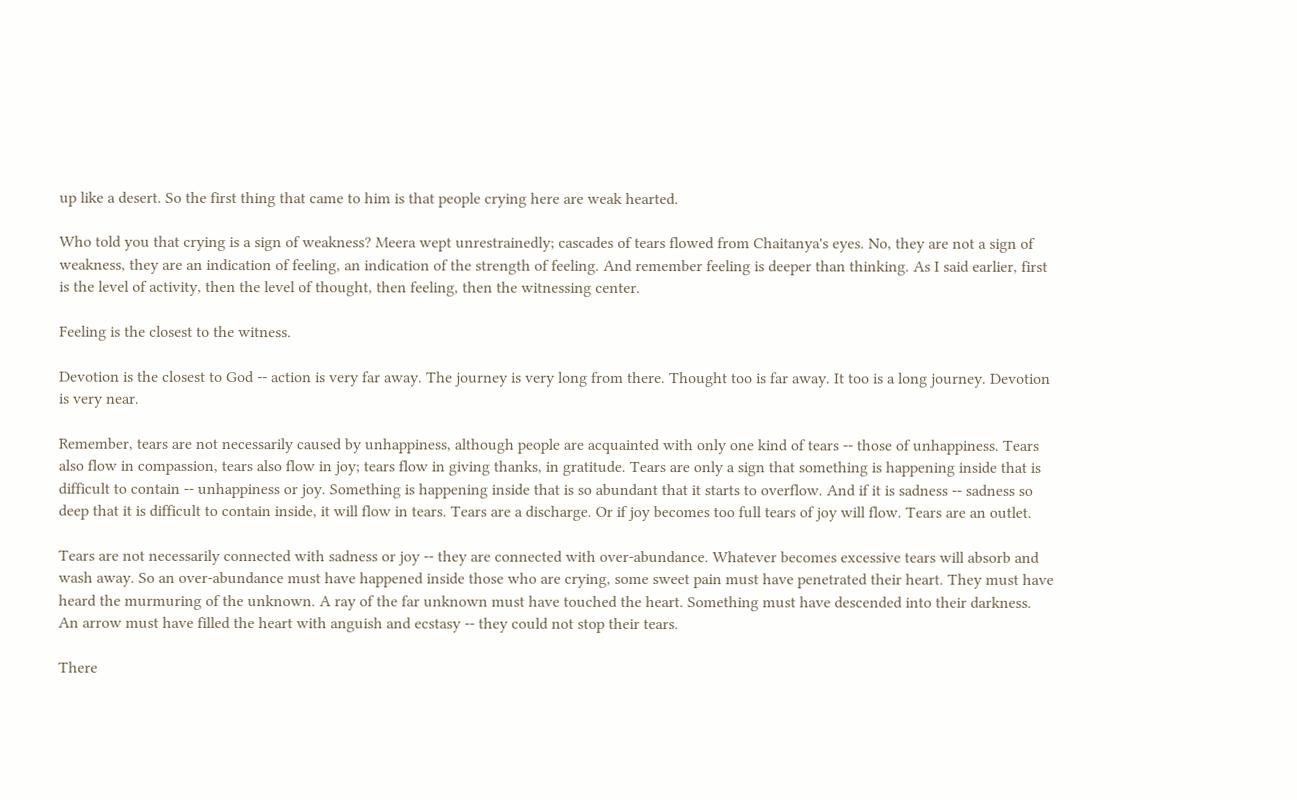up like a desert. So the first thing that came to him is that people crying here are weak hearted.

Who told you that crying is a sign of weakness? Meera wept unrestrainedly; cascades of tears flowed from Chaitanya's eyes. No, they are not a sign of weakness, they are an indication of feeling, an indication of the strength of feeling. And remember feeling is deeper than thinking. As I said earlier, first is the level of activity, then the level of thought, then feeling, then the witnessing center.

Feeling is the closest to the witness.

Devotion is the closest to God -- action is very far away. The journey is very long from there. Thought too is far away. It too is a long journey. Devotion is very near.

Remember, tears are not necessarily caused by unhappiness, although people are acquainted with only one kind of tears -- those of unhappiness. Tears also flow in compassion, tears also flow in joy; tears flow in giving thanks, in gratitude. Tears are only a sign that something is happening inside that is difficult to contain -- unhappiness or joy. Something is happening inside that is so abundant that it starts to overflow. And if it is sadness -- sadness so deep that it is difficult to contain inside, it will flow in tears. Tears are a discharge. Or if joy becomes too full tears of joy will flow. Tears are an outlet.

Tears are not necessarily connected with sadness or joy -- they are connected with over-abundance. Whatever becomes excessive tears will absorb and wash away. So an over-abundance must have happened inside those who are crying, some sweet pain must have penetrated their heart. They must have heard the murmuring of the unknown. A ray of the far unknown must have touched the heart. Something must have descended into their darkness. An arrow must have filled the heart with anguish and ecstasy -- they could not stop their tears.

There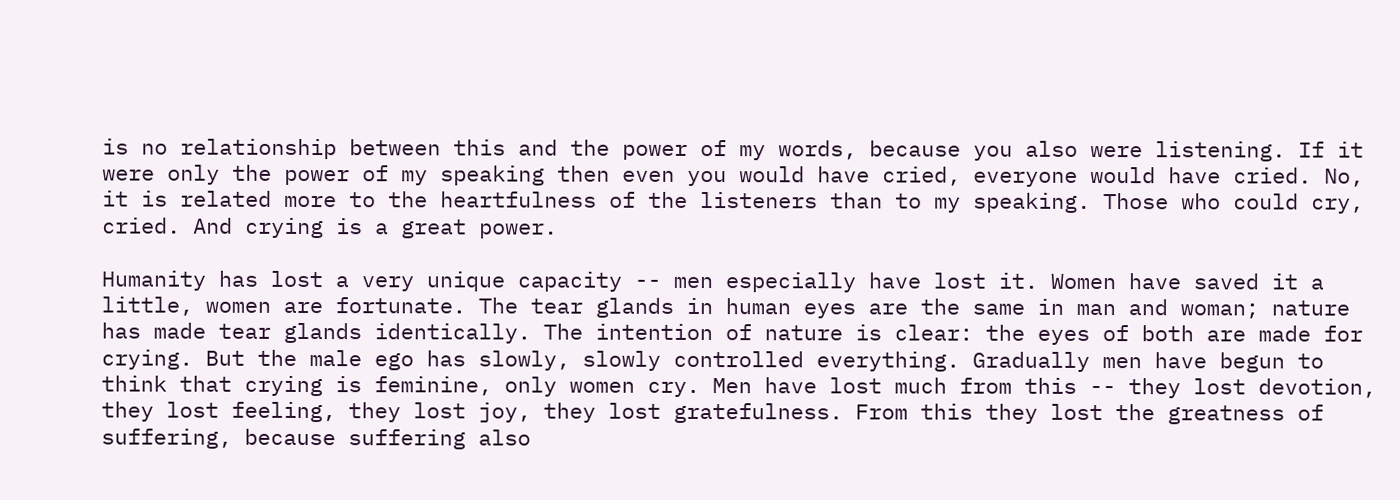is no relationship between this and the power of my words, because you also were listening. If it were only the power of my speaking then even you would have cried, everyone would have cried. No, it is related more to the heartfulness of the listeners than to my speaking. Those who could cry, cried. And crying is a great power.

Humanity has lost a very unique capacity -- men especially have lost it. Women have saved it a little, women are fortunate. The tear glands in human eyes are the same in man and woman; nature has made tear glands identically. The intention of nature is clear: the eyes of both are made for crying. But the male ego has slowly, slowly controlled everything. Gradually men have begun to think that crying is feminine, only women cry. Men have lost much from this -- they lost devotion, they lost feeling, they lost joy, they lost gratefulness. From this they lost the greatness of suffering, because suffering also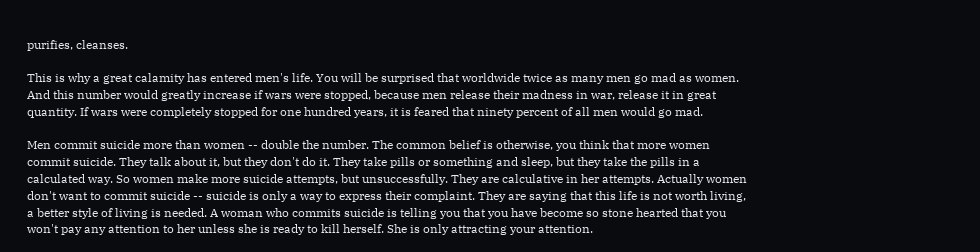purifies, cleanses.

This is why a great calamity has entered men's life. You will be surprised that worldwide twice as many men go mad as women. And this number would greatly increase if wars were stopped, because men release their madness in war, release it in great quantity. If wars were completely stopped for one hundred years, it is feared that ninety percent of all men would go mad.

Men commit suicide more than women -- double the number. The common belief is otherwise, you think that more women commit suicide. They talk about it, but they don't do it. They take pills or something and sleep, but they take the pills in a calculated way. So women make more suicide attempts, but unsuccessfully. They are calculative in her attempts. Actually women don't want to commit suicide -- suicide is only a way to express their complaint. They are saying that this life is not worth living, a better style of living is needed. A woman who commits suicide is telling you that you have become so stone hearted that you won't pay any attention to her unless she is ready to kill herself. She is only attracting your attention.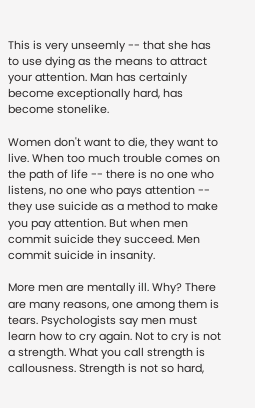This is very unseemly -- that she has to use dying as the means to attract your attention. Man has certainly become exceptionally hard, has become stonelike.

Women don't want to die, they want to live. When too much trouble comes on the path of life -- there is no one who listens, no one who pays attention -- they use suicide as a method to make you pay attention. But when men commit suicide they succeed. Men commit suicide in insanity.

More men are mentally ill. Why? There are many reasons, one among them is tears. Psychologists say men must learn how to cry again. Not to cry is not a strength. What you call strength is callousness. Strength is not so hard,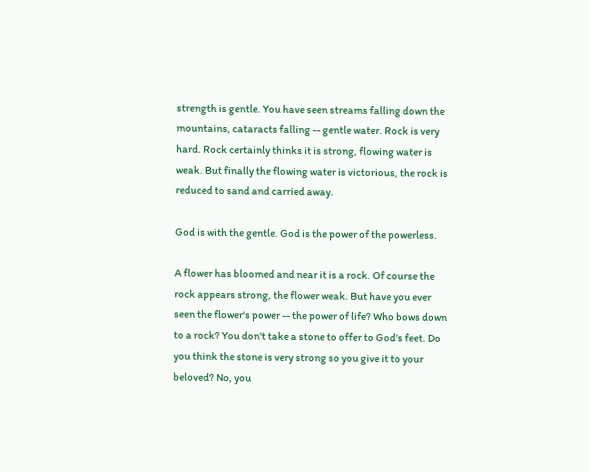strength is gentle. You have seen streams falling down the mountains, cataracts falling -- gentle water. Rock is very hard. Rock certainly thinks it is strong, flowing water is weak. But finally the flowing water is victorious, the rock is reduced to sand and carried away.

God is with the gentle. God is the power of the powerless.

A flower has bloomed and near it is a rock. Of course the rock appears strong, the flower weak. But have you ever seen the flower's power -- the power of life? Who bows down to a rock? You don't take a stone to offer to God's feet. Do you think the stone is very strong so you give it to your beloved? No, you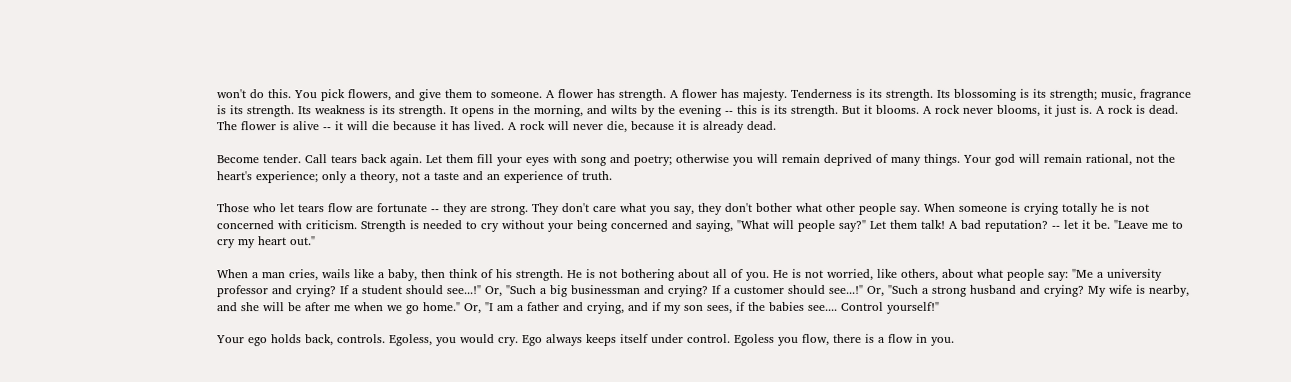won't do this. You pick flowers, and give them to someone. A flower has strength. A flower has majesty. Tenderness is its strength. Its blossoming is its strength; music, fragrance is its strength. Its weakness is its strength. It opens in the morning, and wilts by the evening -- this is its strength. But it blooms. A rock never blooms, it just is. A rock is dead. The flower is alive -- it will die because it has lived. A rock will never die, because it is already dead.

Become tender. Call tears back again. Let them fill your eyes with song and poetry; otherwise you will remain deprived of many things. Your god will remain rational, not the heart's experience; only a theory, not a taste and an experience of truth.

Those who let tears flow are fortunate -- they are strong. They don't care what you say, they don't bother what other people say. When someone is crying totally he is not concerned with criticism. Strength is needed to cry without your being concerned and saying, "What will people say?" Let them talk! A bad reputation? -- let it be. "Leave me to cry my heart out."

When a man cries, wails like a baby, then think of his strength. He is not bothering about all of you. He is not worried, like others, about what people say: "Me a university professor and crying? If a student should see...!" Or, "Such a big businessman and crying? If a customer should see...!" Or, "Such a strong husband and crying? My wife is nearby, and she will be after me when we go home." Or, "I am a father and crying, and if my son sees, if the babies see.... Control yourself!"

Your ego holds back, controls. Egoless, you would cry. Ego always keeps itself under control. Egoless you flow, there is a flow in you.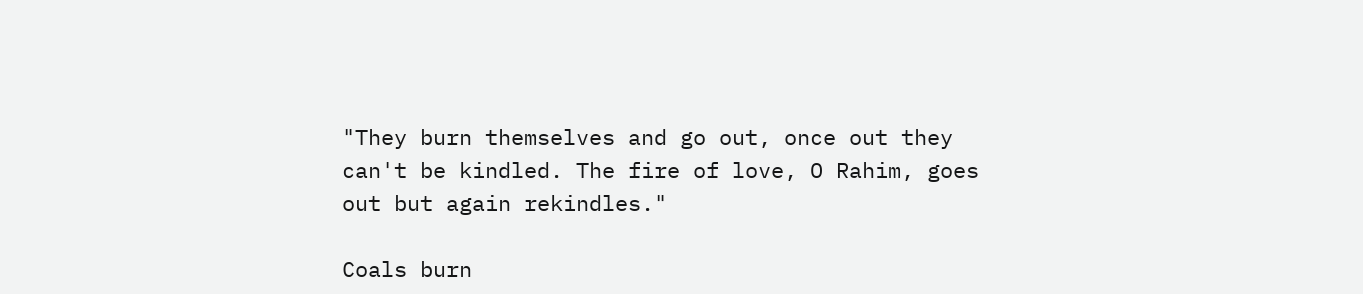"They burn themselves and go out, once out they can't be kindled. The fire of love, O Rahim, goes out but again rekindles."

Coals burn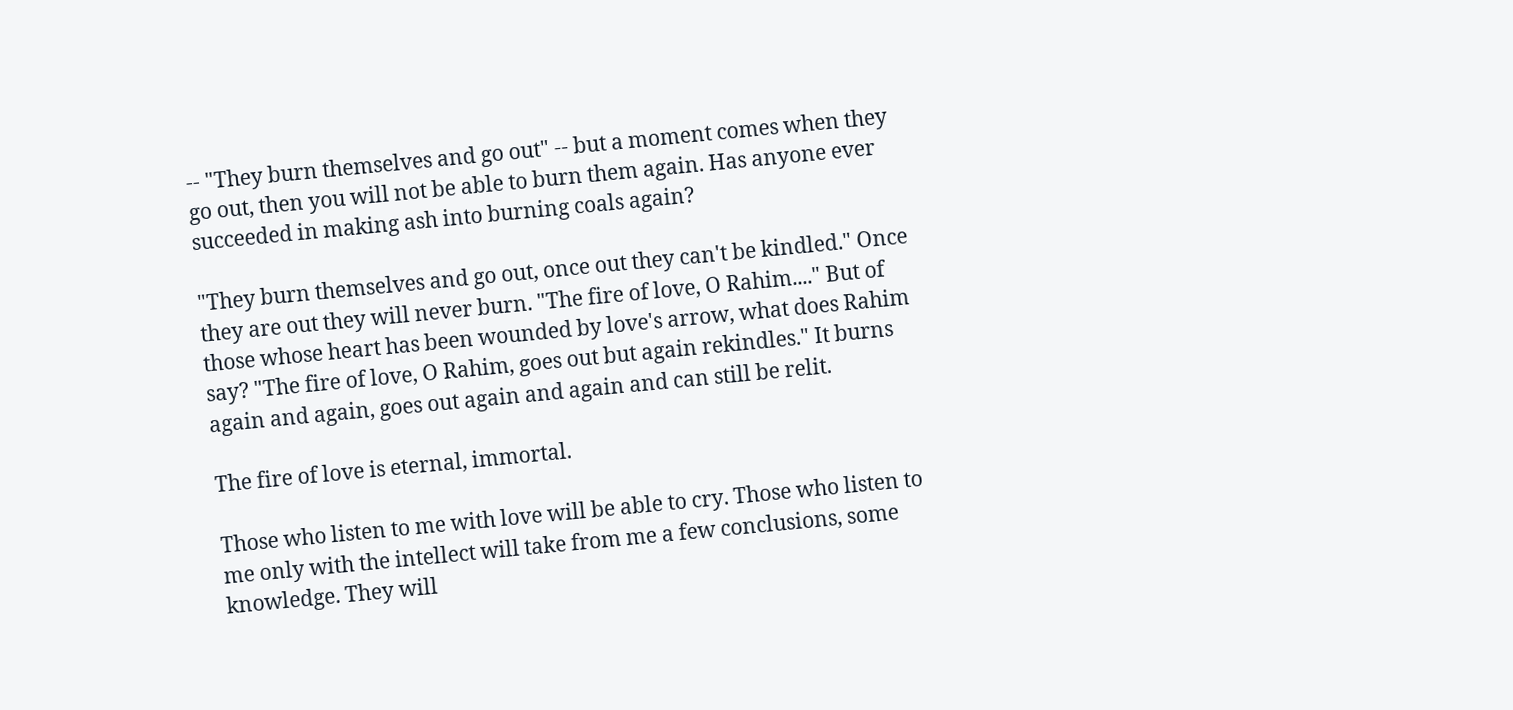-- "They burn themselves and go out" -- but a moment comes when they go out, then you will not be able to burn them again. Has anyone ever succeeded in making ash into burning coals again?

"They burn themselves and go out, once out they can't be kindled." Once they are out they will never burn. "The fire of love, O Rahim...." But of those whose heart has been wounded by love's arrow, what does Rahim say? "The fire of love, O Rahim, goes out but again rekindles." It burns again and again, goes out again and again and can still be relit.

The fire of love is eternal, immortal.

Those who listen to me with love will be able to cry. Those who listen to me only with the intellect will take from me a few conclusions, some knowledge. They will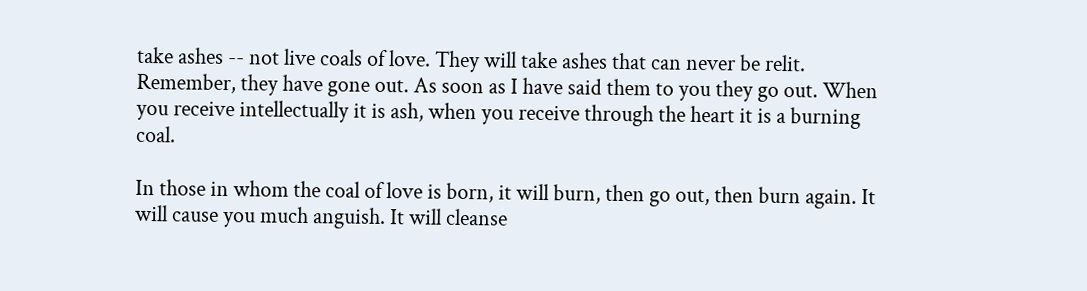take ashes -- not live coals of love. They will take ashes that can never be relit. Remember, they have gone out. As soon as I have said them to you they go out. When you receive intellectually it is ash, when you receive through the heart it is a burning coal.

In those in whom the coal of love is born, it will burn, then go out, then burn again. It will cause you much anguish. It will cleanse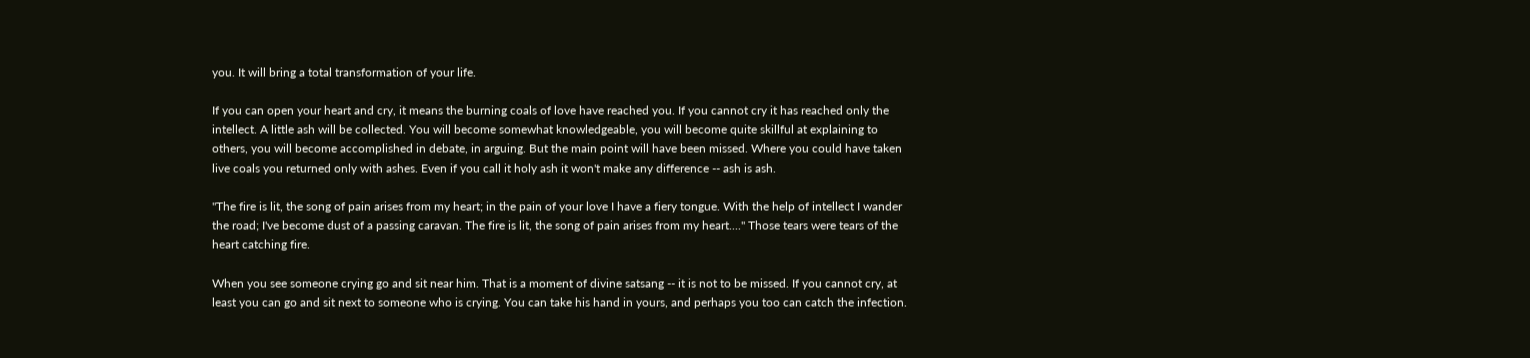you. It will bring a total transformation of your life.

If you can open your heart and cry, it means the burning coals of love have reached you. If you cannot cry it has reached only the intellect. A little ash will be collected. You will become somewhat knowledgeable, you will become quite skillful at explaining to others, you will become accomplished in debate, in arguing. But the main point will have been missed. Where you could have taken live coals you returned only with ashes. Even if you call it holy ash it won't make any difference -- ash is ash.

"The fire is lit, the song of pain arises from my heart; in the pain of your love I have a fiery tongue. With the help of intellect I wander the road; I've become dust of a passing caravan. The fire is lit, the song of pain arises from my heart...." Those tears were tears of the heart catching fire.

When you see someone crying go and sit near him. That is a moment of divine satsang -- it is not to be missed. If you cannot cry, at least you can go and sit next to someone who is crying. You can take his hand in yours, and perhaps you too can catch the infection.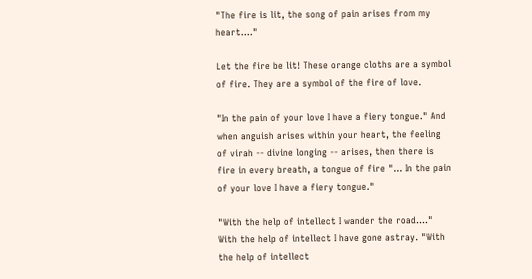"The fire is lit, the song of pain arises from my heart...."

Let the fire be lit! These orange cloths are a symbol of fire. They are a symbol of the fire of love.

"In the pain of your love I have a fiery tongue." And when anguish arises within your heart, the feeling of virah -- divine longing -- arises, then there is fire in every breath, a tongue of fire "... In the pain of your love I have a fiery tongue."

"With the help of intellect I wander the road...." With the help of intellect I have gone astray. "With the help of intellect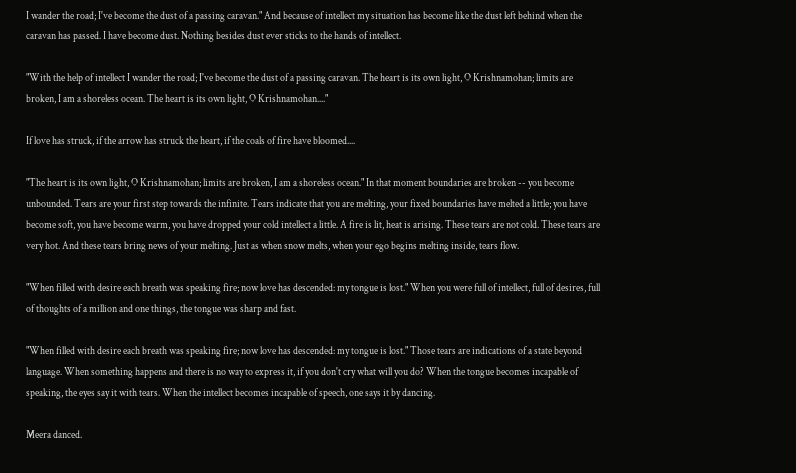I wander the road; I've become the dust of a passing caravan." And because of intellect my situation has become like the dust left behind when the caravan has passed. I have become dust. Nothing besides dust ever sticks to the hands of intellect.

"With the help of intellect I wander the road; I've become the dust of a passing caravan. The heart is its own light, O Krishnamohan; limits are broken, I am a shoreless ocean. The heart is its own light, O Krishnamohan...."

If love has struck, if the arrow has struck the heart, if the coals of fire have bloomed....

"The heart is its own light, O Krishnamohan; limits are broken, I am a shoreless ocean." In that moment boundaries are broken -- you become unbounded. Tears are your first step towards the infinite. Tears indicate that you are melting, your fixed boundaries have melted a little; you have become soft, you have become warm, you have dropped your cold intellect a little. A fire is lit, heat is arising. These tears are not cold. These tears are very hot. And these tears bring news of your melting. Just as when snow melts, when your ego begins melting inside, tears flow.

"When filled with desire each breath was speaking fire; now love has descended: my tongue is lost." When you were full of intellect, full of desires, full of thoughts of a million and one things, the tongue was sharp and fast.

"When filled with desire each breath was speaking fire; now love has descended: my tongue is lost." Those tears are indications of a state beyond language. When something happens and there is no way to express it, if you don't cry what will you do? When the tongue becomes incapable of speaking, the eyes say it with tears. When the intellect becomes incapable of speech, one says it by dancing.

Meera danced.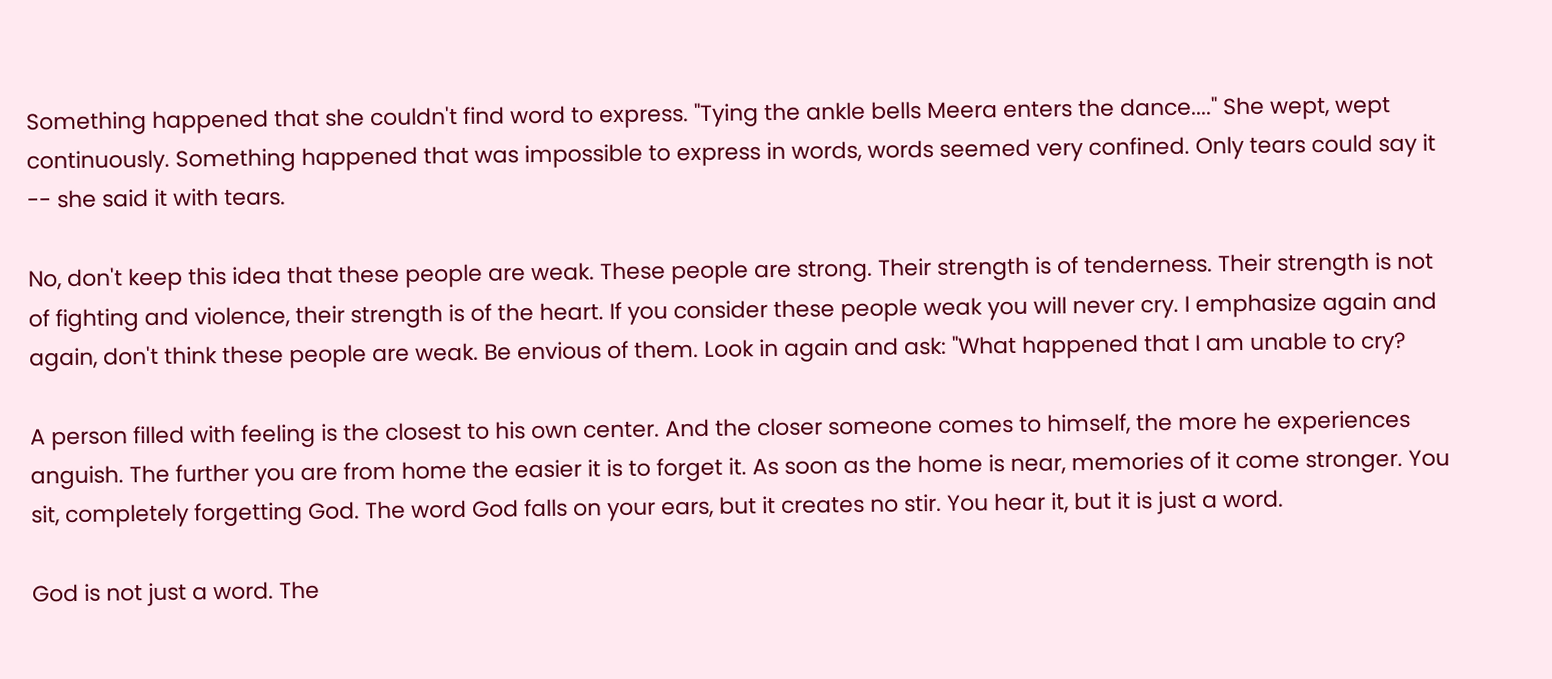Something happened that she couldn't find word to express. "Tying the ankle bells Meera enters the dance...." She wept, wept continuously. Something happened that was impossible to express in words, words seemed very confined. Only tears could say it -- she said it with tears.

No, don't keep this idea that these people are weak. These people are strong. Their strength is of tenderness. Their strength is not of fighting and violence, their strength is of the heart. If you consider these people weak you will never cry. I emphasize again and again, don't think these people are weak. Be envious of them. Look in again and ask: "What happened that I am unable to cry?

A person filled with feeling is the closest to his own center. And the closer someone comes to himself, the more he experiences anguish. The further you are from home the easier it is to forget it. As soon as the home is near, memories of it come stronger. You sit, completely forgetting God. The word God falls on your ears, but it creates no stir. You hear it, but it is just a word.

God is not just a word. The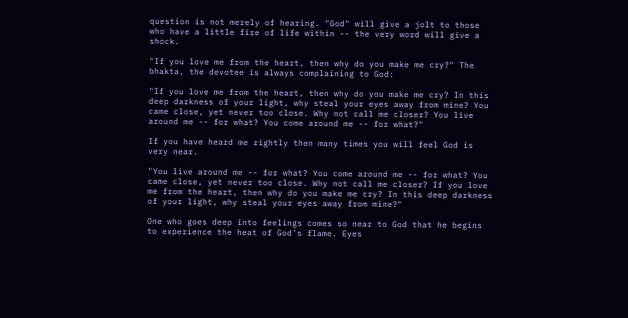question is not merely of hearing. "God" will give a jolt to those who have a little fire of life within -- the very word will give a shock.

"If you love me from the heart, then why do you make me cry?" The bhakta, the devotee is always complaining to God:

"If you love me from the heart, then why do you make me cry? In this deep darkness of your light, why steal your eyes away from mine? You came close, yet never too close. Why not call me closer? You live around me -- for what? You come around me -- for what?"

If you have heard me rightly then many times you will feel God is very near.

"You live around me -- for what? You come around me -- for what? You came close, yet never too close. Why not call me closer? If you love me from the heart, then why do you make me cry? In this deep darkness of your light, why steal your eyes away from mine?"

One who goes deep into feelings comes so near to God that he begins to experience the heat of God's flame. Eyes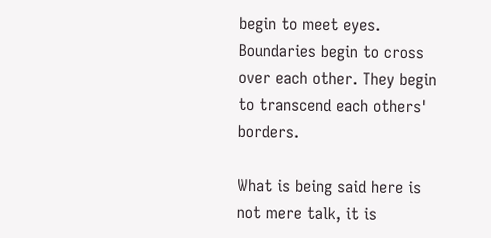begin to meet eyes. Boundaries begin to cross over each other. They begin to transcend each others' borders.

What is being said here is not mere talk, it is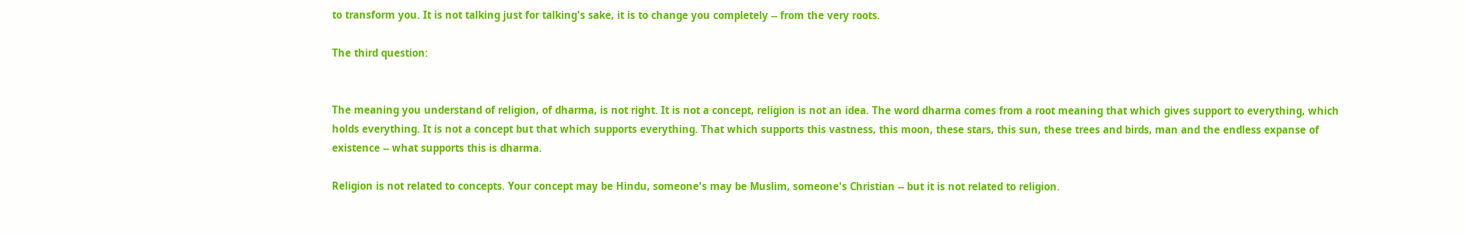to transform you. It is not talking just for talking's sake, it is to change you completely -- from the very roots.

The third question:


The meaning you understand of religion, of dharma, is not right. It is not a concept, religion is not an idea. The word dharma comes from a root meaning that which gives support to everything, which holds everything. It is not a concept but that which supports everything. That which supports this vastness, this moon, these stars, this sun, these trees and birds, man and the endless expanse of existence -- what supports this is dharma.

Religion is not related to concepts. Your concept may be Hindu, someone's may be Muslim, someone's Christian -- but it is not related to religion.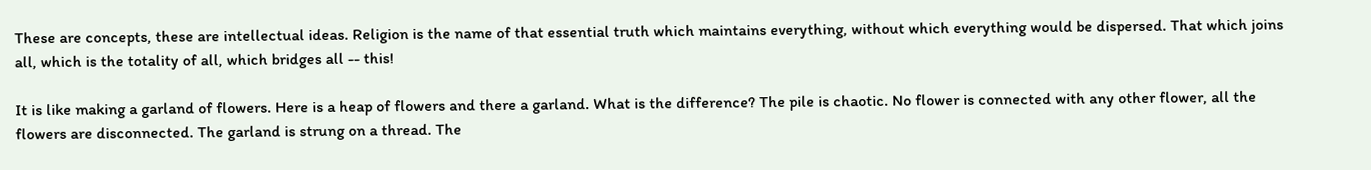These are concepts, these are intellectual ideas. Religion is the name of that essential truth which maintains everything, without which everything would be dispersed. That which joins all, which is the totality of all, which bridges all -- this!

It is like making a garland of flowers. Here is a heap of flowers and there a garland. What is the difference? The pile is chaotic. No flower is connected with any other flower, all the flowers are disconnected. The garland is strung on a thread. The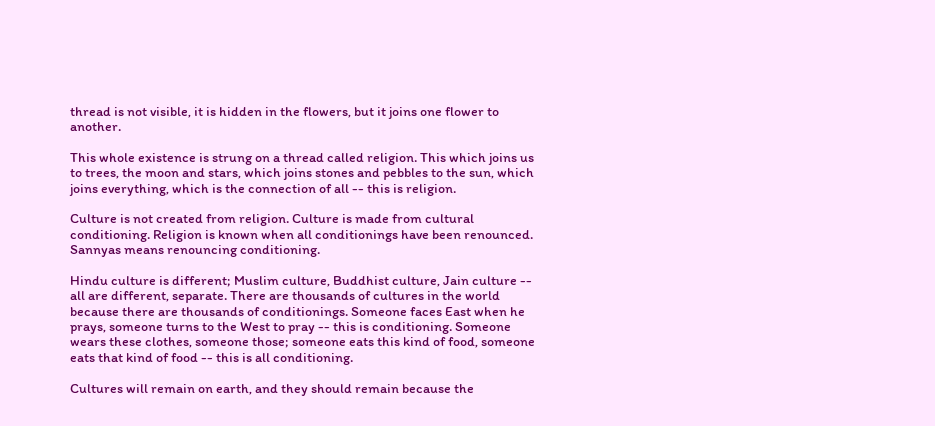thread is not visible, it is hidden in the flowers, but it joins one flower to another.

This whole existence is strung on a thread called religion. This which joins us to trees, the moon and stars, which joins stones and pebbles to the sun, which joins everything, which is the connection of all -- this is religion.

Culture is not created from religion. Culture is made from cultural conditioning. Religion is known when all conditionings have been renounced. Sannyas means renouncing conditioning.

Hindu culture is different; Muslim culture, Buddhist culture, Jain culture -- all are different, separate. There are thousands of cultures in the world because there are thousands of conditionings. Someone faces East when he prays, someone turns to the West to pray -- this is conditioning. Someone wears these clothes, someone those; someone eats this kind of food, someone eats that kind of food -- this is all conditioning.

Cultures will remain on earth, and they should remain because the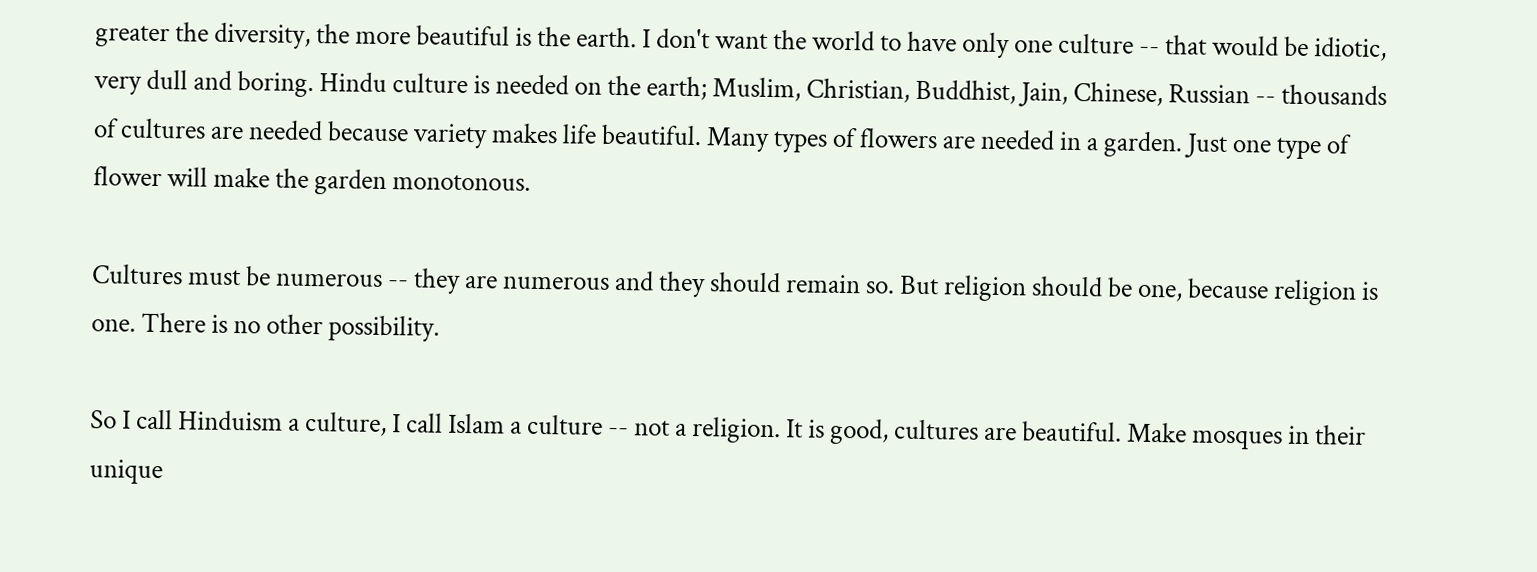greater the diversity, the more beautiful is the earth. I don't want the world to have only one culture -- that would be idiotic, very dull and boring. Hindu culture is needed on the earth; Muslim, Christian, Buddhist, Jain, Chinese, Russian -- thousands of cultures are needed because variety makes life beautiful. Many types of flowers are needed in a garden. Just one type of flower will make the garden monotonous.

Cultures must be numerous -- they are numerous and they should remain so. But religion should be one, because religion is one. There is no other possibility.

So I call Hinduism a culture, I call Islam a culture -- not a religion. It is good, cultures are beautiful. Make mosques in their unique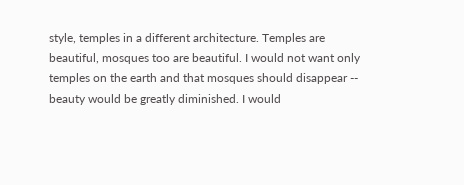style, temples in a different architecture. Temples are beautiful, mosques too are beautiful. I would not want only temples on the earth and that mosques should disappear -- beauty would be greatly diminished. I would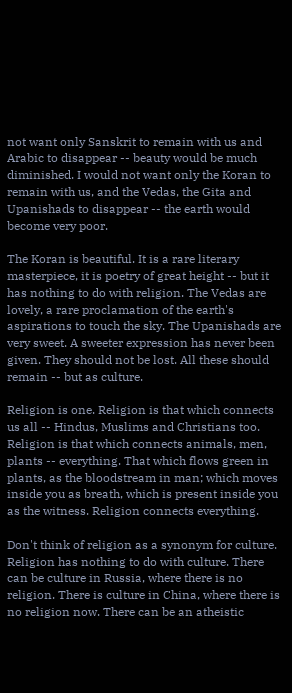not want only Sanskrit to remain with us and Arabic to disappear -- beauty would be much diminished. I would not want only the Koran to remain with us, and the Vedas, the Gita and Upanishads to disappear -- the earth would become very poor.

The Koran is beautiful. It is a rare literary masterpiece, it is poetry of great height -- but it has nothing to do with religion. The Vedas are lovely, a rare proclamation of the earth's aspirations to touch the sky. The Upanishads are very sweet. A sweeter expression has never been given. They should not be lost. All these should remain -- but as culture.

Religion is one. Religion is that which connects us all -- Hindus, Muslims and Christians too. Religion is that which connects animals, men, plants -- everything. That which flows green in plants, as the bloodstream in man; which moves inside you as breath, which is present inside you as the witness. Religion connects everything.

Don't think of religion as a synonym for culture. Religion has nothing to do with culture. There can be culture in Russia, where there is no religion. There is culture in China, where there is no religion now. There can be an atheistic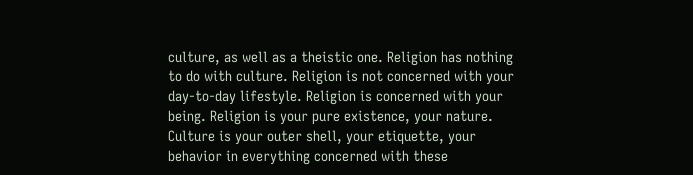culture, as well as a theistic one. Religion has nothing to do with culture. Religion is not concerned with your day-to-day lifestyle. Religion is concerned with your being. Religion is your pure existence, your nature. Culture is your outer shell, your etiquette, your behavior in everything concerned with these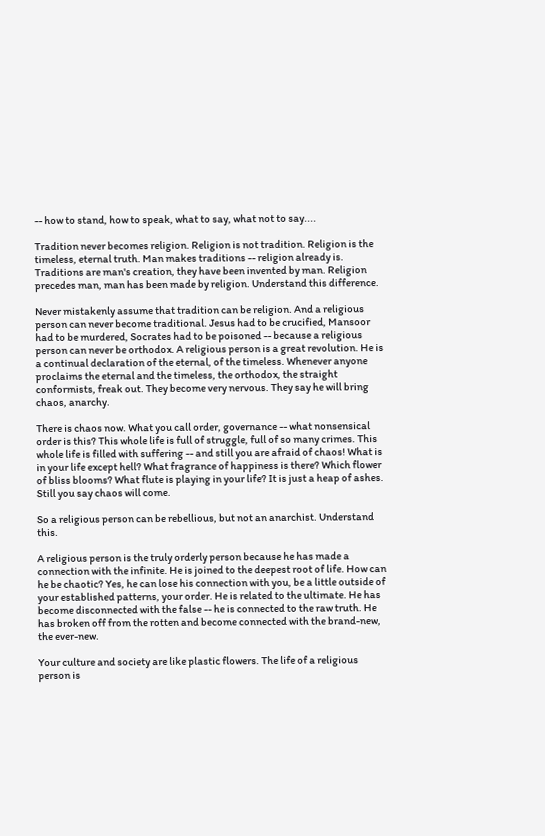-- how to stand, how to speak, what to say, what not to say....

Tradition never becomes religion. Religion is not tradition. Religion is the timeless, eternal truth. Man makes traditions -- religion already is. Traditions are man's creation, they have been invented by man. Religion precedes man, man has been made by religion. Understand this difference.

Never mistakenly assume that tradition can be religion. And a religious person can never become traditional. Jesus had to be crucified, Mansoor had to be murdered, Socrates had to be poisoned -- because a religious person can never be orthodox. A religious person is a great revolution. He is a continual declaration of the eternal, of the timeless. Whenever anyone proclaims the eternal and the timeless, the orthodox, the straight conformists, freak out. They become very nervous. They say he will bring chaos, anarchy.

There is chaos now. What you call order, governance -- what nonsensical order is this? This whole life is full of struggle, full of so many crimes. This whole life is filled with suffering -- and still you are afraid of chaos! What is in your life except hell? What fragrance of happiness is there? Which flower of bliss blooms? What flute is playing in your life? It is just a heap of ashes. Still you say chaos will come.

So a religious person can be rebellious, but not an anarchist. Understand this.

A religious person is the truly orderly person because he has made a connection with the infinite. He is joined to the deepest root of life. How can he be chaotic? Yes, he can lose his connection with you, be a little outside of your established patterns, your order. He is related to the ultimate. He has become disconnected with the false -- he is connected to the raw truth. He has broken off from the rotten and become connected with the brand-new, the ever-new.

Your culture and society are like plastic flowers. The life of a religious person is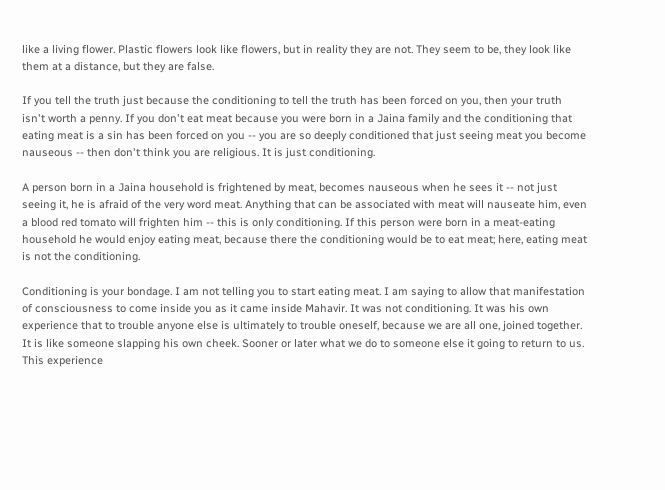like a living flower. Plastic flowers look like flowers, but in reality they are not. They seem to be, they look like them at a distance, but they are false.

If you tell the truth just because the conditioning to tell the truth has been forced on you, then your truth isn't worth a penny. If you don't eat meat because you were born in a Jaina family and the conditioning that eating meat is a sin has been forced on you -- you are so deeply conditioned that just seeing meat you become nauseous -- then don't think you are religious. It is just conditioning.

A person born in a Jaina household is frightened by meat, becomes nauseous when he sees it -- not just seeing it, he is afraid of the very word meat. Anything that can be associated with meat will nauseate him, even a blood red tomato will frighten him -- this is only conditioning. If this person were born in a meat-eating household he would enjoy eating meat, because there the conditioning would be to eat meat; here, eating meat is not the conditioning.

Conditioning is your bondage. I am not telling you to start eating meat. I am saying to allow that manifestation of consciousness to come inside you as it came inside Mahavir. It was not conditioning. It was his own experience that to trouble anyone else is ultimately to trouble oneself, because we are all one, joined together. It is like someone slapping his own cheek. Sooner or later what we do to someone else it going to return to us. This experience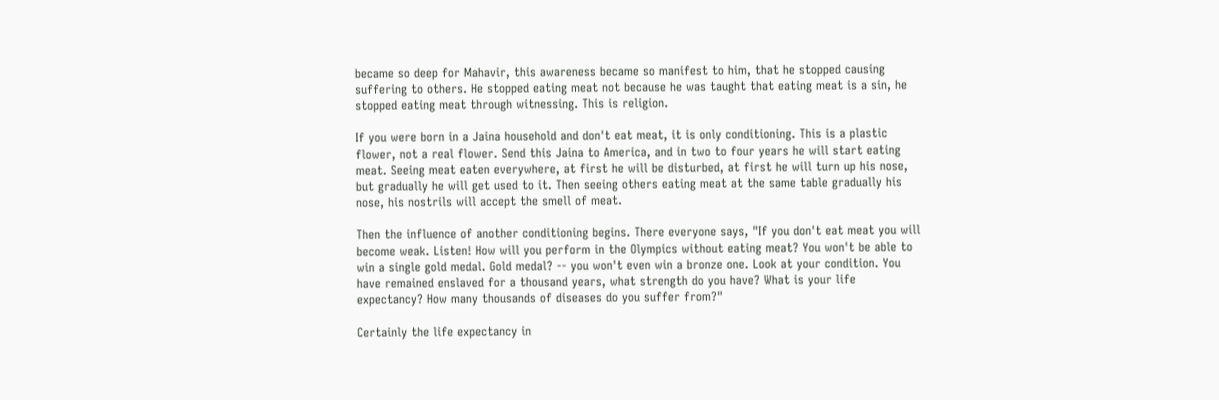became so deep for Mahavir, this awareness became so manifest to him, that he stopped causing suffering to others. He stopped eating meat not because he was taught that eating meat is a sin, he stopped eating meat through witnessing. This is religion.

If you were born in a Jaina household and don't eat meat, it is only conditioning. This is a plastic flower, not a real flower. Send this Jaina to America, and in two to four years he will start eating meat. Seeing meat eaten everywhere, at first he will be disturbed, at first he will turn up his nose, but gradually he will get used to it. Then seeing others eating meat at the same table gradually his nose, his nostrils will accept the smell of meat.

Then the influence of another conditioning begins. There everyone says, "If you don't eat meat you will become weak. Listen! How will you perform in the Olympics without eating meat? You won't be able to win a single gold medal. Gold medal? -- you won't even win a bronze one. Look at your condition. You have remained enslaved for a thousand years, what strength do you have? What is your life expectancy? How many thousands of diseases do you suffer from?"

Certainly the life expectancy in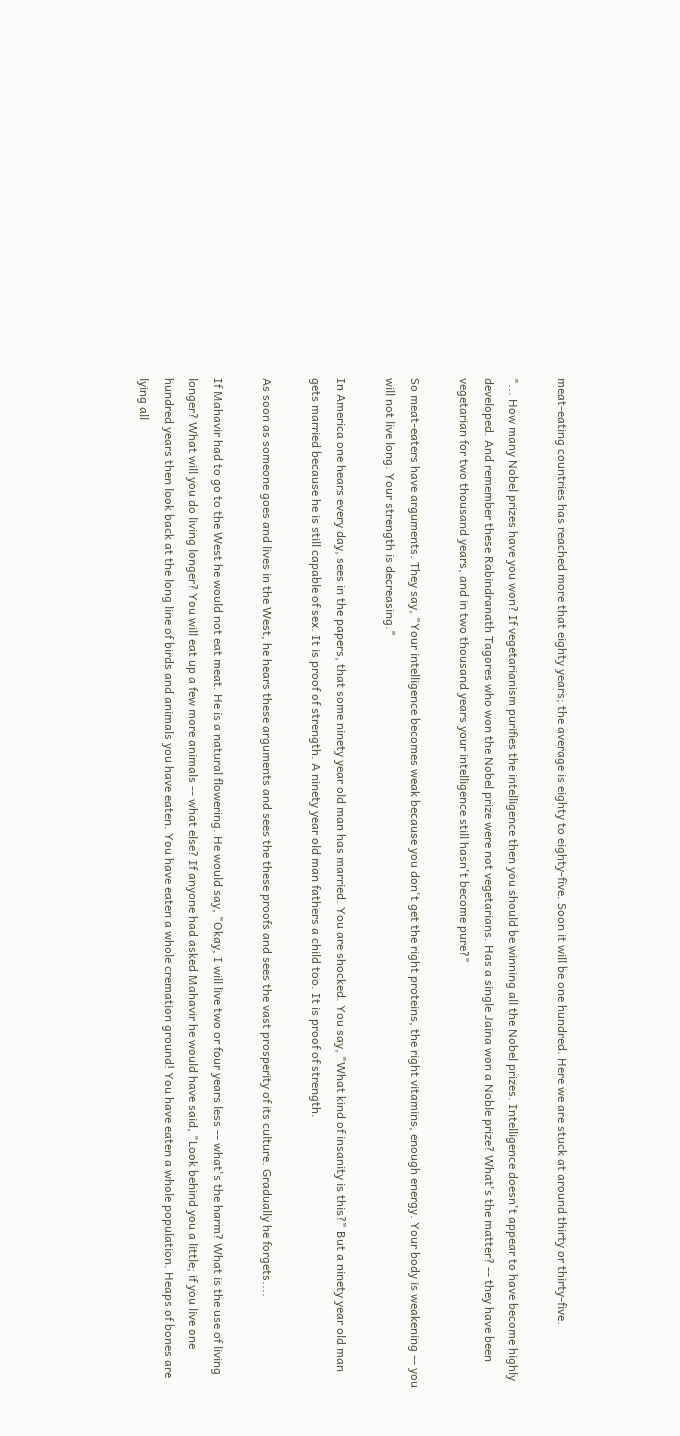meat-eating countries has reached more that eighty years; the average is eighty to eighty-five. Soon it will be one hundred. Here we are stuck at around thirty or thirty-five.

"... How many Nobel prizes have you won? If vegetarianism purifies the intelligence then you should be winning all the Nobel prizes. Intelligence doesn't appear to have become highly developed. And remember these Rabindranath Tagores who won the Nobel prize were not vegetarians. Has a single Jaina won a Noble prize? What's the matter? -- they have been vegetarian for two thousand years, and in two thousand years your intelligence still hasn't become pure?"

So meat-eaters have arguments. They say, "Your intelligence becomes weak because you don't get the right proteins, the right vitamins, enough energy. Your body is weakening -- you will not live long. Your strength is decreasing."

In America one hears every day, sees in the papers, that some ninety year old man has married. You are shocked. You say, "What kind of insanity is this?" But a ninety year old man gets married because he is still capable of sex. It is proof of strength. A ninety year old man fathers a child too. It is proof of strength.

As soon as someone goes and lives in the West, he hears these arguments and sees the these proofs and sees the vast prosperity of its culture. Gradually he forgets....

If Mahavir had to go to the West he would not eat meat. He is a natural flowering. He would say, "Okay, I will live two or four years less -- what's the harm? What is the use of living longer? What will you do living longer? You will eat up a few more animals -- what else? If anyone had asked Mahavir he would have said, "Look behind you a little; if you live one hundred years then look back at the long line of birds and animals you have eaten. You have eaten a whole cremation ground! You have eaten a whole population. Heaps of bones are lying all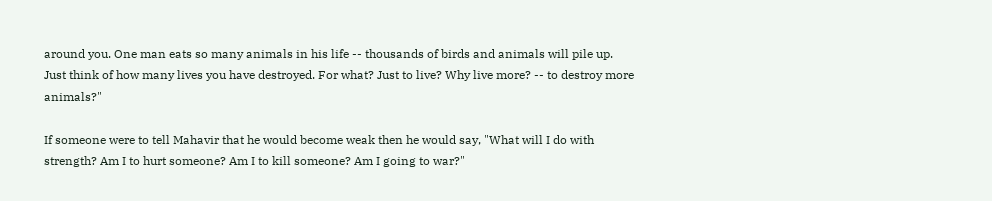around you. One man eats so many animals in his life -- thousands of birds and animals will pile up. Just think of how many lives you have destroyed. For what? Just to live? Why live more? -- to destroy more animals?"

If someone were to tell Mahavir that he would become weak then he would say, "What will I do with strength? Am I to hurt someone? Am I to kill someone? Am I going to war?"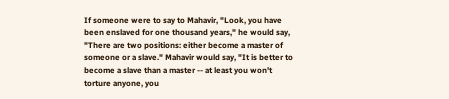If someone were to say to Mahavir, "Look, you have been enslaved for one thousand years," he would say, "There are two positions: either become a master of someone or a slave." Mahavir would say, "It is better to become a slave than a master -- at least you won't torture anyone, you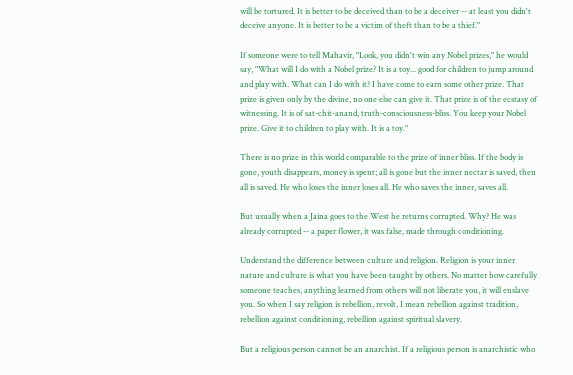will be tortured. It is better to be deceived than to be a deceiver -- at least you didn't deceive anyone. It is better to be a victim of theft than to be a thief."

If someone were to tell Mahavir, "Look, you didn't win any Nobel prizes," he would say, "What will I do with a Nobel prize? It is a toy... good for children to jump around and play with. What can I do with it? I have come to earn some other prize. That prize is given only by the divine, no one else can give it. That prize is of the ecstasy of witnessing. It is of sat-chit-anand, truth-consciousness-bliss. You keep your Nobel prize. Give it to children to play with. It is a toy."

There is no prize in this world comparable to the prize of inner bliss. If the body is gone, youth disappears, money is spent; all is gone but the inner nectar is saved, then all is saved. He who loses the inner loses all. He who saves the inner, saves all.

But usually when a Jaina goes to the West he returns corrupted. Why? He was already corrupted -- a paper flower, it was false, made through conditioning.

Understand the difference between culture and religion. Religion is your inner nature and culture is what you have been taught by others. No matter how carefully someone teaches, anything learned from others will not liberate you, it will enslave you. So when I say religion is rebellion, revolt, I mean rebellion against tradition, rebellion against conditioning, rebellion against spiritual slavery.

But a religious person cannot be an anarchist. If a religious person is anarchistic who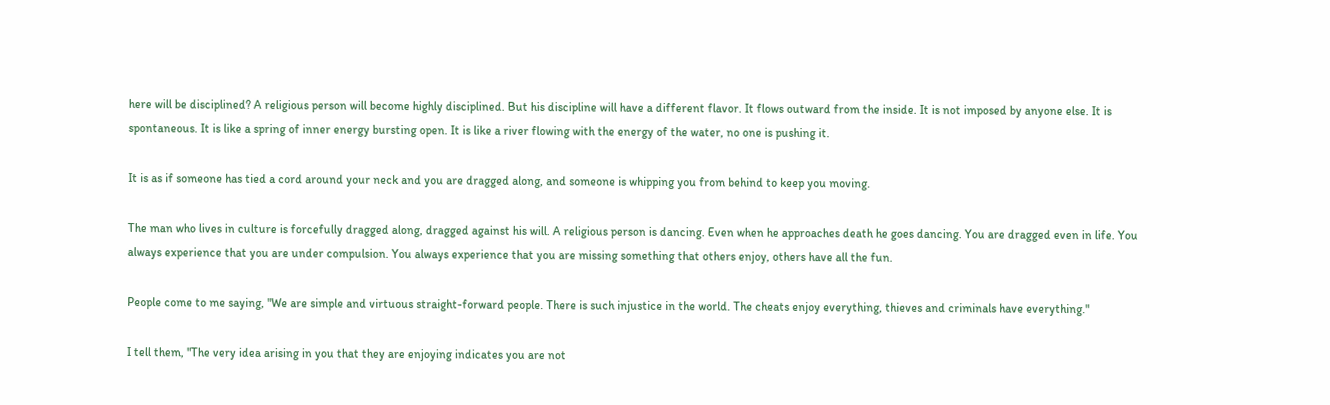here will be disciplined? A religious person will become highly disciplined. But his discipline will have a different flavor. It flows outward from the inside. It is not imposed by anyone else. It is spontaneous. It is like a spring of inner energy bursting open. It is like a river flowing with the energy of the water, no one is pushing it.

It is as if someone has tied a cord around your neck and you are dragged along, and someone is whipping you from behind to keep you moving.

The man who lives in culture is forcefully dragged along, dragged against his will. A religious person is dancing. Even when he approaches death he goes dancing. You are dragged even in life. You always experience that you are under compulsion. You always experience that you are missing something that others enjoy, others have all the fun.

People come to me saying, "We are simple and virtuous straight-forward people. There is such injustice in the world. The cheats enjoy everything, thieves and criminals have everything."

I tell them, "The very idea arising in you that they are enjoying indicates you are not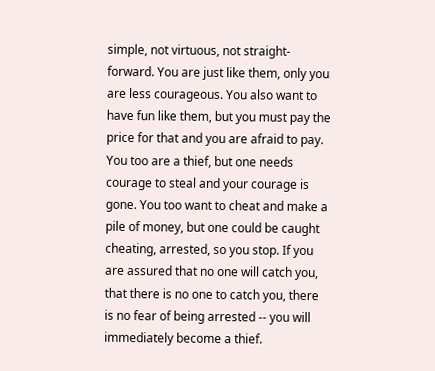simple, not virtuous, not straight-forward. You are just like them, only you are less courageous. You also want to have fun like them, but you must pay the price for that and you are afraid to pay. You too are a thief, but one needs courage to steal and your courage is gone. You too want to cheat and make a pile of money, but one could be caught cheating, arrested, so you stop. If you are assured that no one will catch you, that there is no one to catch you, there is no fear of being arrested -- you will immediately become a thief.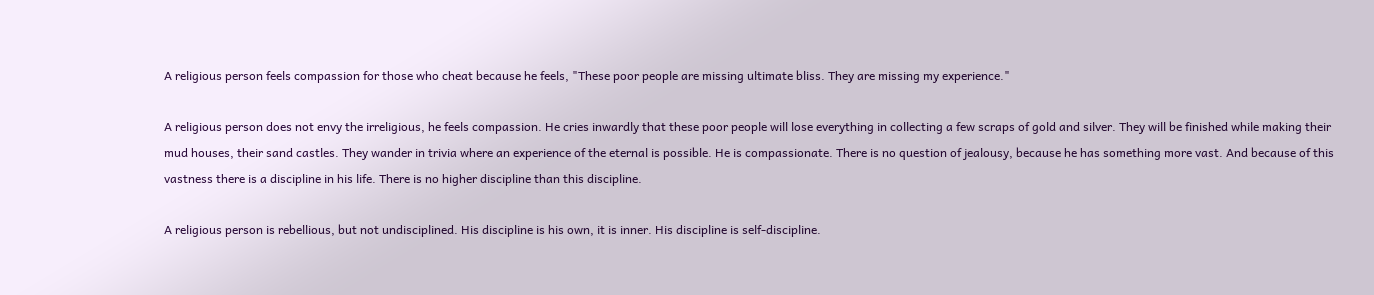A religious person feels compassion for those who cheat because he feels, "These poor people are missing ultimate bliss. They are missing my experience."

A religious person does not envy the irreligious, he feels compassion. He cries inwardly that these poor people will lose everything in collecting a few scraps of gold and silver. They will be finished while making their mud houses, their sand castles. They wander in trivia where an experience of the eternal is possible. He is compassionate. There is no question of jealousy, because he has something more vast. And because of this vastness there is a discipline in his life. There is no higher discipline than this discipline.

A religious person is rebellious, but not undisciplined. His discipline is his own, it is inner. His discipline is self-discipline.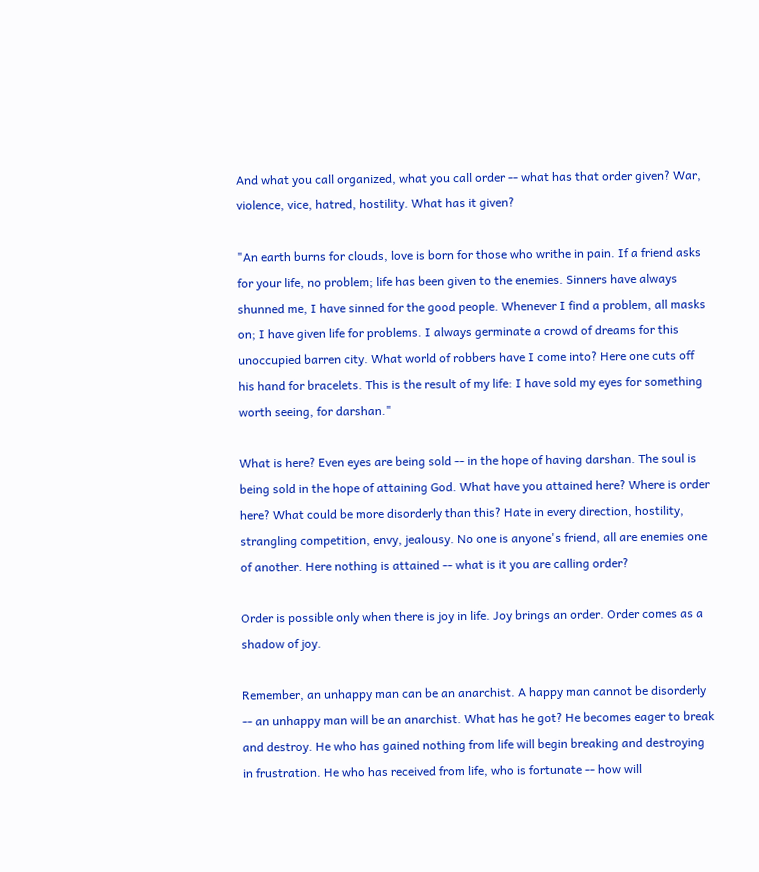And what you call organized, what you call order -- what has that order given? War, violence, vice, hatred, hostility. What has it given?

"An earth burns for clouds, love is born for those who writhe in pain. If a friend asks for your life, no problem; life has been given to the enemies. Sinners have always shunned me, I have sinned for the good people. Whenever I find a problem, all masks on; I have given life for problems. I always germinate a crowd of dreams for this unoccupied barren city. What world of robbers have I come into? Here one cuts off his hand for bracelets. This is the result of my life: I have sold my eyes for something worth seeing, for darshan."

What is here? Even eyes are being sold -- in the hope of having darshan. The soul is being sold in the hope of attaining God. What have you attained here? Where is order here? What could be more disorderly than this? Hate in every direction, hostility, strangling competition, envy, jealousy. No one is anyone's friend, all are enemies one of another. Here nothing is attained -- what is it you are calling order?

Order is possible only when there is joy in life. Joy brings an order. Order comes as a shadow of joy.

Remember, an unhappy man can be an anarchist. A happy man cannot be disorderly -- an unhappy man will be an anarchist. What has he got? He becomes eager to break and destroy. He who has gained nothing from life will begin breaking and destroying in frustration. He who has received from life, who is fortunate -- how will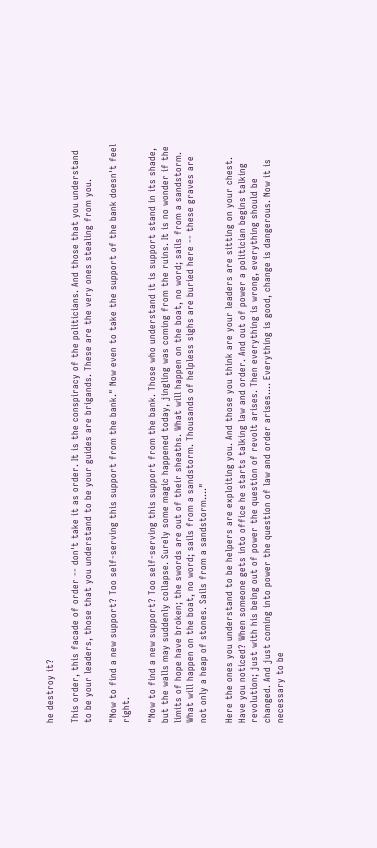he destroy it?

This order, this facade of order -- don't take it as order. It is the conspiracy of the politicians. And those that you understand to be your leaders, those that you understand to be your guides are brigands. These are the very ones stealing from you.

"Now to find a new support? Too self-serving this support from the bank." Now even to take the support of the bank doesn't feel right.

"Now to find a new support? Too self-serving this support from the bank. Those who understand it is support stand in its shade, but the walls may suddenly collapse. Surely some magic happened today, jingling was coming from the ruins. It is no wonder if the limits of hope have broken; the swords are out of their sheaths. What will happen on the boat, no word; sails from a sandstorm. What will happen on the boat, no word; sails from a sandstorm. Thousands of helpless sighs are buried here -- these graves are not only a heap of stones. Sails from a sandstorm...."

Here the ones you understand to be helpers are exploiting you. And those you think are your leaders are sitting on your chest. Have you noticed? When someone gets into office he starts talking law and order. And out of power a politician begins talking revolution; just with his being out of power the question of revolt arises. Then everything is wrong, everything should be changed. And just coming into power the question of law and order arises.... Everything is good, change is dangerous. Now it is necessary to be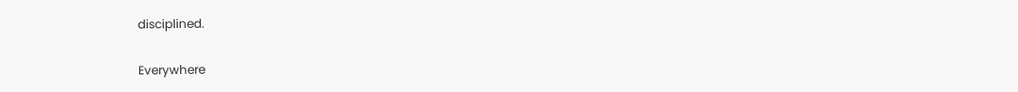disciplined.

Everywhere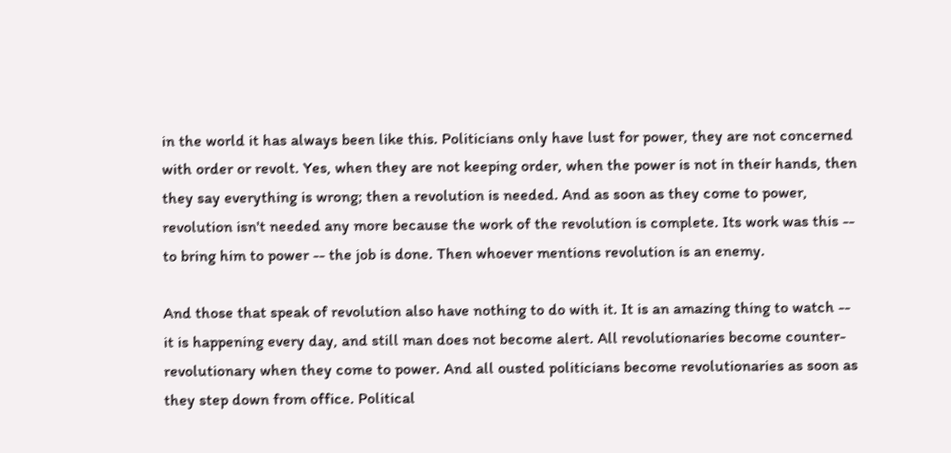in the world it has always been like this. Politicians only have lust for power, they are not concerned with order or revolt. Yes, when they are not keeping order, when the power is not in their hands, then they say everything is wrong; then a revolution is needed. And as soon as they come to power, revolution isn't needed any more because the work of the revolution is complete. Its work was this -- to bring him to power -- the job is done. Then whoever mentions revolution is an enemy.

And those that speak of revolution also have nothing to do with it. It is an amazing thing to watch -- it is happening every day, and still man does not become alert. All revolutionaries become counter-revolutionary when they come to power. And all ousted politicians become revolutionaries as soon as they step down from office. Political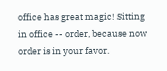office has great magic! Sitting in office -- order, because now order is in your favor.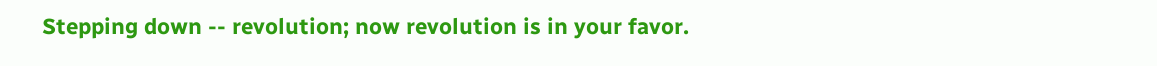Stepping down -- revolution; now revolution is in your favor.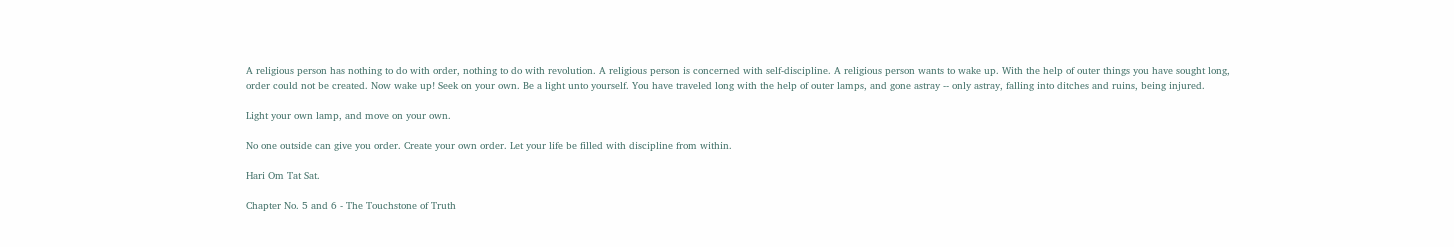A religious person has nothing to do with order, nothing to do with revolution. A religious person is concerned with self-discipline. A religious person wants to wake up. With the help of outer things you have sought long, order could not be created. Now wake up! Seek on your own. Be a light unto yourself. You have traveled long with the help of outer lamps, and gone astray -- only astray, falling into ditches and ruins, being injured.

Light your own lamp, and move on your own.

No one outside can give you order. Create your own order. Let your life be filled with discipline from within.

Hari Om Tat Sat.

Chapter No. 5 and 6 - The Touchstone of Truth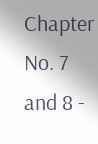Chapter No. 7 and 8 -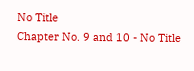No Title
Chapter No. 9 and 10 - No Title